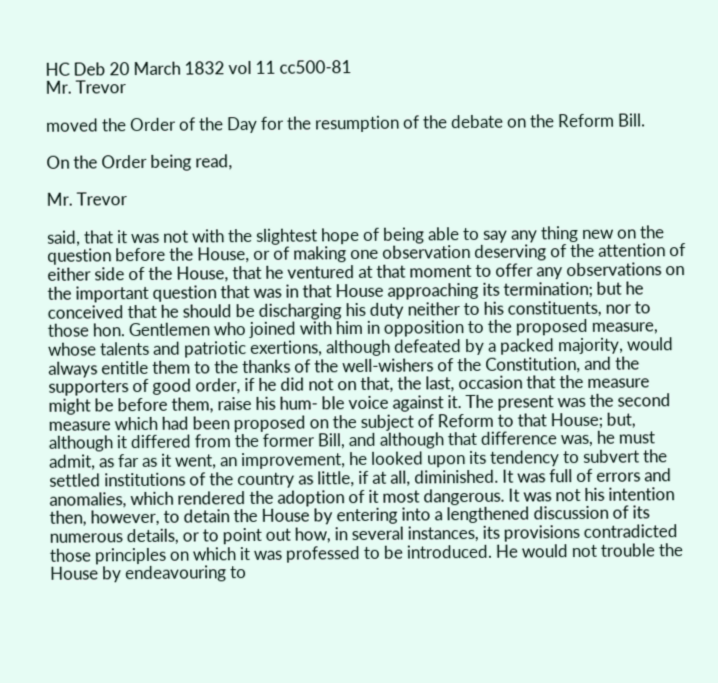HC Deb 20 March 1832 vol 11 cc500-81
Mr. Trevor

moved the Order of the Day for the resumption of the debate on the Reform Bill.

On the Order being read,

Mr. Trevor

said, that it was not with the slightest hope of being able to say any thing new on the question before the House, or of making one observation deserving of the attention of either side of the House, that he ventured at that moment to offer any observations on the important question that was in that House approaching its termination; but he conceived that he should be discharging his duty neither to his constituents, nor to those hon. Gentlemen who joined with him in opposition to the proposed measure, whose talents and patriotic exertions, although defeated by a packed majority, would always entitle them to the thanks of the well-wishers of the Constitution, and the supporters of good order, if he did not on that, the last, occasion that the measure might be before them, raise his hum- ble voice against it. The present was the second measure which had been proposed on the subject of Reform to that House; but, although it differed from the former Bill, and although that difference was, he must admit, as far as it went, an improvement, he looked upon its tendency to subvert the settled institutions of the country as little, if at all, diminished. It was full of errors and anomalies, which rendered the adoption of it most dangerous. It was not his intention then, however, to detain the House by entering into a lengthened discussion of its numerous details, or to point out how, in several instances, its provisions contradicted those principles on which it was professed to be introduced. He would not trouble the House by endeavouring to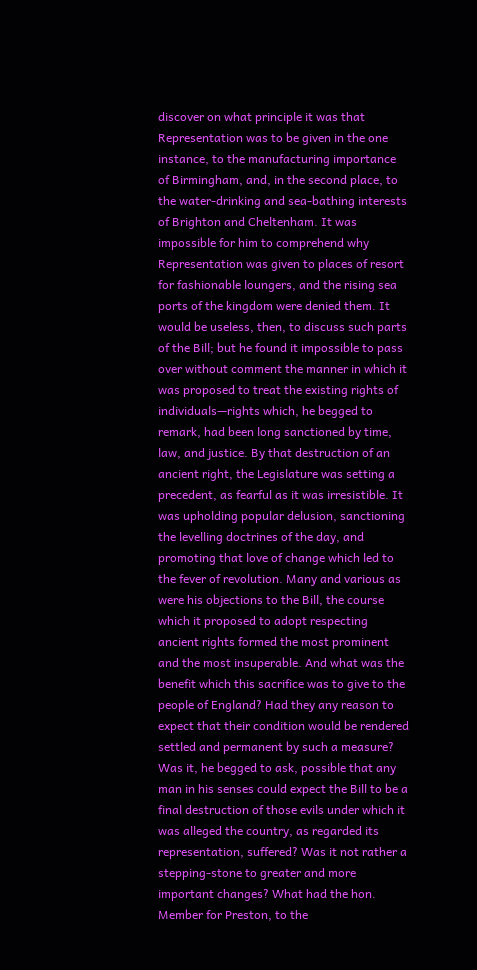discover on what principle it was that Representation was to be given in the one instance, to the manufacturing importance of Birmingham, and, in the second place, to the water-drinking and sea-bathing interests of Brighton and Cheltenham. It was impossible for him to comprehend why Representation was given to places of resort for fashionable loungers, and the rising sea ports of the kingdom were denied them. It would be useless, then, to discuss such parts of the Bill; but he found it impossible to pass over without comment the manner in which it was proposed to treat the existing rights of individuals—rights which, he begged to remark, had been long sanctioned by time, law, and justice. By that destruction of an ancient right, the Legislature was setting a precedent, as fearful as it was irresistible. It was upholding popular delusion, sanctioning the levelling doctrines of the day, and promoting that love of change which led to the fever of revolution. Many and various as were his objections to the Bill, the course which it proposed to adopt respecting ancient rights formed the most prominent and the most insuperable. And what was the benefit which this sacrifice was to give to the people of England? Had they any reason to expect that their condition would be rendered settled and permanent by such a measure? Was it, he begged to ask, possible that any man in his senses could expect the Bill to be a final destruction of those evils under which it was alleged the country, as regarded its representation, suffered? Was it not rather a stepping-stone to greater and more important changes? What had the hon. Member for Preston, to the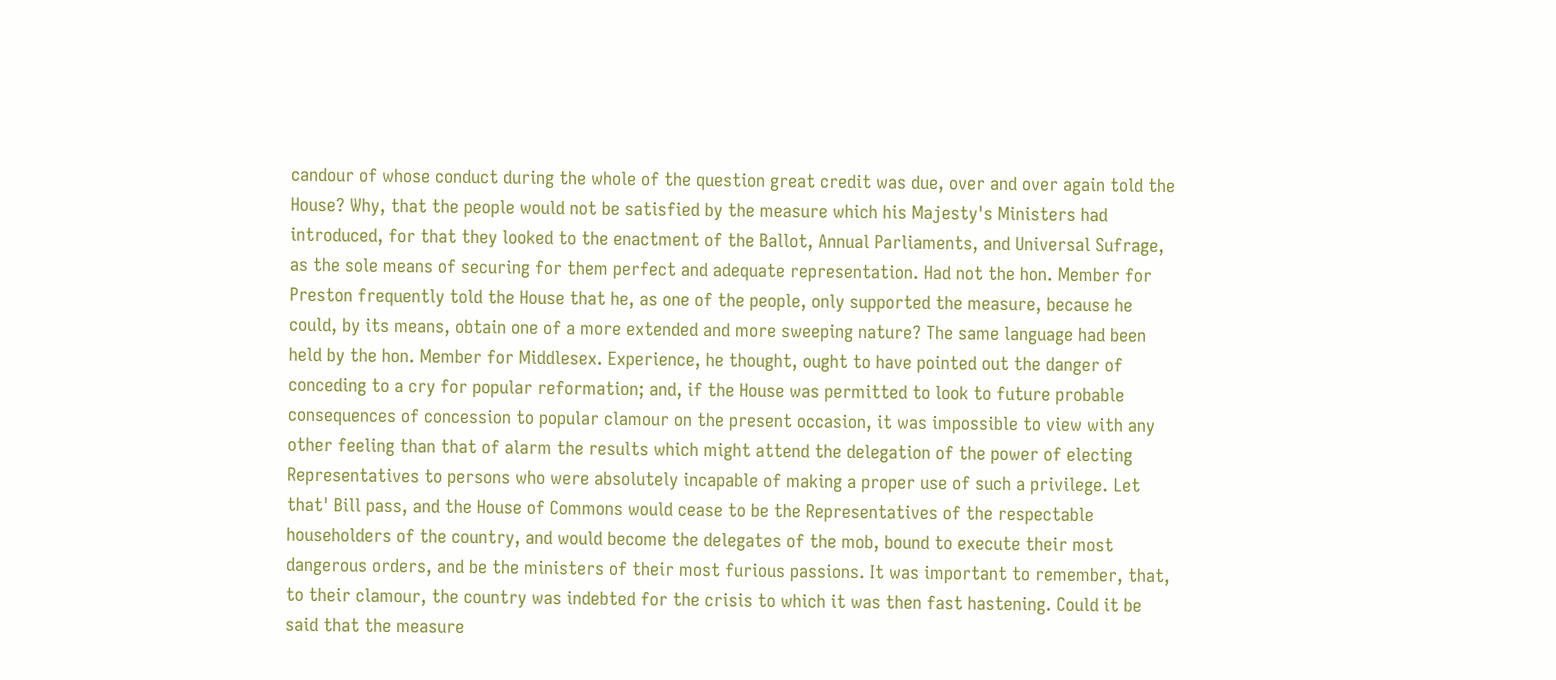candour of whose conduct during the whole of the question great credit was due, over and over again told the House? Why, that the people would not be satisfied by the measure which his Majesty's Ministers had introduced, for that they looked to the enactment of the Ballot, Annual Parliaments, and Universal Sufrage, as the sole means of securing for them perfect and adequate representation. Had not the hon. Member for Preston frequently told the House that he, as one of the people, only supported the measure, because he could, by its means, obtain one of a more extended and more sweeping nature? The same language had been held by the hon. Member for Middlesex. Experience, he thought, ought to have pointed out the danger of conceding to a cry for popular reformation; and, if the House was permitted to look to future probable consequences of concession to popular clamour on the present occasion, it was impossible to view with any other feeling than that of alarm the results which might attend the delegation of the power of electing Representatives to persons who were absolutely incapable of making a proper use of such a privilege. Let that' Bill pass, and the House of Commons would cease to be the Representatives of the respectable householders of the country, and would become the delegates of the mob, bound to execute their most dangerous orders, and be the ministers of their most furious passions. It was important to remember, that, to their clamour, the country was indebted for the crisis to which it was then fast hastening. Could it be said that the measure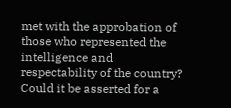met with the approbation of those who represented the intelligence and respectability of the country? Could it be asserted for a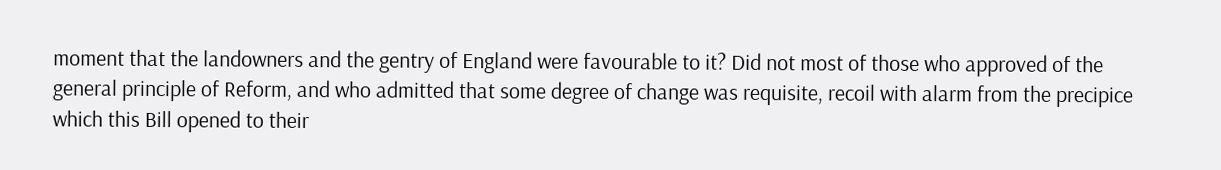moment that the landowners and the gentry of England were favourable to it? Did not most of those who approved of the general principle of Reform, and who admitted that some degree of change was requisite, recoil with alarm from the precipice which this Bill opened to their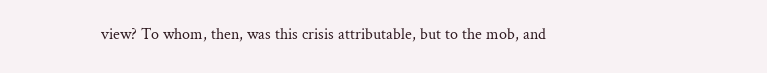view? To whom, then, was this crisis attributable, but to the mob, and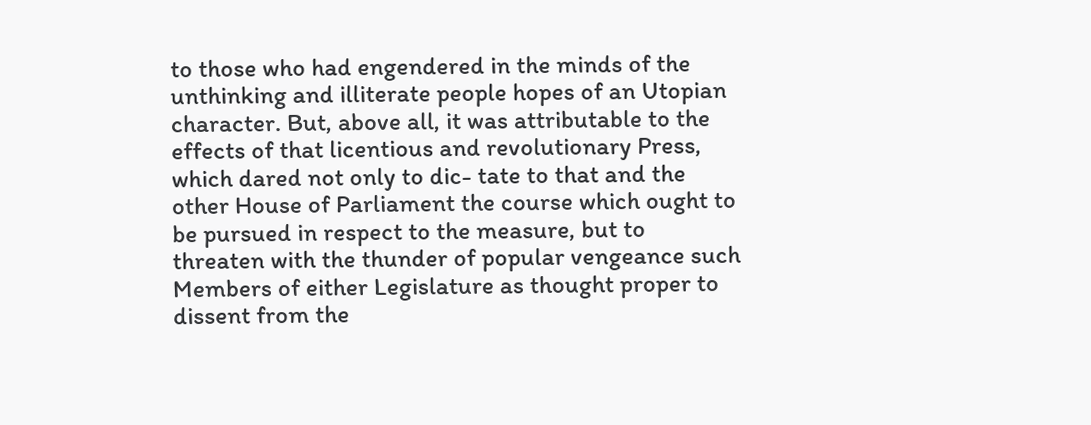to those who had engendered in the minds of the unthinking and illiterate people hopes of an Utopian character. But, above all, it was attributable to the effects of that licentious and revolutionary Press, which dared not only to dic- tate to that and the other House of Parliament the course which ought to be pursued in respect to the measure, but to threaten with the thunder of popular vengeance such Members of either Legislature as thought proper to dissent from the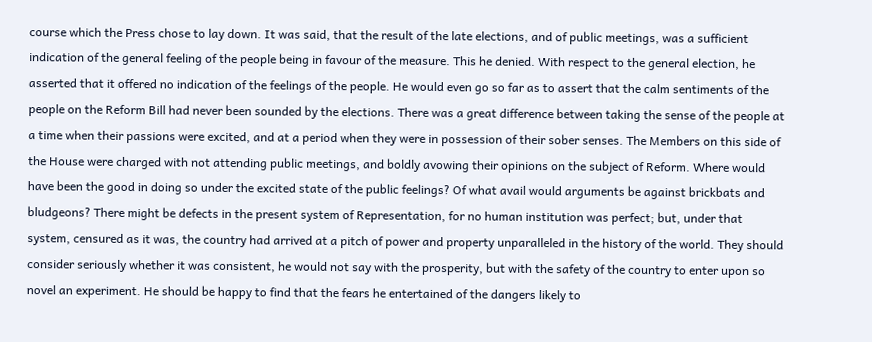course which the Press chose to lay down. It was said, that the result of the late elections, and of public meetings, was a sufficient indication of the general feeling of the people being in favour of the measure. This he denied. With respect to the general election, he asserted that it offered no indication of the feelings of the people. He would even go so far as to assert that the calm sentiments of the people on the Reform Bill had never been sounded by the elections. There was a great difference between taking the sense of the people at a time when their passions were excited, and at a period when they were in possession of their sober senses. The Members on this side of the House were charged with not attending public meetings, and boldly avowing their opinions on the subject of Reform. Where would have been the good in doing so under the excited state of the public feelings? Of what avail would arguments be against brickbats and bludgeons? There might be defects in the present system of Representation, for no human institution was perfect; but, under that system, censured as it was, the country had arrived at a pitch of power and property unparalleled in the history of the world. They should consider seriously whether it was consistent, he would not say with the prosperity, but with the safety of the country to enter upon so novel an experiment. He should be happy to find that the fears he entertained of the dangers likely to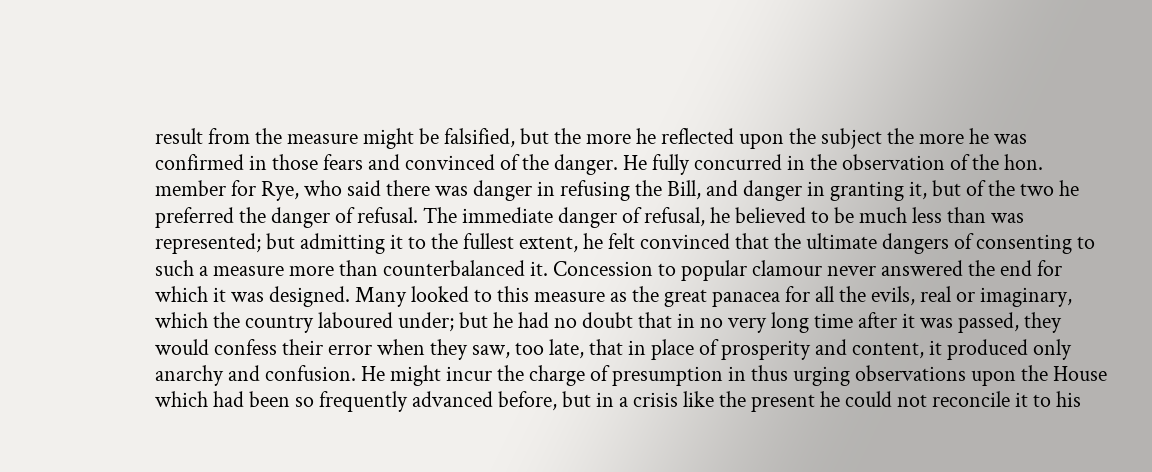result from the measure might be falsified, but the more he reflected upon the subject the more he was confirmed in those fears and convinced of the danger. He fully concurred in the observation of the hon. member for Rye, who said there was danger in refusing the Bill, and danger in granting it, but of the two he preferred the danger of refusal. The immediate danger of refusal, he believed to be much less than was represented; but admitting it to the fullest extent, he felt convinced that the ultimate dangers of consenting to such a measure more than counterbalanced it. Concession to popular clamour never answered the end for which it was designed. Many looked to this measure as the great panacea for all the evils, real or imaginary, which the country laboured under; but he had no doubt that in no very long time after it was passed, they would confess their error when they saw, too late, that in place of prosperity and content, it produced only anarchy and confusion. He might incur the charge of presumption in thus urging observations upon the House which had been so frequently advanced before, but in a crisis like the present he could not reconcile it to his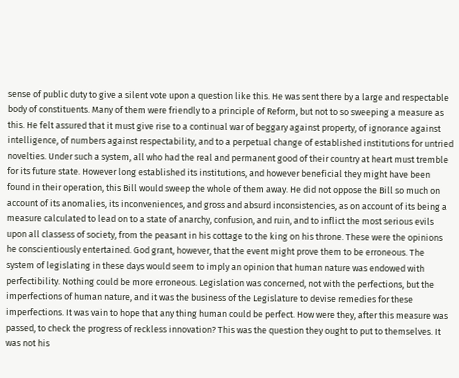sense of public duty to give a silent vote upon a question like this. He was sent there by a large and respectable body of constituents. Many of them were friendly to a principle of Reform, but not to so sweeping a measure as this. He felt assured that it must give rise to a continual war of beggary against property, of ignorance against intelligence, of numbers against respectability, and to a perpetual change of established institutions for untried novelties. Under such a system, all who had the real and permanent good of their country at heart must tremble for its future state. However long established its institutions, and however beneficial they might have been found in their operation, this Bill would sweep the whole of them away. He did not oppose the Bill so much on account of its anomalies, its inconveniences, and gross and absurd inconsistencies, as on account of its being a measure calculated to lead on to a state of anarchy, confusion, and ruin, and to inflict the most serious evils upon all classess of society, from the peasant in his cottage to the king on his throne. These were the opinions he conscientiously entertained. God grant, however, that the event might prove them to be erroneous. The system of legislating in these days would seem to imply an opinion that human nature was endowed with perfectibility. Nothing could be more erroneous. Legislation was concerned, not with the perfections, but the imperfections of human nature, and it was the business of the Legislature to devise remedies for these imperfections. It was vain to hope that any thing human could be perfect. How were they, after this measure was passed, to check the progress of reckless innovation? This was the question they ought to put to themselves. It was not his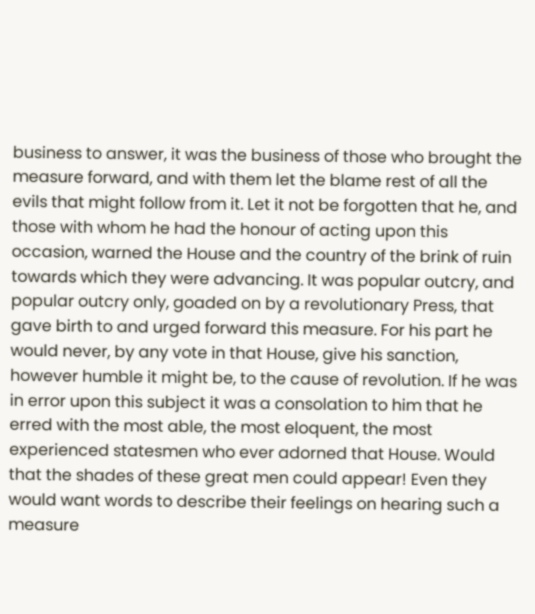business to answer, it was the business of those who brought the measure forward, and with them let the blame rest of all the evils that might follow from it. Let it not be forgotten that he, and those with whom he had the honour of acting upon this occasion, warned the House and the country of the brink of ruin towards which they were advancing. It was popular outcry, and popular outcry only, goaded on by a revolutionary Press, that gave birth to and urged forward this measure. For his part he would never, by any vote in that House, give his sanction, however humble it might be, to the cause of revolution. If he was in error upon this subject it was a consolation to him that he erred with the most able, the most eloquent, the most experienced statesmen who ever adorned that House. Would that the shades of these great men could appear! Even they would want words to describe their feelings on hearing such a measure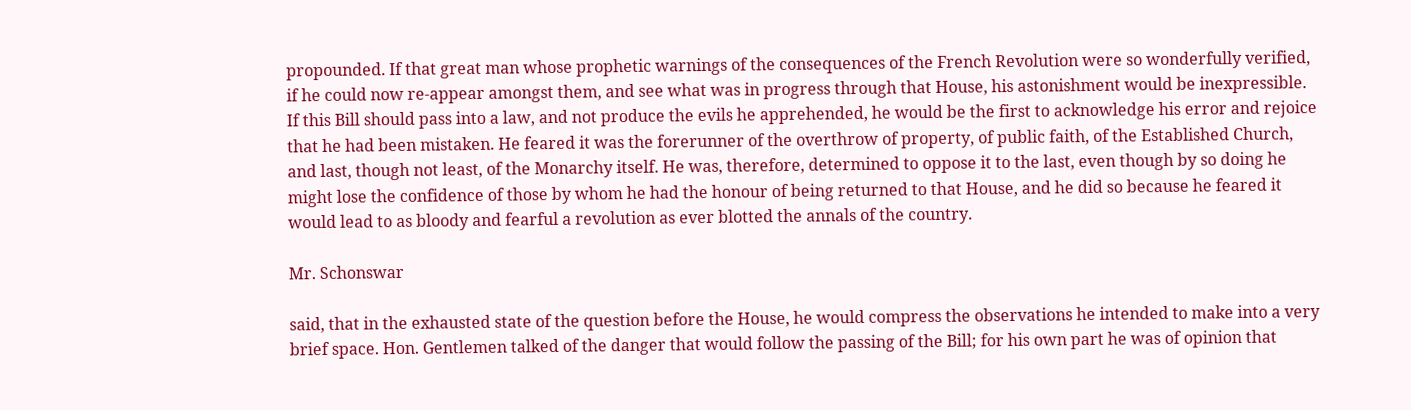propounded. If that great man whose prophetic warnings of the consequences of the French Revolution were so wonderfully verified, if he could now re-appear amongst them, and see what was in progress through that House, his astonishment would be inexpressible. If this Bill should pass into a law, and not produce the evils he apprehended, he would be the first to acknowledge his error and rejoice that he had been mistaken. He feared it was the forerunner of the overthrow of property, of public faith, of the Established Church, and last, though not least, of the Monarchy itself. He was, therefore, determined to oppose it to the last, even though by so doing he might lose the confidence of those by whom he had the honour of being returned to that House, and he did so because he feared it would lead to as bloody and fearful a revolution as ever blotted the annals of the country.

Mr. Schonswar

said, that in the exhausted state of the question before the House, he would compress the observations he intended to make into a very brief space. Hon. Gentlemen talked of the danger that would follow the passing of the Bill; for his own part he was of opinion that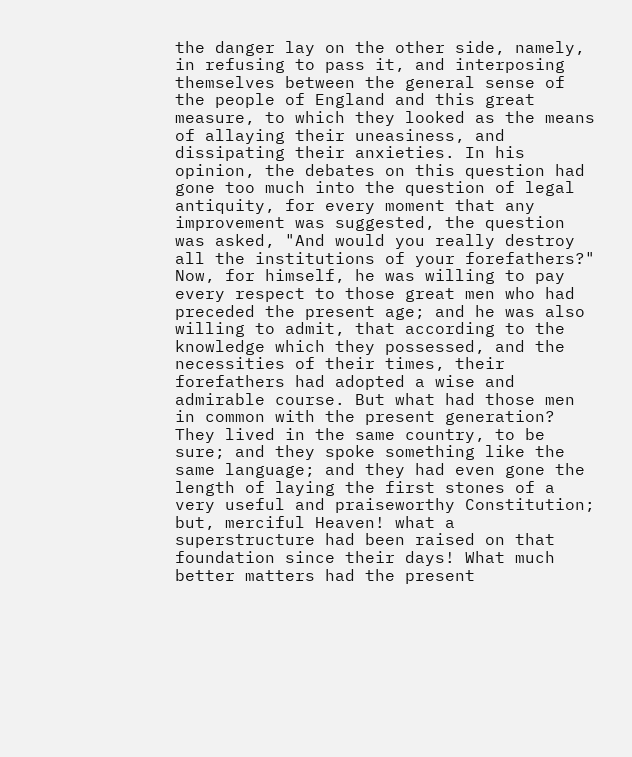the danger lay on the other side, namely, in refusing to pass it, and interposing themselves between the general sense of the people of England and this great measure, to which they looked as the means of allaying their uneasiness, and dissipating their anxieties. In his opinion, the debates on this question had gone too much into the question of legal antiquity, for every moment that any improvement was suggested, the question was asked, "And would you really destroy all the institutions of your forefathers?" Now, for himself, he was willing to pay every respect to those great men who had preceded the present age; and he was also willing to admit, that according to the knowledge which they possessed, and the necessities of their times, their forefathers had adopted a wise and admirable course. But what had those men in common with the present generation? They lived in the same country, to be sure; and they spoke something like the same language; and they had even gone the length of laying the first stones of a very useful and praiseworthy Constitution; but, merciful Heaven! what a superstructure had been raised on that foundation since their days! What much better matters had the present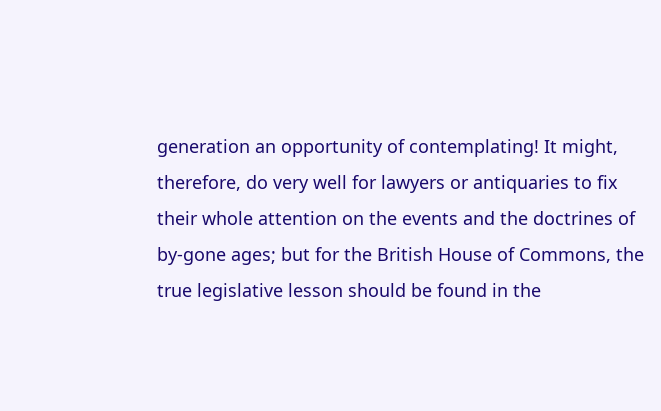generation an opportunity of contemplating! It might, therefore, do very well for lawyers or antiquaries to fix their whole attention on the events and the doctrines of by-gone ages; but for the British House of Commons, the true legislative lesson should be found in the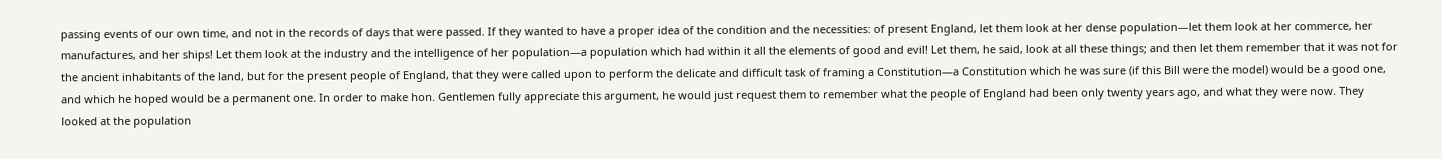passing events of our own time, and not in the records of days that were passed. If they wanted to have a proper idea of the condition and the necessities: of present England, let them look at her dense population—let them look at her commerce, her manufactures, and her ships! Let them look at the industry and the intelligence of her population—a population which had within it all the elements of good and evil! Let them, he said, look at all these things; and then let them remember that it was not for the ancient inhabitants of the land, but for the present people of England, that they were called upon to perform the delicate and difficult task of framing a Constitution—a Constitution which he was sure (if this Bill were the model) would be a good one, and which he hoped would be a permanent one. In order to make hon. Gentlemen fully appreciate this argument, he would just request them to remember what the people of England had been only twenty years ago, and what they were now. They looked at the population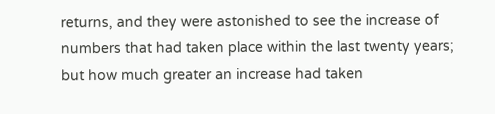returns, and they were astonished to see the increase of numbers that had taken place within the last twenty years; but how much greater an increase had taken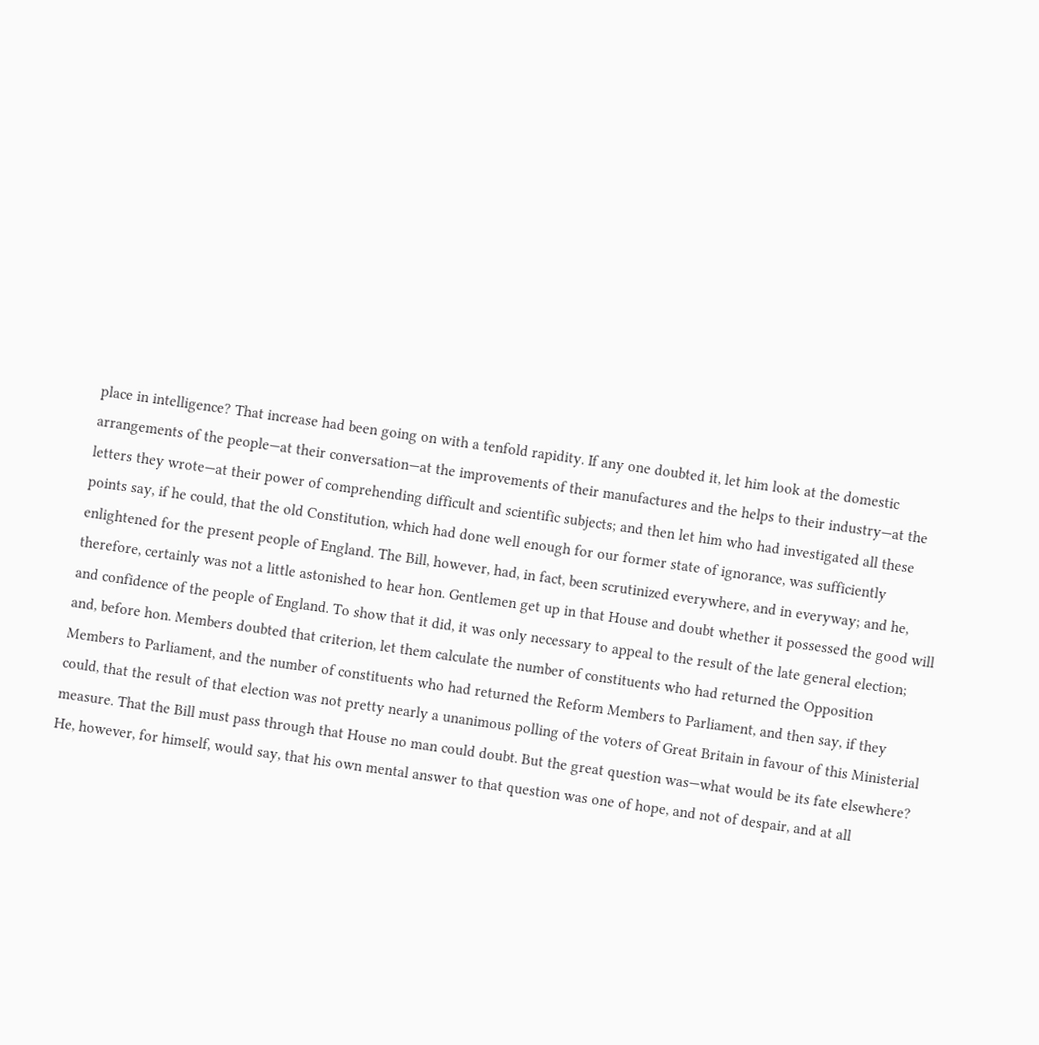place in intelligence? That increase had been going on with a tenfold rapidity. If any one doubted it, let him look at the domestic arrangements of the people—at their conversation—at the improvements of their manufactures and the helps to their industry—at the letters they wrote—at their power of comprehending difficult and scientific subjects; and then let him who had investigated all these points say, if he could, that the old Constitution, which had done well enough for our former state of ignorance, was sufficiently enlightened for the present people of England. The Bill, however, had, in fact, been scrutinized everywhere, and in everyway; and he, therefore, certainly was not a little astonished to hear hon. Gentlemen get up in that House and doubt whether it possessed the good will and confidence of the people of England. To show that it did, it was only necessary to appeal to the result of the late general election; and, before hon. Members doubted that criterion, let them calculate the number of constituents who had returned the Opposition Members to Parliament, and the number of constituents who had returned the Reform Members to Parliament, and then say, if they could, that the result of that election was not pretty nearly a unanimous polling of the voters of Great Britain in favour of this Ministerial measure. That the Bill must pass through that House no man could doubt. But the great question was—what would be its fate elsewhere? He, however, for himself, would say, that his own mental answer to that question was one of hope, and not of despair, and at all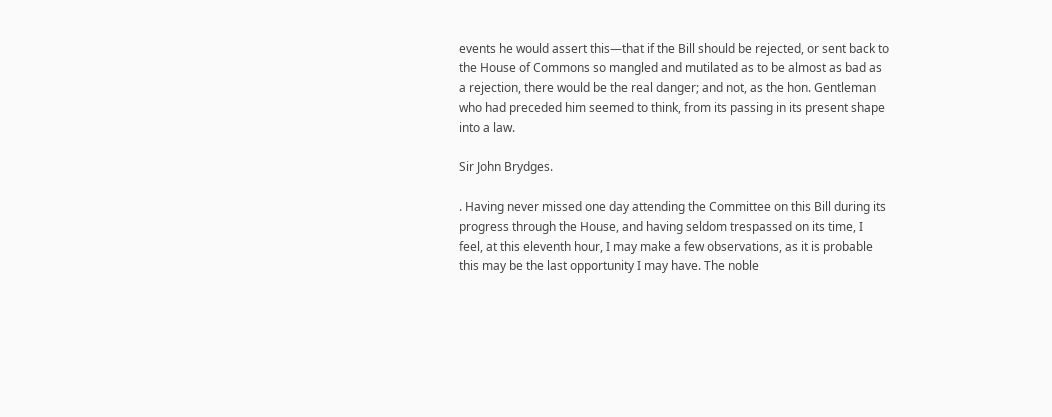events he would assert this—that if the Bill should be rejected, or sent back to the House of Commons so mangled and mutilated as to be almost as bad as a rejection, there would be the real danger; and not, as the hon. Gentleman who had preceded him seemed to think, from its passing in its present shape into a law.

Sir John Brydges.

. Having never missed one day attending the Committee on this Bill during its progress through the House, and having seldom trespassed on its time, I feel, at this eleventh hour, I may make a few observations, as it is probable this may be the last opportunity I may have. The noble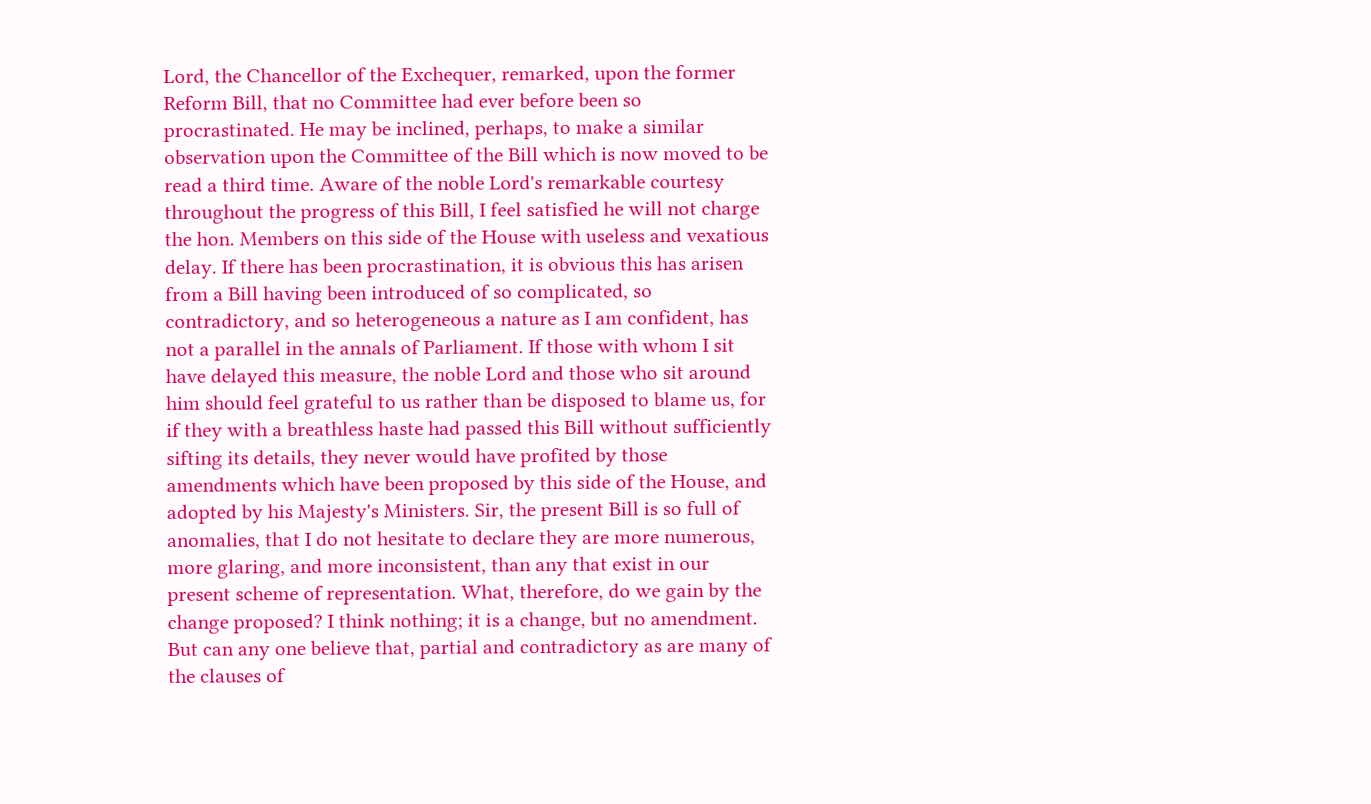Lord, the Chancellor of the Exchequer, remarked, upon the former Reform Bill, that no Committee had ever before been so procrastinated. He may be inclined, perhaps, to make a similar observation upon the Committee of the Bill which is now moved to be read a third time. Aware of the noble Lord's remarkable courtesy throughout the progress of this Bill, I feel satisfied he will not charge the hon. Members on this side of the House with useless and vexatious delay. If there has been procrastination, it is obvious this has arisen from a Bill having been introduced of so complicated, so contradictory, and so heterogeneous a nature as I am confident, has not a parallel in the annals of Parliament. If those with whom I sit have delayed this measure, the noble Lord and those who sit around him should feel grateful to us rather than be disposed to blame us, for if they with a breathless haste had passed this Bill without sufficiently sifting its details, they never would have profited by those amendments which have been proposed by this side of the House, and adopted by his Majesty's Ministers. Sir, the present Bill is so full of anomalies, that I do not hesitate to declare they are more numerous, more glaring, and more inconsistent, than any that exist in our present scheme of representation. What, therefore, do we gain by the change proposed? I think nothing; it is a change, but no amendment. But can any one believe that, partial and contradictory as are many of the clauses of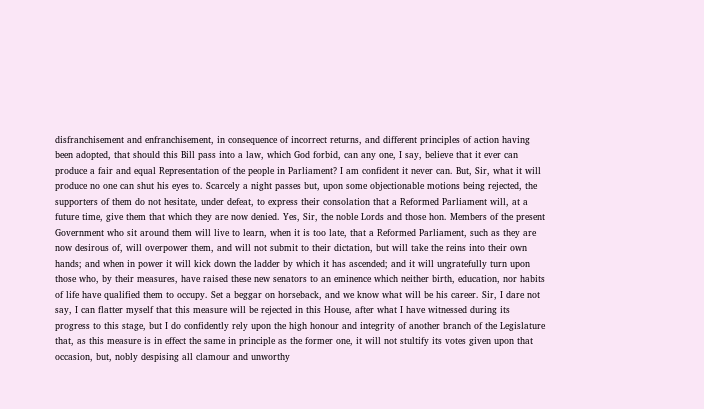disfranchisement and enfranchisement, in consequence of incorrect returns, and different principles of action having been adopted, that should this Bill pass into a law, which God forbid, can any one, I say, believe that it ever can produce a fair and equal Representation of the people in Parliament? I am confident it never can. But, Sir, what it will produce no one can shut his eyes to. Scarcely a night passes but, upon some objectionable motions being rejected, the supporters of them do not hesitate, under defeat, to express their consolation that a Reformed Parliament will, at a future time, give them that which they are now denied. Yes, Sir, the noble Lords and those hon. Members of the present Government who sit around them will live to learn, when it is too late, that a Reformed Parliament, such as they are now desirous of, will overpower them, and will not submit to their dictation, but will take the reins into their own hands; and when in power it will kick down the ladder by which it has ascended; and it will ungratefully turn upon those who, by their measures, have raised these new senators to an eminence which neither birth, education, nor habits of life have qualified them to occupy. Set a beggar on horseback, and we know what will be his career. Sir, I dare not say, I can flatter myself that this measure will be rejected in this House, after what I have witnessed during its progress to this stage, but I do confidently rely upon the high honour and integrity of another branch of the Legislature that, as this measure is in effect the same in principle as the former one, it will not stultify its votes given upon that occasion, but, nobly despising all clamour and unworthy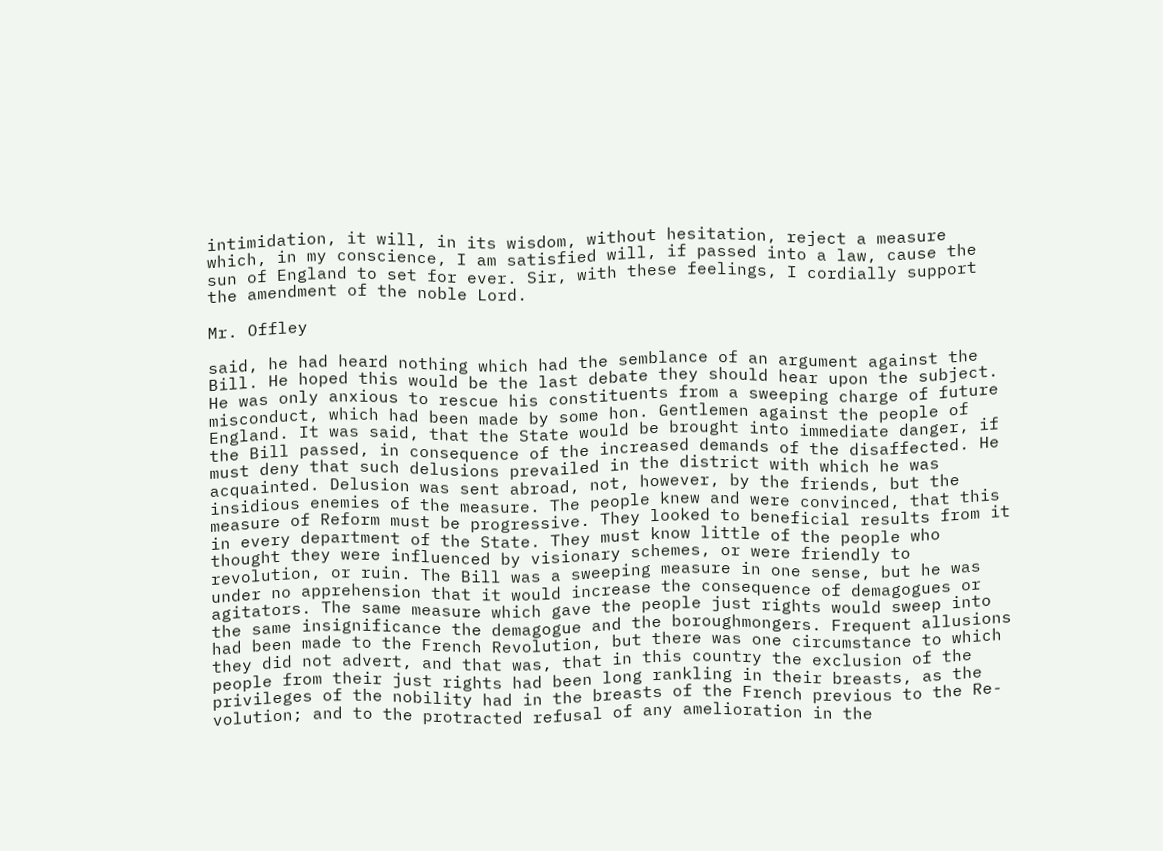intimidation, it will, in its wisdom, without hesitation, reject a measure which, in my conscience, I am satisfied will, if passed into a law, cause the sun of England to set for ever. Sir, with these feelings, I cordially support the amendment of the noble Lord.

Mr. Offley

said, he had heard nothing which had the semblance of an argument against the Bill. He hoped this would be the last debate they should hear upon the subject. He was only anxious to rescue his constituents from a sweeping charge of future misconduct, which had been made by some hon. Gentlemen against the people of England. It was said, that the State would be brought into immediate danger, if the Bill passed, in consequence of the increased demands of the disaffected. He must deny that such delusions prevailed in the district with which he was acquainted. Delusion was sent abroad, not, however, by the friends, but the insidious enemies of the measure. The people knew and were convinced, that this measure of Reform must be progressive. They looked to beneficial results from it in every department of the State. They must know little of the people who thought they were influenced by visionary schemes, or were friendly to revolution, or ruin. The Bill was a sweeping measure in one sense, but he was under no apprehension that it would increase the consequence of demagogues or agitators. The same measure which gave the people just rights would sweep into the same insignificance the demagogue and the boroughmongers. Frequent allusions had been made to the French Revolution, but there was one circumstance to which they did not advert, and that was, that in this country the exclusion of the people from their just rights had been long rankling in their breasts, as the privileges of the nobility had in the breasts of the French previous to the Re- volution; and to the protracted refusal of any amelioration in the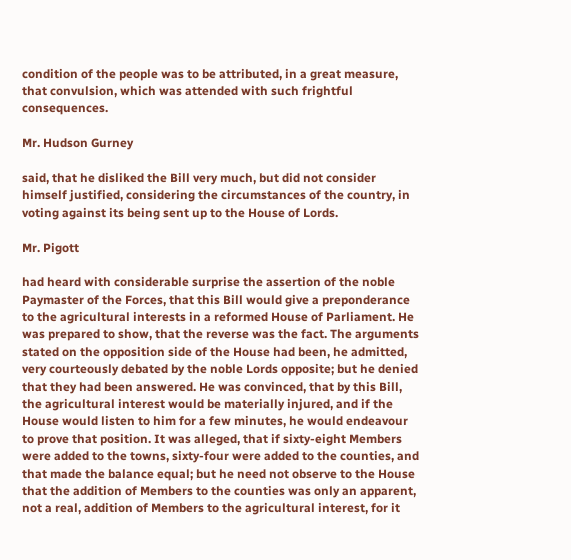condition of the people was to be attributed, in a great measure, that convulsion, which was attended with such frightful consequences.

Mr. Hudson Gurney

said, that he disliked the Bill very much, but did not consider himself justified, considering the circumstances of the country, in voting against its being sent up to the House of Lords.

Mr. Pigott

had heard with considerable surprise the assertion of the noble Paymaster of the Forces, that this Bill would give a preponderance to the agricultural interests in a reformed House of Parliament. He was prepared to show, that the reverse was the fact. The arguments stated on the opposition side of the House had been, he admitted, very courteously debated by the noble Lords opposite; but he denied that they had been answered. He was convinced, that by this Bill, the agricultural interest would be materially injured, and if the House would listen to him for a few minutes, he would endeavour to prove that position. It was alleged, that if sixty-eight Members were added to the towns, sixty-four were added to the counties, and that made the balance equal; but he need not observe to the House that the addition of Members to the counties was only an apparent, not a real, addition of Members to the agricultural interest, for it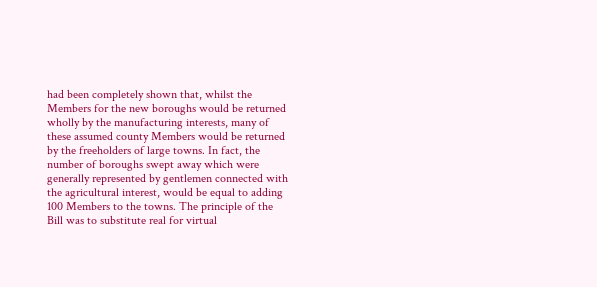had been completely shown that, whilst the Members for the new boroughs would be returned wholly by the manufacturing interests, many of these assumed county Members would be returned by the freeholders of large towns. In fact, the number of boroughs swept away which were generally represented by gentlemen connected with the agricultural interest, would be equal to adding 100 Members to the towns. The principle of the Bill was to substitute real for virtual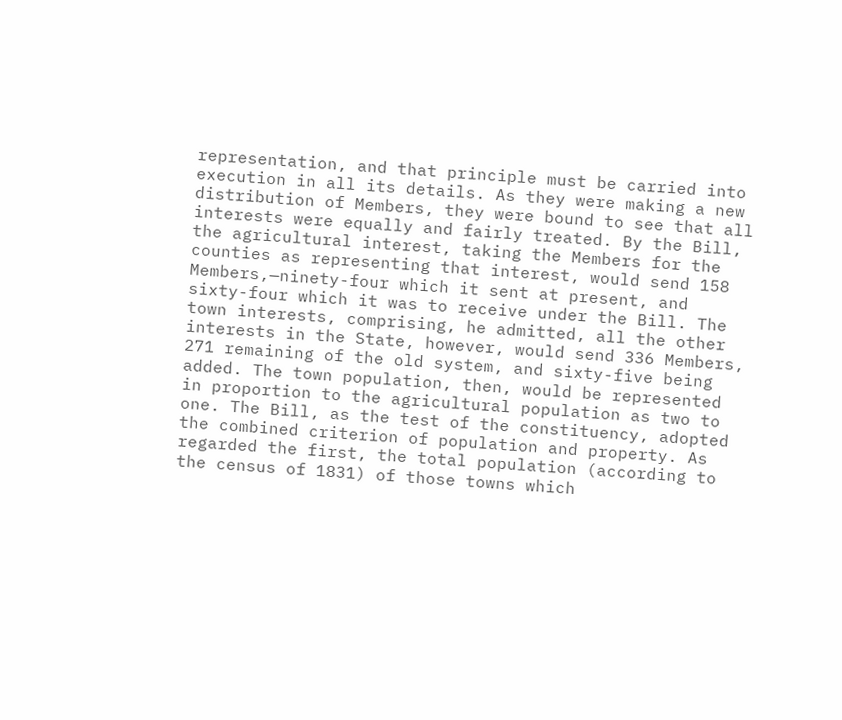representation, and that principle must be carried into execution in all its details. As they were making a new distribution of Members, they were bound to see that all interests were equally and fairly treated. By the Bill, the agricultural interest, taking the Members for the counties as representing that interest, would send 158 Members,—ninety-four which it sent at present, and sixty-four which it was to receive under the Bill. The town interests, comprising, he admitted, all the other interests in the State, however, would send 336 Members, 271 remaining of the old system, and sixty-five being added. The town population, then, would be represented in proportion to the agricultural population as two to one. The Bill, as the test of the constituency, adopted the combined criterion of population and property. As regarded the first, the total population (according to the census of 1831) of those towns which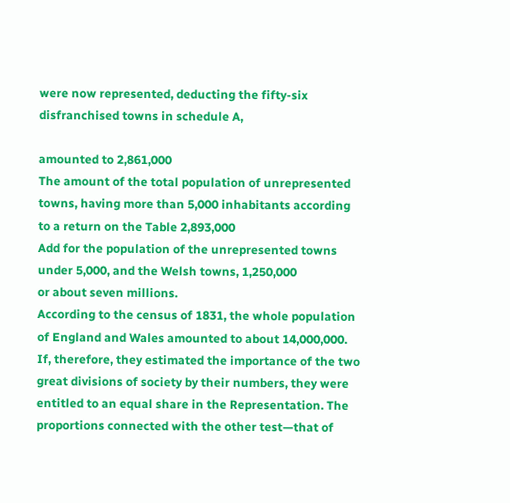were now represented, deducting the fifty-six disfranchised towns in schedule A,

amounted to 2,861,000
The amount of the total population of unrepresented towns, having more than 5,000 inhabitants according to a return on the Table 2,893,000
Add for the population of the unrepresented towns under 5,000, and the Welsh towns, 1,250,000
or about seven millions.
According to the census of 1831, the whole population of England and Wales amounted to about 14,000,000. If, therefore, they estimated the importance of the two great divisions of society by their numbers, they were entitled to an equal share in the Representation. The proportions connected with the other test—that of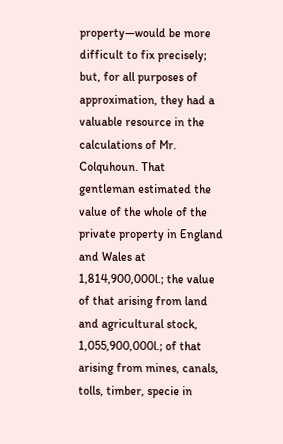property—would be more difficult to fix precisely; but, for all purposes of approximation, they had a valuable resource in the calculations of Mr. Colquhoun. That gentleman estimated the value of the whole of the private property in England and Wales at 1,814,900,000l.; the value of that arising from land and agricultural stock, 1,055,900,000l.; of that arising from mines, canals, tolls, timber, specie in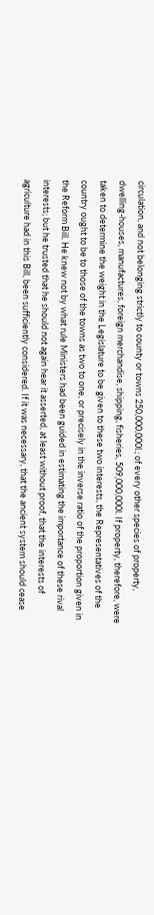circulation, and not belonging strictly to county or towns 250,000,000l.; of every other species of property, dwelling-houses, manufactures, foreign merchandise, shipping, fisheries, 509,000,000l. If property, therefore, were taken to determine the weight in the Legislature to be given to these two interests, the Representatives of the country ought to be to those of the towns as two to one, or precisely in the inverse ratio of the proportion given in the Reform Bill. He knew not by what rule Ministers had been guided in estimating the importance of these rival interests; but he trusted that he should not again hear it asserted, at least without proof, that the interests of agriculture had in this Bill, been sufficiently considered. If it was necessary, that the ancient system should cease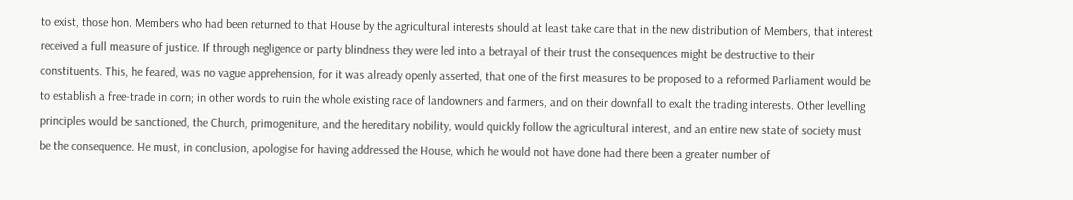to exist, those hon. Members who had been returned to that House by the agricultural interests should at least take care that in the new distribution of Members, that interest received a full measure of justice. If through negligence or party blindness they were led into a betrayal of their trust the consequences might be destructive to their constituents. This, he feared, was no vague apprehension, for it was already openly asserted, that one of the first measures to be proposed to a reformed Parliament would be to establish a free-trade in corn; in other words to ruin the whole existing race of landowners and farmers, and on their downfall to exalt the trading interests. Other levelling principles would be sanctioned, the Church, primogeniture, and the hereditary nobility, would quickly follow the agricultural interest, and an entire new state of society must be the consequence. He must, in conclusion, apologise for having addressed the House, which he would not have done had there been a greater number of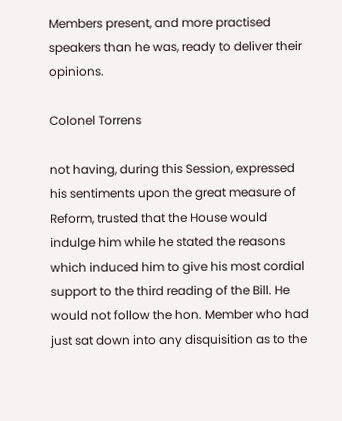Members present, and more practised speakers than he was, ready to deliver their opinions.

Colonel Torrens

not having, during this Session, expressed his sentiments upon the great measure of Reform, trusted that the House would indulge him while he stated the reasons which induced him to give his most cordial support to the third reading of the Bill. He would not follow the hon. Member who had just sat down into any disquisition as to the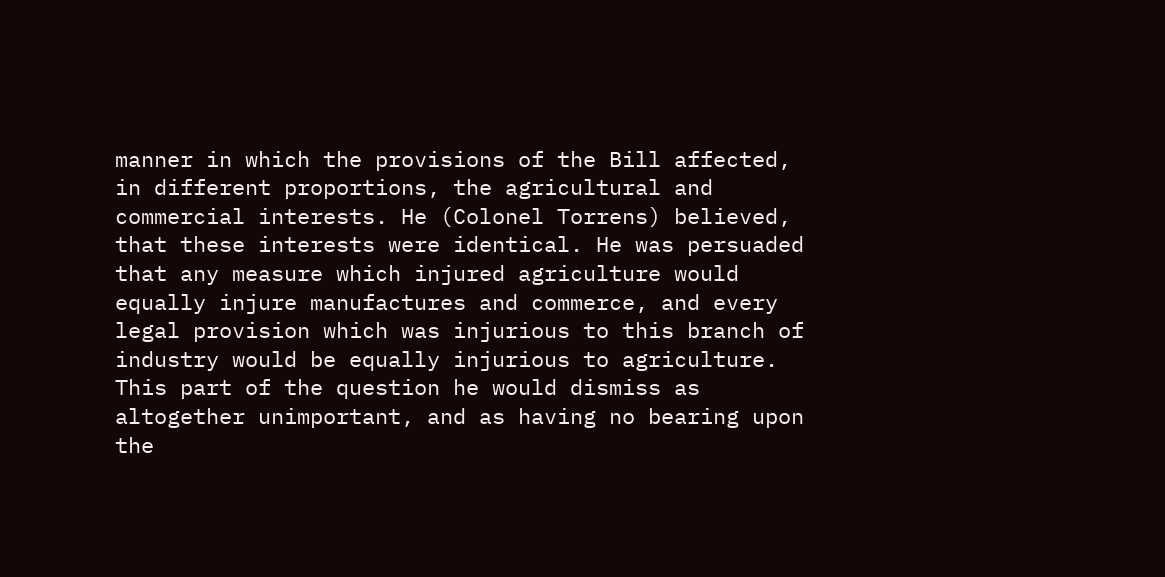manner in which the provisions of the Bill affected, in different proportions, the agricultural and commercial interests. He (Colonel Torrens) believed, that these interests were identical. He was persuaded that any measure which injured agriculture would equally injure manufactures and commerce, and every legal provision which was injurious to this branch of industry would be equally injurious to agriculture. This part of the question he would dismiss as altogether unimportant, and as having no bearing upon the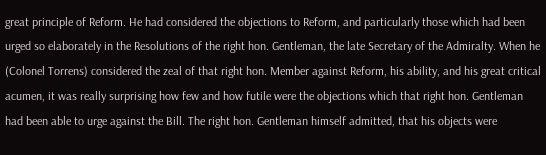great principle of Reform. He had considered the objections to Reform, and particularly those which had been urged so elaborately in the Resolutions of the right hon. Gentleman, the late Secretary of the Admiralty. When he (Colonel Torrens) considered the zeal of that right hon. Member against Reform, his ability, and his great critical acumen, it was really surprising how few and how futile were the objections which that right hon. Gentleman had been able to urge against the Bill. The right hon. Gentleman himself admitted, that his objects were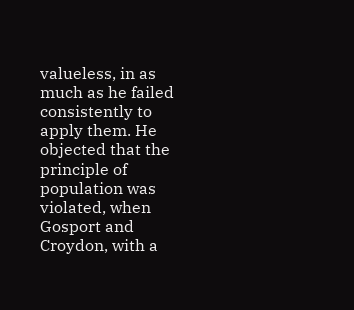valueless, in as much as he failed consistently to apply them. He objected that the principle of population was violated, when Gosport and Croydon, with a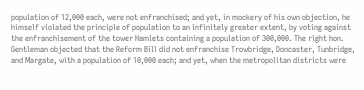population of 12,000 each, were not enfranchised; and yet, in mockery of his own objection, he himself violated the principle of population to an infinitely greater extent, by voting against the enfranchisement of the tower Hamlets containing a population of 300,000. The right hon. Gentleman objected that the Reform Bill did not enfranchise Trowbridge, Doncaster, Tunbridge, and Margate, with a population of 10,000 each; and yet, when the metropolitan districts were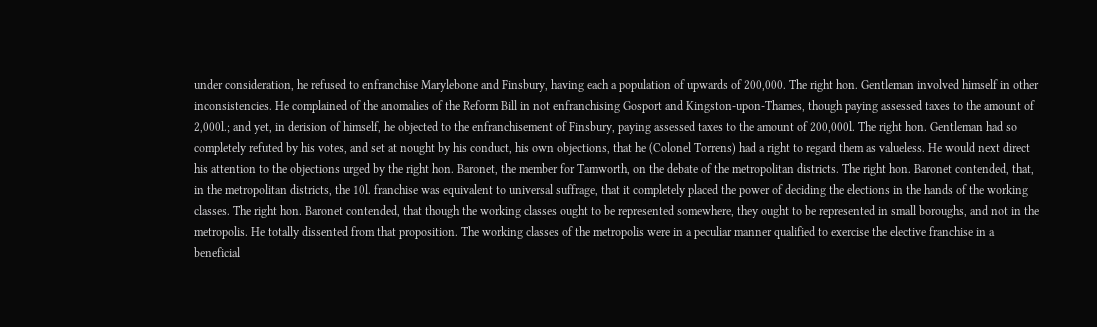under consideration, he refused to enfranchise Marylebone and Finsbury, having each a population of upwards of 200,000. The right hon. Gentleman involved himself in other inconsistencies. He complained of the anomalies of the Reform Bill in not enfranchising Gosport and Kingston-upon-Thames, though paying assessed taxes to the amount of 2,000l.; and yet, in derision of himself, he objected to the enfranchisement of Finsbury, paying assessed taxes to the amount of 200,000l. The right hon. Gentleman had so completely refuted by his votes, and set at nought by his conduct, his own objections, that he (Colonel Torrens) had a right to regard them as valueless. He would next direct his attention to the objections urged by the right hon. Baronet, the member for Tamworth, on the debate of the metropolitan districts. The right hon. Baronet contended, that, in the metropolitan districts, the 10l. franchise was equivalent to universal suffrage, that it completely placed the power of deciding the elections in the hands of the working classes. The right hon. Baronet contended, that though the working classes ought to be represented somewhere, they ought to be represented in small boroughs, and not in the metropolis. He totally dissented from that proposition. The working classes of the metropolis were in a peculiar manner qualified to exercise the elective franchise in a beneficial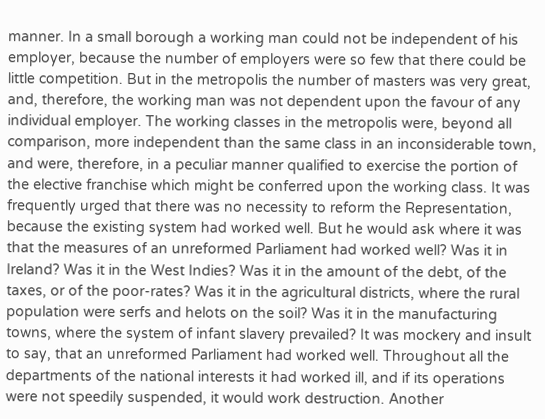manner. In a small borough a working man could not be independent of his employer, because the number of employers were so few that there could be little competition. But in the metropolis the number of masters was very great, and, therefore, the working man was not dependent upon the favour of any individual employer. The working classes in the metropolis were, beyond all comparison, more independent than the same class in an inconsiderable town, and were, therefore, in a peculiar manner qualified to exercise the portion of the elective franchise which might be conferred upon the working class. It was frequently urged that there was no necessity to reform the Representation, because the existing system had worked well. But he would ask where it was that the measures of an unreformed Parliament had worked well? Was it in Ireland? Was it in the West Indies? Was it in the amount of the debt, of the taxes, or of the poor-rates? Was it in the agricultural districts, where the rural population were serfs and helots on the soil? Was it in the manufacturing towns, where the system of infant slavery prevailed? It was mockery and insult to say, that an unreformed Parliament had worked well. Throughout all the departments of the national interests it had worked ill, and if its operations were not speedily suspended, it would work destruction. Another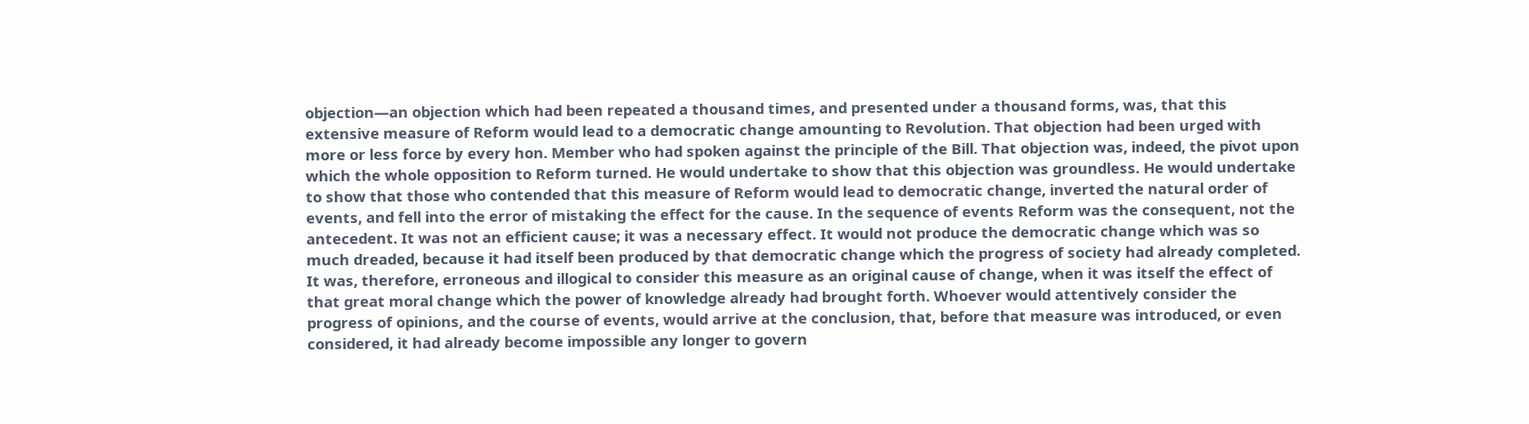objection—an objection which had been repeated a thousand times, and presented under a thousand forms, was, that this extensive measure of Reform would lead to a democratic change amounting to Revolution. That objection had been urged with more or less force by every hon. Member who had spoken against the principle of the Bill. That objection was, indeed, the pivot upon which the whole opposition to Reform turned. He would undertake to show that this objection was groundless. He would undertake to show that those who contended that this measure of Reform would lead to democratic change, inverted the natural order of events, and fell into the error of mistaking the effect for the cause. In the sequence of events Reform was the consequent, not the antecedent. It was not an efficient cause; it was a necessary effect. It would not produce the democratic change which was so much dreaded, because it had itself been produced by that democratic change which the progress of society had already completed. It was, therefore, erroneous and illogical to consider this measure as an original cause of change, when it was itself the effect of that great moral change which the power of knowledge already had brought forth. Whoever would attentively consider the progress of opinions, and the course of events, would arrive at the conclusion, that, before that measure was introduced, or even considered, it had already become impossible any longer to govern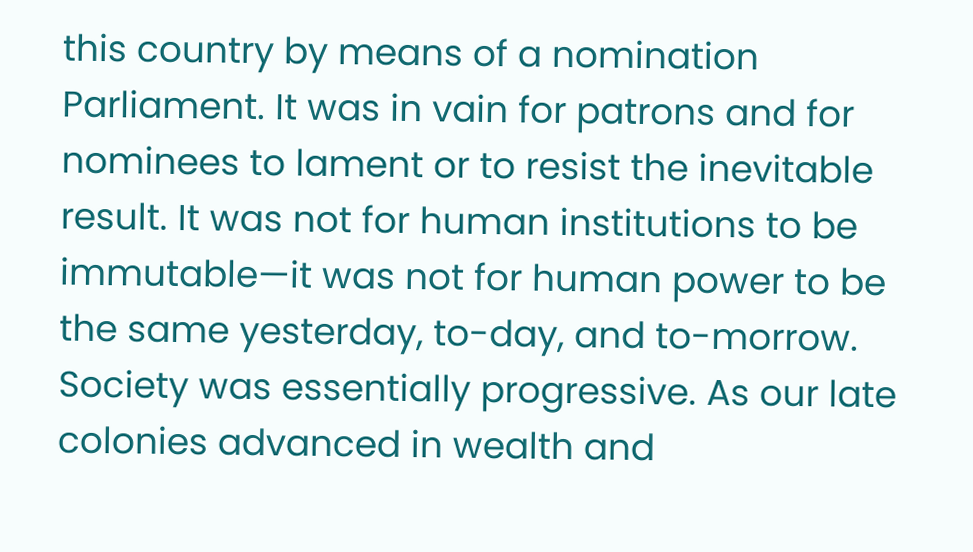this country by means of a nomination Parliament. It was in vain for patrons and for nominees to lament or to resist the inevitable result. It was not for human institutions to be immutable—it was not for human power to be the same yesterday, to-day, and to-morrow. Society was essentially progressive. As our late colonies advanced in wealth and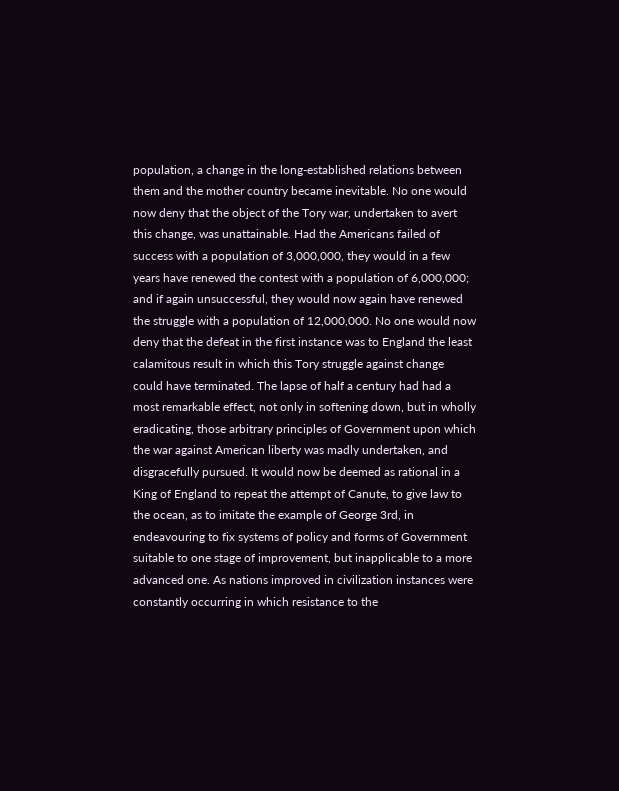population, a change in the long-established relations between them and the mother country became inevitable. No one would now deny that the object of the Tory war, undertaken to avert this change, was unattainable. Had the Americans failed of success with a population of 3,000,000, they would in a few years have renewed the contest with a population of 6,000,000; and if again unsuccessful, they would now again have renewed the struggle with a population of 12,000,000. No one would now deny that the defeat in the first instance was to England the least calamitous result in which this Tory struggle against change could have terminated. The lapse of half a century had had a most remarkable effect, not only in softening down, but in wholly eradicating, those arbitrary principles of Government upon which the war against American liberty was madly undertaken, and disgracefully pursued. It would now be deemed as rational in a King of England to repeat the attempt of Canute, to give law to the ocean, as to imitate the example of George 3rd, in endeavouring to fix systems of policy and forms of Government suitable to one stage of improvement, but inapplicable to a more advanced one. As nations improved in civilization instances were constantly occurring in which resistance to the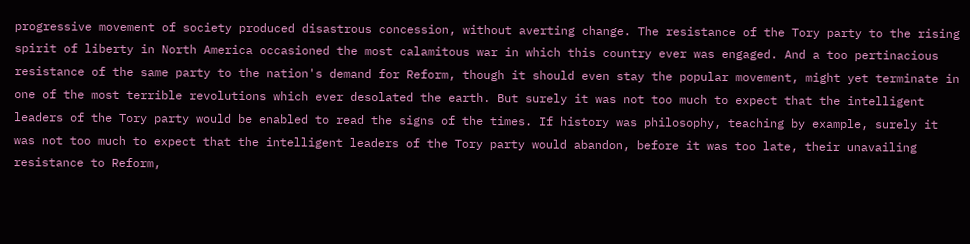progressive movement of society produced disastrous concession, without averting change. The resistance of the Tory party to the rising spirit of liberty in North America occasioned the most calamitous war in which this country ever was engaged. And a too pertinacious resistance of the same party to the nation's demand for Reform, though it should even stay the popular movement, might yet terminate in one of the most terrible revolutions which ever desolated the earth. But surely it was not too much to expect that the intelligent leaders of the Tory party would be enabled to read the signs of the times. If history was philosophy, teaching by example, surely it was not too much to expect that the intelligent leaders of the Tory party would abandon, before it was too late, their unavailing resistance to Reform,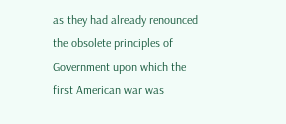as they had already renounced the obsolete principles of Government upon which the first American war was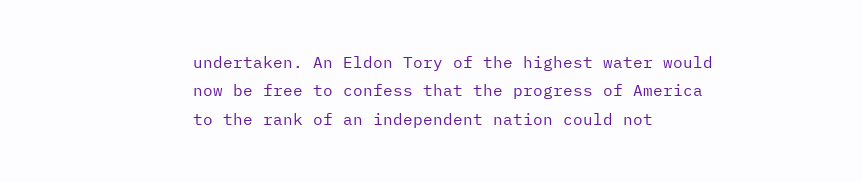undertaken. An Eldon Tory of the highest water would now be free to confess that the progress of America to the rank of an independent nation could not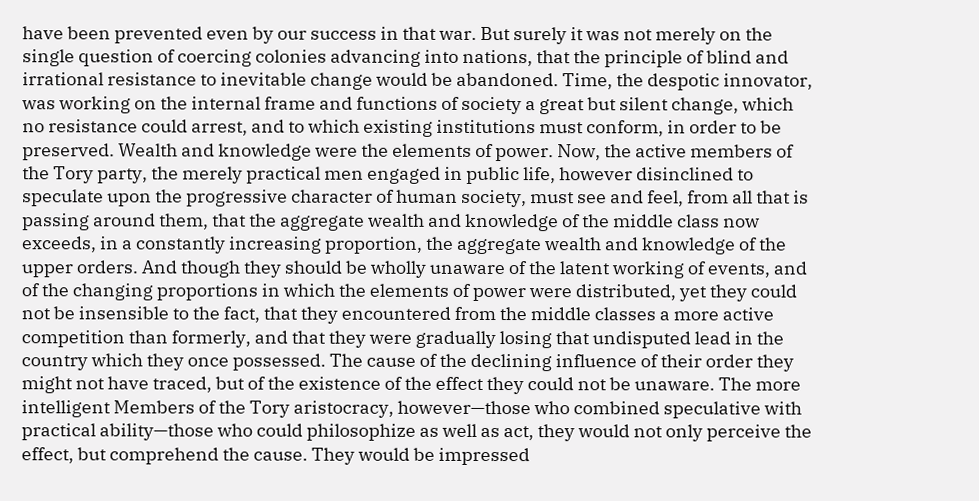have been prevented even by our success in that war. But surely it was not merely on the single question of coercing colonies advancing into nations, that the principle of blind and irrational resistance to inevitable change would be abandoned. Time, the despotic innovator, was working on the internal frame and functions of society a great but silent change, which no resistance could arrest, and to which existing institutions must conform, in order to be preserved. Wealth and knowledge were the elements of power. Now, the active members of the Tory party, the merely practical men engaged in public life, however disinclined to speculate upon the progressive character of human society, must see and feel, from all that is passing around them, that the aggregate wealth and knowledge of the middle class now exceeds, in a constantly increasing proportion, the aggregate wealth and knowledge of the upper orders. And though they should be wholly unaware of the latent working of events, and of the changing proportions in which the elements of power were distributed, yet they could not be insensible to the fact, that they encountered from the middle classes a more active competition than formerly, and that they were gradually losing that undisputed lead in the country which they once possessed. The cause of the declining influence of their order they might not have traced, but of the existence of the effect they could not be unaware. The more intelligent Members of the Tory aristocracy, however—those who combined speculative with practical ability—those who could philosophize as well as act, they would not only perceive the effect, but comprehend the cause. They would be impressed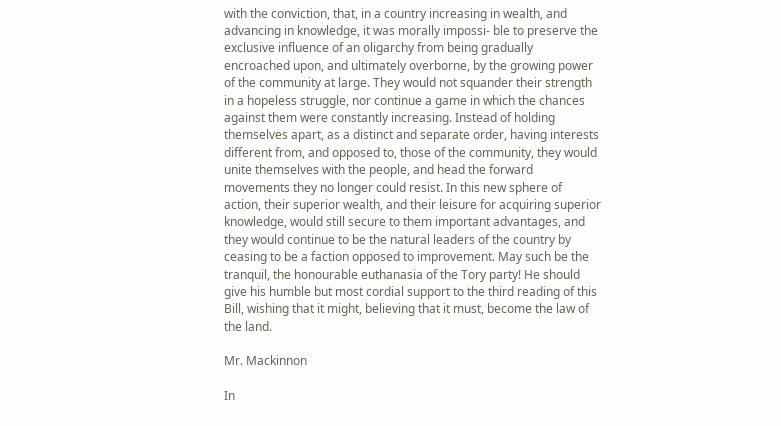with the conviction, that, in a country increasing in wealth, and advancing in knowledge, it was morally impossi- ble to preserve the exclusive influence of an oligarchy from being gradually encroached upon, and ultimately overborne, by the growing power of the community at large. They would not squander their strength in a hopeless struggle, nor continue a game in which the chances against them were constantly increasing. Instead of holding themselves apart, as a distinct and separate order, having interests different from, and opposed to, those of the community, they would unite themselves with the people, and head the forward movements they no longer could resist. In this new sphere of action, their superior wealth, and their leisure for acquiring superior knowledge, would still secure to them important advantages, and they would continue to be the natural leaders of the country by ceasing to be a faction opposed to improvement. May such be the tranquil, the honourable euthanasia of the Tory party! He should give his humble but most cordial support to the third reading of this Bill, wishing that it might, believing that it must, become the law of the land.

Mr. Mackinnon

In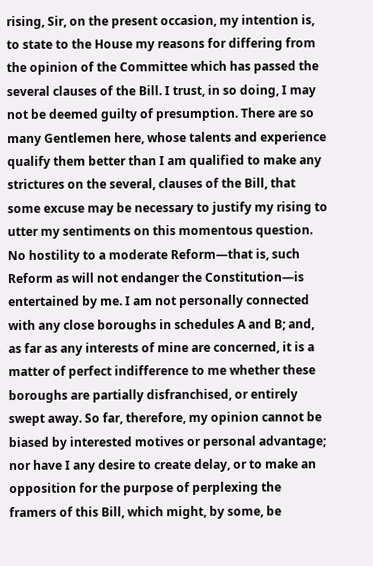rising, Sir, on the present occasion, my intention is, to state to the House my reasons for differing from the opinion of the Committee which has passed the several clauses of the Bill. I trust, in so doing, I may not be deemed guilty of presumption. There are so many Gentlemen here, whose talents and experience qualify them better than I am qualified to make any strictures on the several, clauses of the Bill, that some excuse may be necessary to justify my rising to utter my sentiments on this momentous question. No hostility to a moderate Reform—that is, such Reform as will not endanger the Constitution—is entertained by me. I am not personally connected with any close boroughs in schedules A and B; and, as far as any interests of mine are concerned, it is a matter of perfect indifference to me whether these boroughs are partially disfranchised, or entirely swept away. So far, therefore, my opinion cannot be biased by interested motives or personal advantage; nor have I any desire to create delay, or to make an opposition for the purpose of perplexing the framers of this Bill, which might, by some, be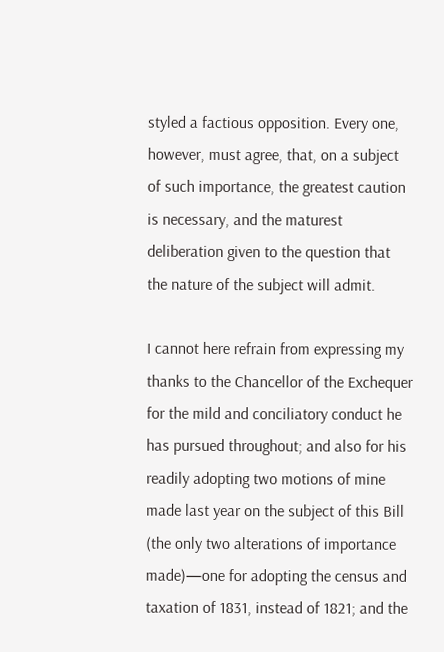styled a factious opposition. Every one, however, must agree, that, on a subject of such importance, the greatest caution is necessary, and the maturest deliberation given to the question that the nature of the subject will admit.

I cannot here refrain from expressing my thanks to the Chancellor of the Exchequer for the mild and conciliatory conduct he has pursued throughout; and also for his readily adopting two motions of mine made last year on the subject of this Bill (the only two alterations of importance made)—one for adopting the census and taxation of 1831, instead of 1821; and the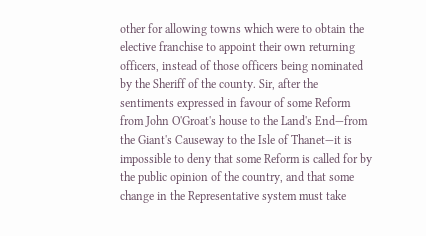other for allowing towns which were to obtain the elective franchise to appoint their own returning officers, instead of those officers being nominated by the Sheriff of the county. Sir, after the sentiments expressed in favour of some Reform from John O'Groat's house to the Land's End—from the Giant's Causeway to the Isle of Thanet—it is impossible to deny that some Reform is called for by the public opinion of the country, and that some change in the Representative system must take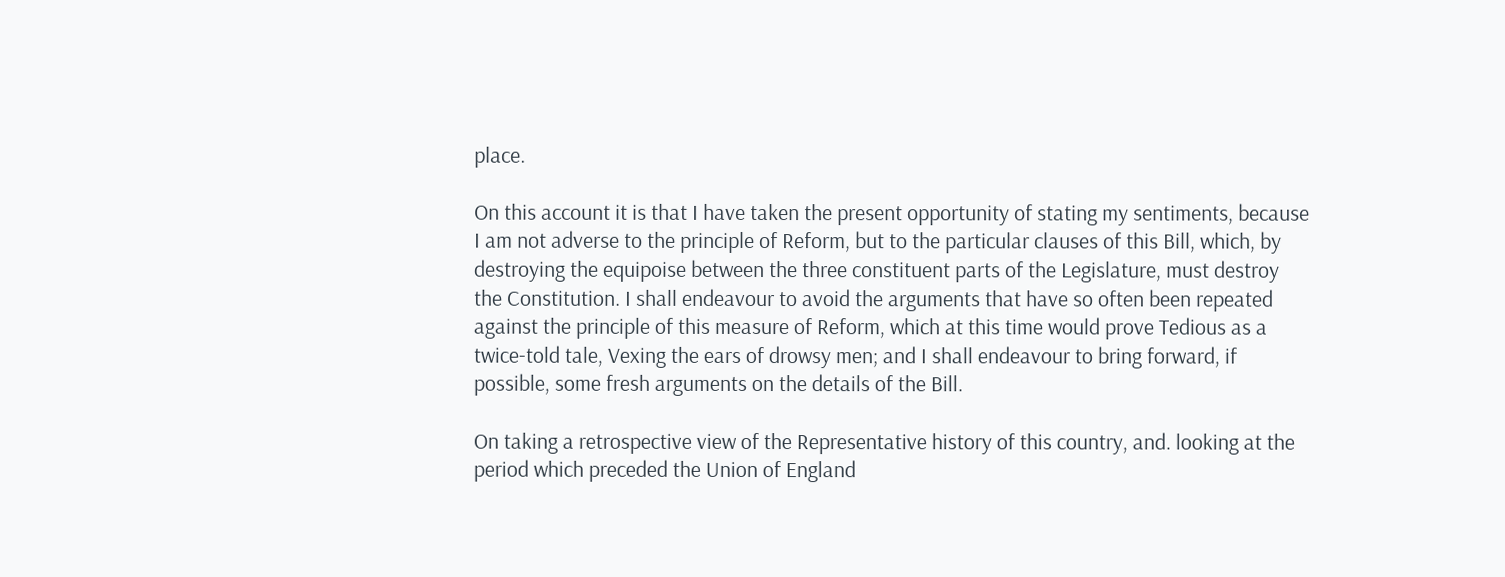place.

On this account it is that I have taken the present opportunity of stating my sentiments, because I am not adverse to the principle of Reform, but to the particular clauses of this Bill, which, by destroying the equipoise between the three constituent parts of the Legislature, must destroy the Constitution. I shall endeavour to avoid the arguments that have so often been repeated against the principle of this measure of Reform, which at this time would prove Tedious as a twice-told tale, Vexing the ears of drowsy men; and I shall endeavour to bring forward, if possible, some fresh arguments on the details of the Bill.

On taking a retrospective view of the Representative history of this country, and. looking at the period which preceded the Union of England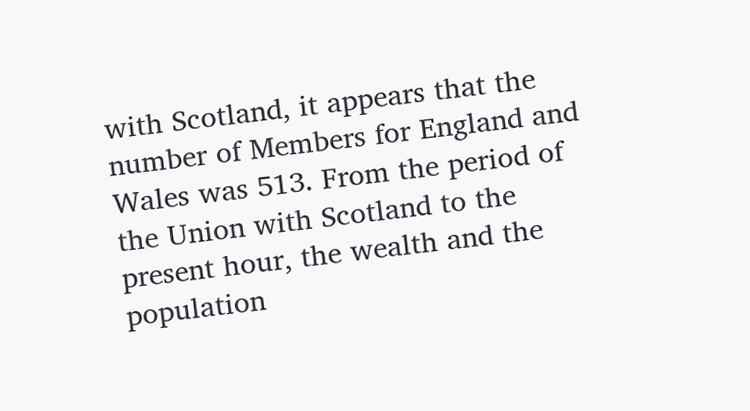with Scotland, it appears that the number of Members for England and Wales was 513. From the period of the Union with Scotland to the present hour, the wealth and the population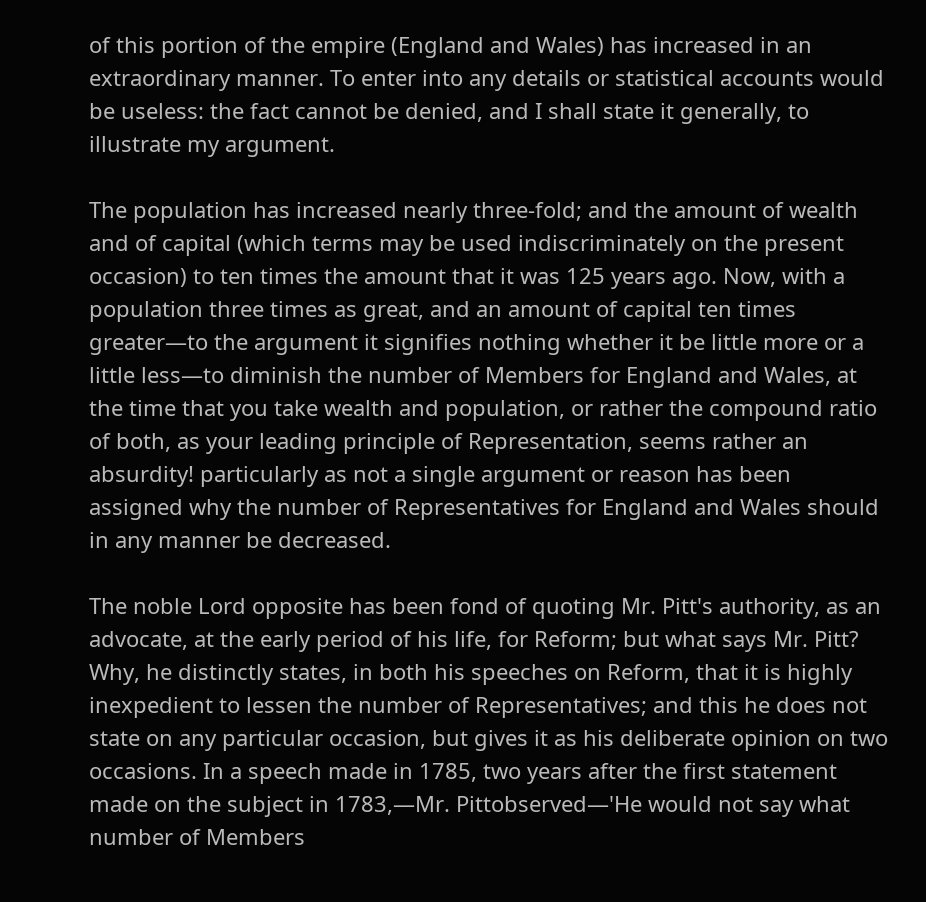of this portion of the empire (England and Wales) has increased in an extraordinary manner. To enter into any details or statistical accounts would be useless: the fact cannot be denied, and I shall state it generally, to illustrate my argument.

The population has increased nearly three-fold; and the amount of wealth and of capital (which terms may be used indiscriminately on the present occasion) to ten times the amount that it was 125 years ago. Now, with a population three times as great, and an amount of capital ten times greater—to the argument it signifies nothing whether it be little more or a little less—to diminish the number of Members for England and Wales, at the time that you take wealth and population, or rather the compound ratio of both, as your leading principle of Representation, seems rather an absurdity! particularly as not a single argument or reason has been assigned why the number of Representatives for England and Wales should in any manner be decreased.

The noble Lord opposite has been fond of quoting Mr. Pitt's authority, as an advocate, at the early period of his life, for Reform; but what says Mr. Pitt? Why, he distinctly states, in both his speeches on Reform, that it is highly inexpedient to lessen the number of Representatives; and this he does not state on any particular occasion, but gives it as his deliberate opinion on two occasions. In a speech made in 1785, two years after the first statement made on the subject in 1783,—Mr. Pittobserved—'He would not say what number of Members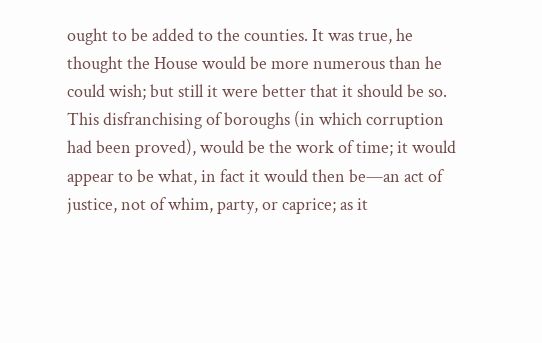ought to be added to the counties. It was true, he thought the House would be more numerous than he could wish; but still it were better that it should be so. This disfranchising of boroughs (in which corruption had been proved), would be the work of time; it would appear to be what, in fact it would then be—an act of justice, not of whim, party, or caprice; as it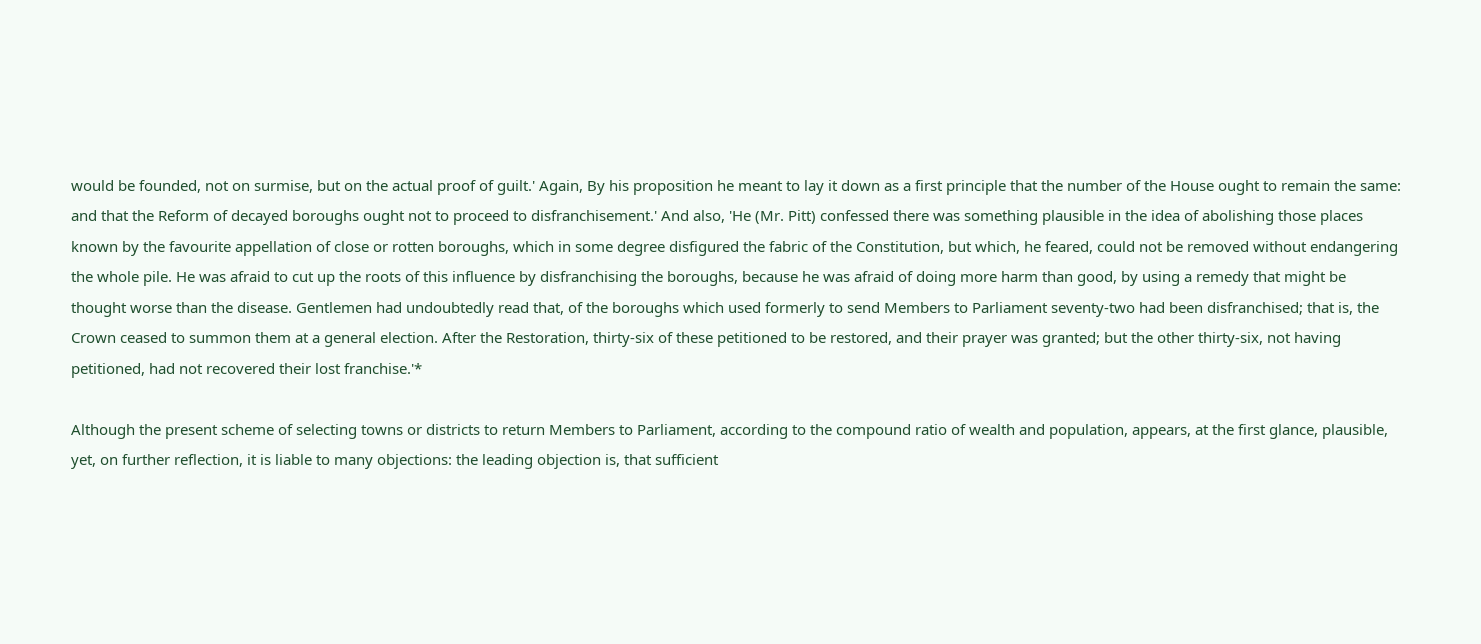would be founded, not on surmise, but on the actual proof of guilt.' Again, By his proposition he meant to lay it down as a first principle that the number of the House ought to remain the same: and that the Reform of decayed boroughs ought not to proceed to disfranchisement.' And also, 'He (Mr. Pitt) confessed there was something plausible in the idea of abolishing those places known by the favourite appellation of close or rotten boroughs, which in some degree disfigured the fabric of the Constitution, but which, he feared, could not be removed without endangering the whole pile. He was afraid to cut up the roots of this influence by disfranchising the boroughs, because he was afraid of doing more harm than good, by using a remedy that might be thought worse than the disease. Gentlemen had undoubtedly read that, of the boroughs which used formerly to send Members to Parliament seventy-two had been disfranchised; that is, the Crown ceased to summon them at a general election. After the Restoration, thirty-six of these petitioned to be restored, and their prayer was granted; but the other thirty-six, not having petitioned, had not recovered their lost franchise.'*

Although the present scheme of selecting towns or districts to return Members to Parliament, according to the compound ratio of wealth and population, appears, at the first glance, plausible, yet, on further reflection, it is liable to many objections: the leading objection is, that sufficient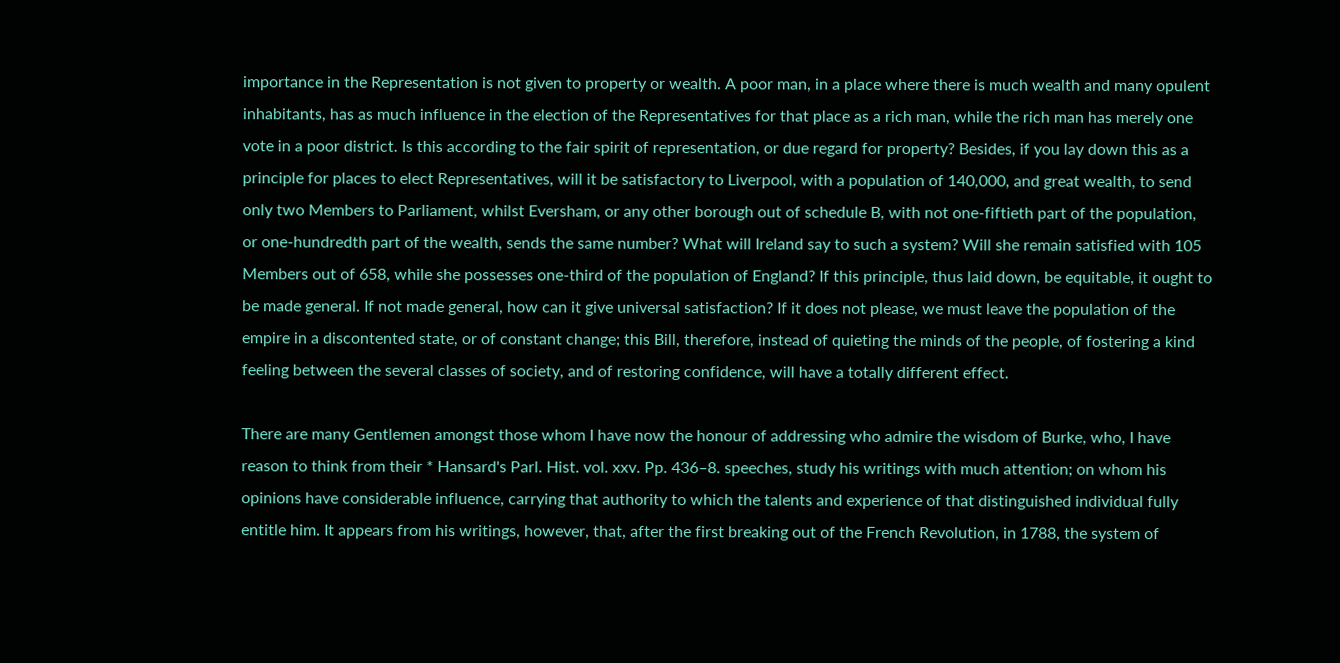importance in the Representation is not given to property or wealth. A poor man, in a place where there is much wealth and many opulent inhabitants, has as much influence in the election of the Representatives for that place as a rich man, while the rich man has merely one vote in a poor district. Is this according to the fair spirit of representation, or due regard for property? Besides, if you lay down this as a principle for places to elect Representatives, will it be satisfactory to Liverpool, with a population of 140,000, and great wealth, to send only two Members to Parliament, whilst Eversham, or any other borough out of schedule B, with not one-fiftieth part of the population, or one-hundredth part of the wealth, sends the same number? What will Ireland say to such a system? Will she remain satisfied with 105 Members out of 658, while she possesses one-third of the population of England? If this principle, thus laid down, be equitable, it ought to be made general. If not made general, how can it give universal satisfaction? If it does not please, we must leave the population of the empire in a discontented state, or of constant change; this Bill, therefore, instead of quieting the minds of the people, of fostering a kind feeling between the several classes of society, and of restoring confidence, will have a totally different effect.

There are many Gentlemen amongst those whom I have now the honour of addressing who admire the wisdom of Burke, who, I have reason to think from their * Hansard's Parl. Hist. vol. xxv. Pp. 436–8. speeches, study his writings with much attention; on whom his opinions have considerable influence, carrying that authority to which the talents and experience of that distinguished individual fully entitle him. It appears from his writings, however, that, after the first breaking out of the French Revolution, in 1788, the system of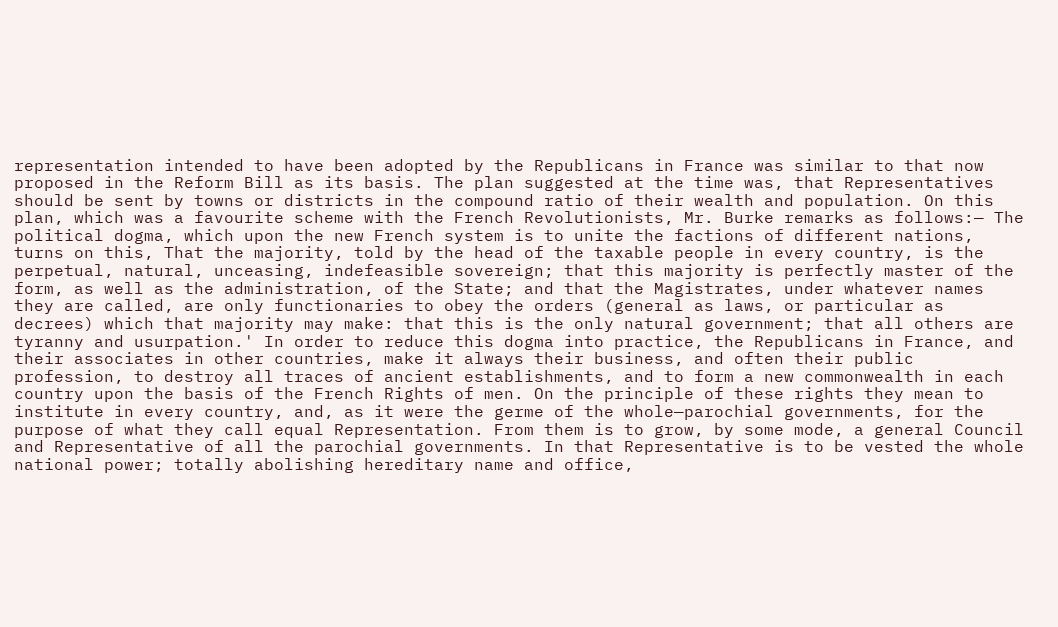representation intended to have been adopted by the Republicans in France was similar to that now proposed in the Reform Bill as its basis. The plan suggested at the time was, that Representatives should be sent by towns or districts in the compound ratio of their wealth and population. On this plan, which was a favourite scheme with the French Revolutionists, Mr. Burke remarks as follows:— The political dogma, which upon the new French system is to unite the factions of different nations, turns on this, That the majority, told by the head of the taxable people in every country, is the perpetual, natural, unceasing, indefeasible sovereign; that this majority is perfectly master of the form, as well as the administration, of the State; and that the Magistrates, under whatever names they are called, are only functionaries to obey the orders (general as laws, or particular as decrees) which that majority may make: that this is the only natural government; that all others are tyranny and usurpation.' In order to reduce this dogma into practice, the Republicans in France, and their associates in other countries, make it always their business, and often their public profession, to destroy all traces of ancient establishments, and to form a new commonwealth in each country upon the basis of the French Rights of men. On the principle of these rights they mean to institute in every country, and, as it were the germe of the whole—parochial governments, for the purpose of what they call equal Representation. From them is to grow, by some mode, a general Council and Representative of all the parochial governments. In that Representative is to be vested the whole national power; totally abolishing hereditary name and office,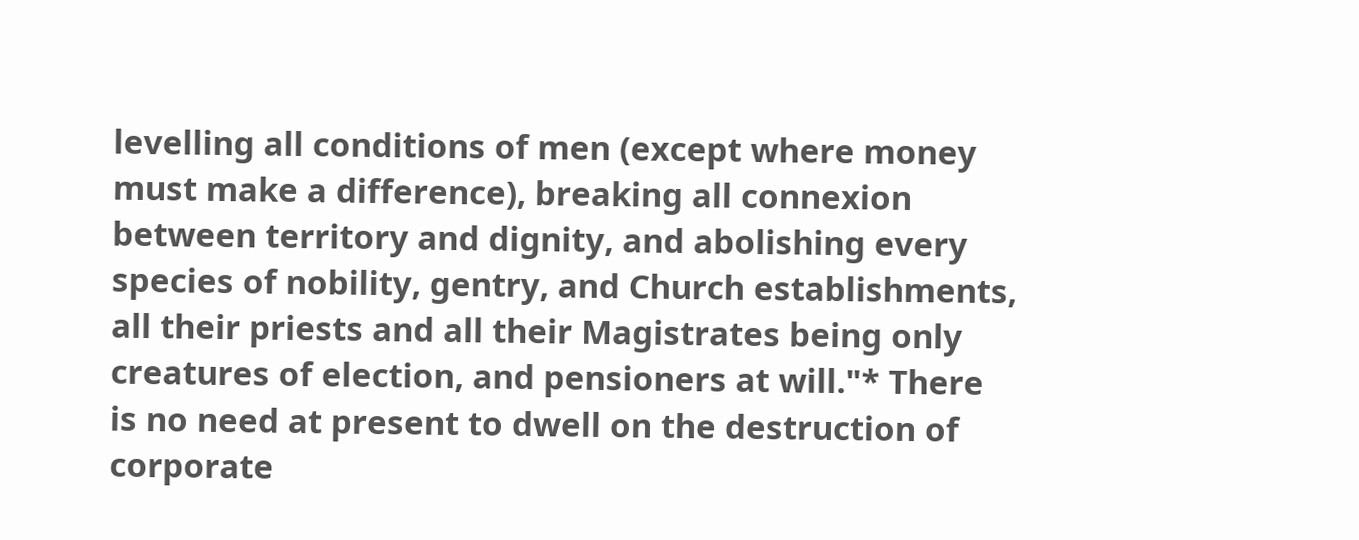levelling all conditions of men (except where money must make a difference), breaking all connexion between territory and dignity, and abolishing every species of nobility, gentry, and Church establishments, all their priests and all their Magistrates being only creatures of election, and pensioners at will."* There is no need at present to dwell on the destruction of corporate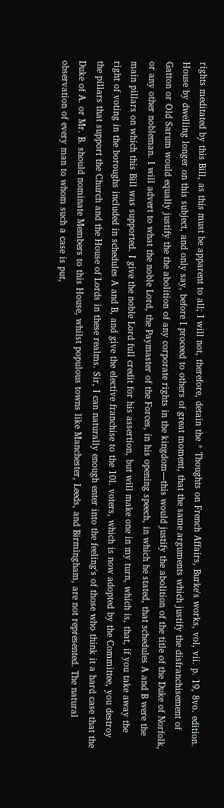rights meditated by this Bill, as this must be apparent to all; I will not, therefore, detain the * Thoughts on French Affairs, Burke's works, vol, vii. p. 19, 8vo. edition. House by dwelling longer on this subject, and only say, before I proceed to others of great moment, that the same arguments which justify the disfranchisement of Gatton or Old Sarum would equally justify the the abolition of any corporate rights in the kingdom—this would justify the abolition of the title of the Duke of Norfolk, or any other nobleman. I will advert to what the noble Lord, the Paymaster of the Forces, in his opening speech, in which he stated, that schedules A and B were the main pillars on which this Bill was supported. I give the noble Lord full credit for his assertion, but will make one in my turn, which is, that, if you take away the right of voting in the boroughs included in schedules A and B, and give the elective franchise to the 10l. voters, which is now adopted by the Committee, you destroy the pillars that support the Church and the House of Lords in these realms. Sir, I can naturally enough enter into the feeling's of those who think it a hard case that the Duke of A. or Mr. B. should nominate Members to this House, whilst populous towns like Manchester, Leeds, and Birmingham, are not represented. The natural observation of every man to whom such a case is put,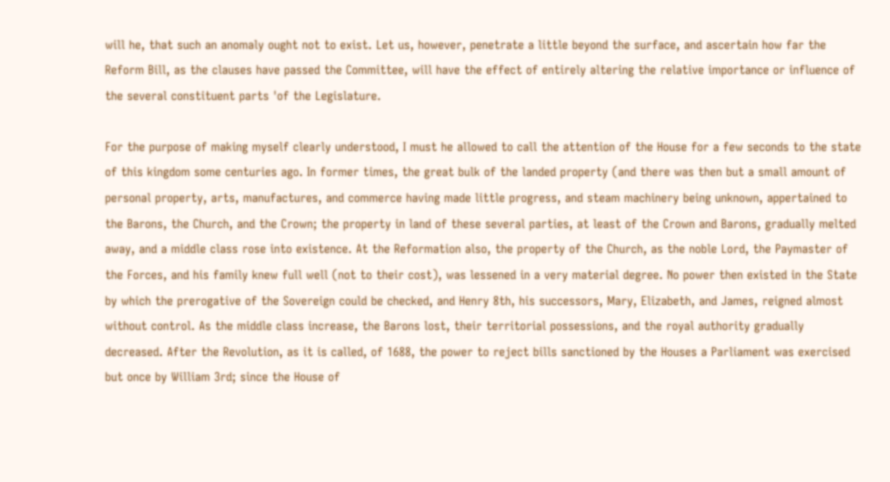will he, that such an anomaly ought not to exist. Let us, however, penetrate a little beyond the surface, and ascertain how far the Reform Bill, as the clauses have passed the Committee, will have the effect of entirely altering the relative importance or influence of the several constituent parts 'of the Legislature.

For the purpose of making myself clearly understood, I must he allowed to call the attention of the House for a few seconds to the state of this kingdom some centuries ago. In former times, the great bulk of the landed property (and there was then but a small amount of personal property, arts, manufactures, and commerce having made little progress, and steam machinery being unknown, appertained to the Barons, the Church, and the Crown; the property in land of these several parties, at least of the Crown and Barons, gradually melted away, and a middle class rose into existence. At the Reformation also, the property of the Church, as the noble Lord, the Paymaster of the Forces, and his family knew full well (not to their cost), was lessened in a very material degree. No power then existed in the State by which the prerogative of the Sovereign could be checked, and Henry 8th, his successors, Mary, Elizabeth, and James, reigned almost without control. As the middle class increase, the Barons lost, their territorial possessions, and the royal authority gradually decreased. After the Revolution, as it is called, of 1688, the power to reject bills sanctioned by the Houses a Parliament was exercised but once by William 3rd; since the House of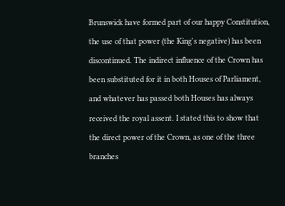Brunswick have formed part of our happy Constitution, the use of that power (the King's negative) has been discontinued. The indirect influence of the Crown has been substituted for it in both Houses of Parliament, and whatever has passed both Houses has always received the royal assent. I stated this to show that the direct power of the Crown, as one of the three branches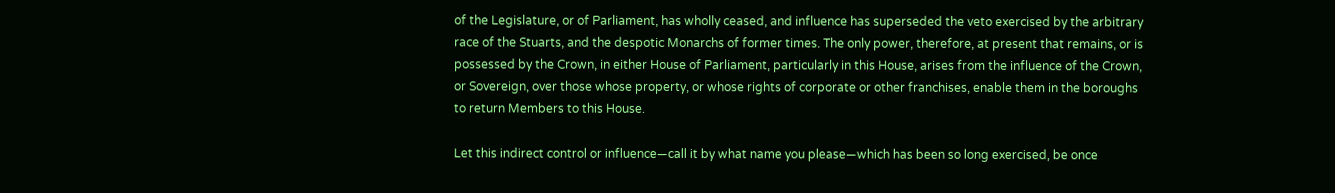of the Legislature, or of Parliament, has wholly ceased, and influence has superseded the veto exercised by the arbitrary race of the Stuarts, and the despotic Monarchs of former times. The only power, therefore, at present that remains, or is possessed by the Crown, in either House of Parliament, particularly in this House, arises from the influence of the Crown, or Sovereign, over those whose property, or whose rights of corporate or other franchises, enable them in the boroughs to return Members to this House.

Let this indirect control or influence—call it by what name you please—which has been so long exercised, be once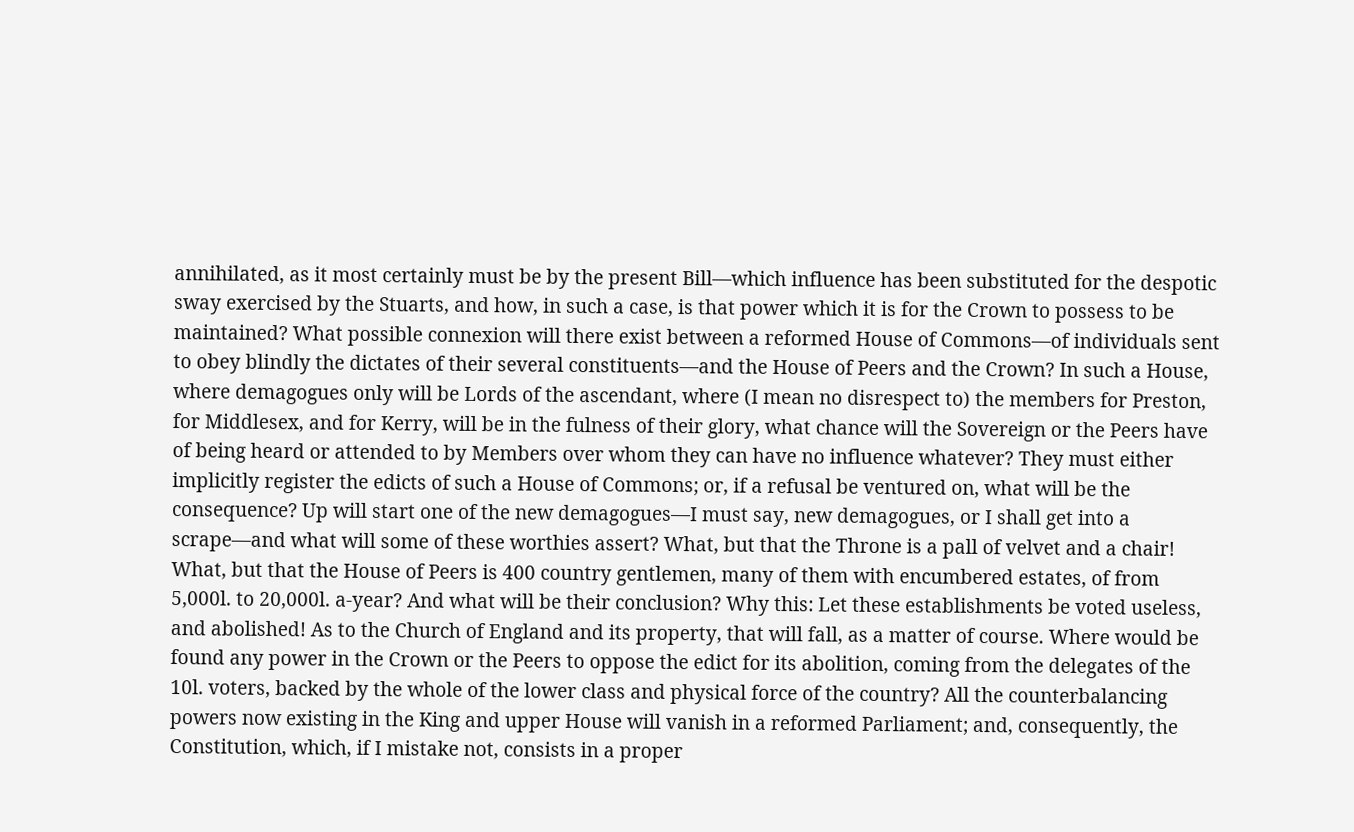annihilated, as it most certainly must be by the present Bill—which influence has been substituted for the despotic sway exercised by the Stuarts, and how, in such a case, is that power which it is for the Crown to possess to be maintained? What possible connexion will there exist between a reformed House of Commons—of individuals sent to obey blindly the dictates of their several constituents—and the House of Peers and the Crown? In such a House, where demagogues only will be Lords of the ascendant, where (I mean no disrespect to) the members for Preston, for Middlesex, and for Kerry, will be in the fulness of their glory, what chance will the Sovereign or the Peers have of being heard or attended to by Members over whom they can have no influence whatever? They must either implicitly register the edicts of such a House of Commons; or, if a refusal be ventured on, what will be the consequence? Up will start one of the new demagogues—I must say, new demagogues, or I shall get into a scrape—and what will some of these worthies assert? What, but that the Throne is a pall of velvet and a chair! What, but that the House of Peers is 400 country gentlemen, many of them with encumbered estates, of from 5,000l. to 20,000l. a-year? And what will be their conclusion? Why this: Let these establishments be voted useless, and abolished! As to the Church of England and its property, that will fall, as a matter of course. Where would be found any power in the Crown or the Peers to oppose the edict for its abolition, coming from the delegates of the 10l. voters, backed by the whole of the lower class and physical force of the country? All the counterbalancing powers now existing in the King and upper House will vanish in a reformed Parliament; and, consequently, the Constitution, which, if I mistake not, consists in a proper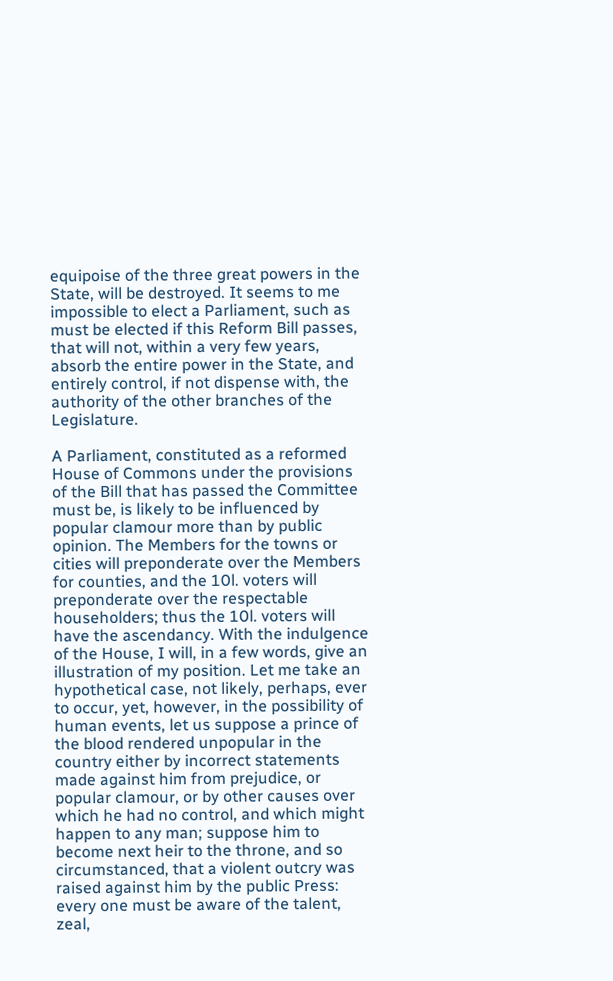equipoise of the three great powers in the State, will be destroyed. It seems to me impossible to elect a Parliament, such as must be elected if this Reform Bill passes, that will not, within a very few years, absorb the entire power in the State, and entirely control, if not dispense with, the authority of the other branches of the Legislature.

A Parliament, constituted as a reformed House of Commons under the provisions of the Bill that has passed the Committee must be, is likely to be influenced by popular clamour more than by public opinion. The Members for the towns or cities will preponderate over the Members for counties, and the 10l. voters will preponderate over the respectable householders; thus the 10l. voters will have the ascendancy. With the indulgence of the House, I will, in a few words, give an illustration of my position. Let me take an hypothetical case, not likely, perhaps, ever to occur, yet, however, in the possibility of human events, let us suppose a prince of the blood rendered unpopular in the country either by incorrect statements made against him from prejudice, or popular clamour, or by other causes over which he had no control, and which might happen to any man; suppose him to become next heir to the throne, and so circumstanced, that a violent outcry was raised against him by the public Press: every one must be aware of the talent, zeal,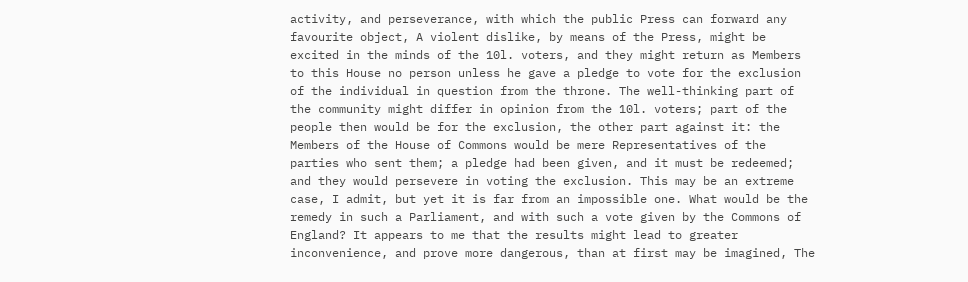activity, and perseverance, with which the public Press can forward any favourite object, A violent dislike, by means of the Press, might be excited in the minds of the 10l. voters, and they might return as Members to this House no person unless he gave a pledge to vote for the exclusion of the individual in question from the throne. The well-thinking part of the community might differ in opinion from the 10l. voters; part of the people then would be for the exclusion, the other part against it: the Members of the House of Commons would be mere Representatives of the parties who sent them; a pledge had been given, and it must be redeemed; and they would persevere in voting the exclusion. This may be an extreme case, I admit, but yet it is far from an impossible one. What would be the remedy in such a Parliament, and with such a vote given by the Commons of England? It appears to me that the results might lead to greater inconvenience, and prove more dangerous, than at first may be imagined, The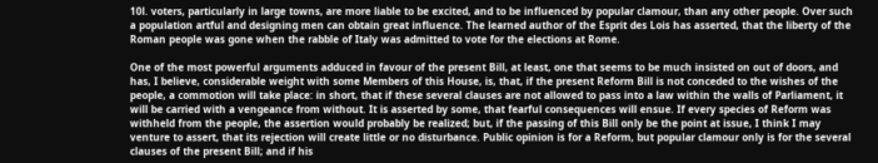10l. voters, particularly in large towns, are more liable to be excited, and to be influenced by popular clamour, than any other people. Over such a population artful and designing men can obtain great influence. The learned author of the Esprit des Lois has asserted, that the liberty of the Roman people was gone when the rabble of Italy was admitted to vote for the elections at Rome.

One of the most powerful arguments adduced in favour of the present Bill, at least, one that seems to be much insisted on out of doors, and has, I believe, considerable weight with some Members of this House, is, that, if the present Reform Bill is not conceded to the wishes of the people, a commotion will take place: in short, that if these several clauses are not allowed to pass into a law within the walls of Parliament, it will be carried with a vengeance from without. It is asserted by some, that fearful consequences will ensue. If every species of Reform was withheld from the people, the assertion would probably be realized; but, if the passing of this Bill only be the point at issue, I think I may venture to assert, that its rejection will create little or no disturbance. Public opinion is for a Reform, but popular clamour only is for the several clauses of the present Bill; and if his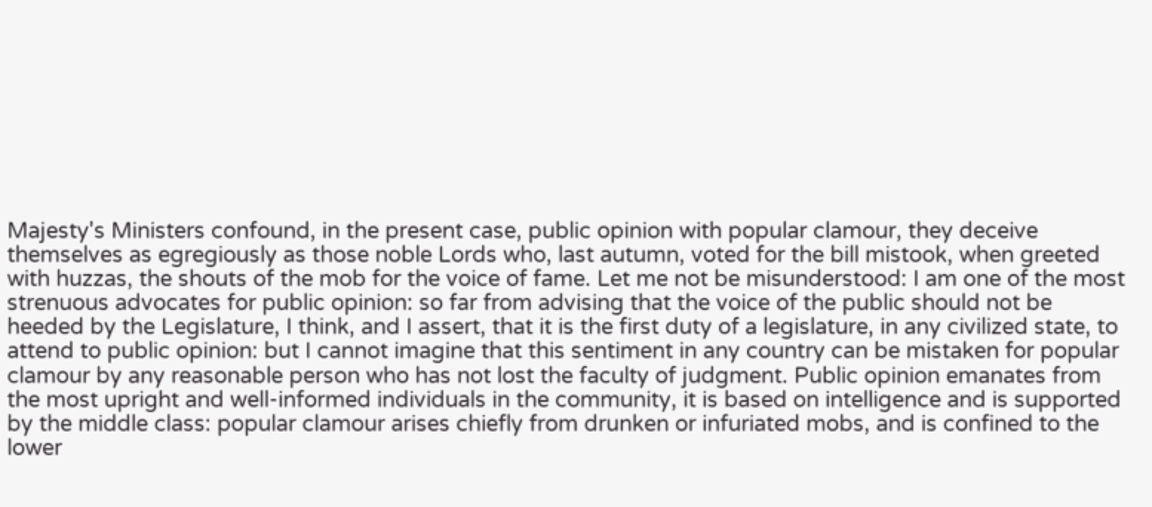Majesty's Ministers confound, in the present case, public opinion with popular clamour, they deceive themselves as egregiously as those noble Lords who, last autumn, voted for the bill mistook, when greeted with huzzas, the shouts of the mob for the voice of fame. Let me not be misunderstood: I am one of the most strenuous advocates for public opinion: so far from advising that the voice of the public should not be heeded by the Legislature, I think, and I assert, that it is the first duty of a legislature, in any civilized state, to attend to public opinion: but I cannot imagine that this sentiment in any country can be mistaken for popular clamour by any reasonable person who has not lost the faculty of judgment. Public opinion emanates from the most upright and well-informed individuals in the community, it is based on intelligence and is supported by the middle class: popular clamour arises chiefly from drunken or infuriated mobs, and is confined to the lower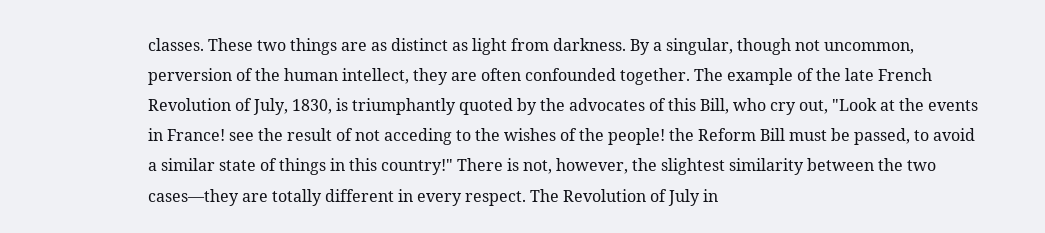classes. These two things are as distinct as light from darkness. By a singular, though not uncommon, perversion of the human intellect, they are often confounded together. The example of the late French Revolution of July, 1830, is triumphantly quoted by the advocates of this Bill, who cry out, "Look at the events in France! see the result of not acceding to the wishes of the people! the Reform Bill must be passed, to avoid a similar state of things in this country!" There is not, however, the slightest similarity between the two cases—they are totally different in every respect. The Revolution of July in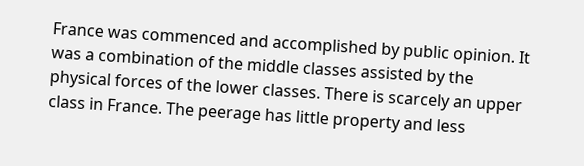France was commenced and accomplished by public opinion. It was a combination of the middle classes assisted by the physical forces of the lower classes. There is scarcely an upper class in France. The peerage has little property and less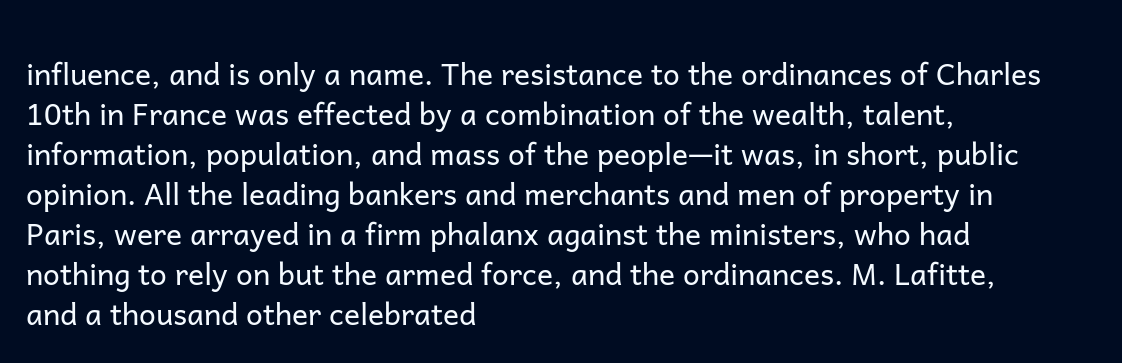influence, and is only a name. The resistance to the ordinances of Charles 10th in France was effected by a combination of the wealth, talent, information, population, and mass of the people—it was, in short, public opinion. All the leading bankers and merchants and men of property in Paris, were arrayed in a firm phalanx against the ministers, who had nothing to rely on but the armed force, and the ordinances. M. Lafitte, and a thousand other celebrated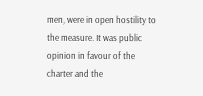men, were in open hostility to the measure. It was public opinion in favour of the charter and the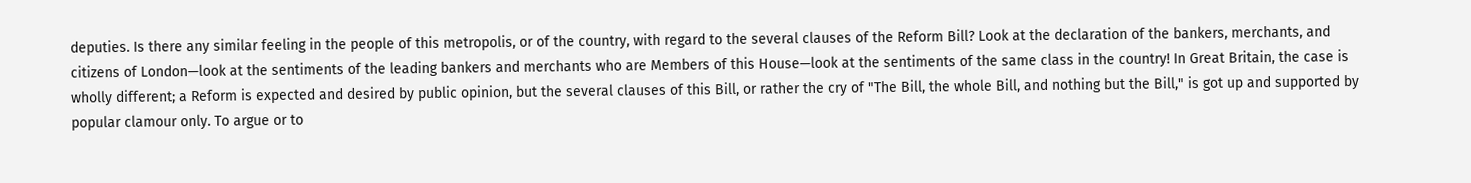deputies. Is there any similar feeling in the people of this metropolis, or of the country, with regard to the several clauses of the Reform Bill? Look at the declaration of the bankers, merchants, and citizens of London—look at the sentiments of the leading bankers and merchants who are Members of this House—look at the sentiments of the same class in the country! In Great Britain, the case is wholly different; a Reform is expected and desired by public opinion, but the several clauses of this Bill, or rather the cry of "The Bill, the whole Bill, and nothing but the Bill," is got up and supported by popular clamour only. To argue or to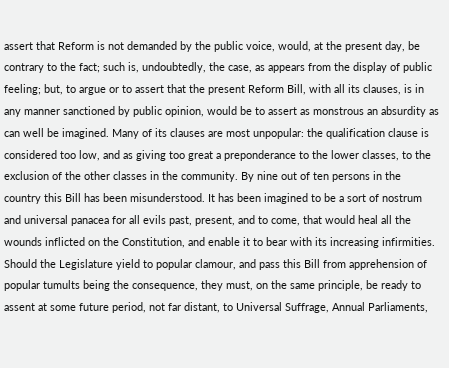assert that Reform is not demanded by the public voice, would, at the present day, be contrary to the fact; such is, undoubtedly, the case, as appears from the display of public feeling; but, to argue or to assert that the present Reform Bill, with all its clauses, is in any manner sanctioned by public opinion, would be to assert as monstrous an absurdity as can well be imagined. Many of its clauses are most unpopular: the qualification clause is considered too low, and as giving too great a preponderance to the lower classes, to the exclusion of the other classes in the community. By nine out of ten persons in the country this Bill has been misunderstood. It has been imagined to be a sort of nostrum and universal panacea for all evils past, present, and to come, that would heal all the wounds inflicted on the Constitution, and enable it to bear with its increasing infirmities. Should the Legislature yield to popular clamour, and pass this Bill from apprehension of popular tumults being the consequence, they must, on the same principle, be ready to assent at some future period, not far distant, to Universal Suffrage, Annual Parliaments,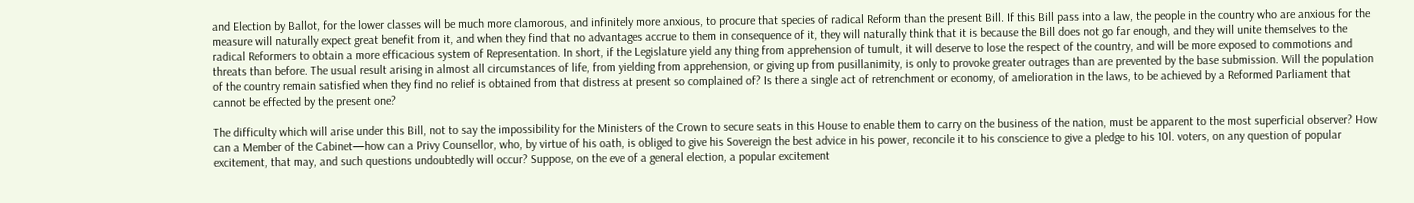and Election by Ballot, for the lower classes will be much more clamorous, and infinitely more anxious, to procure that species of radical Reform than the present Bill. If this Bill pass into a law, the people in the country who are anxious for the measure will naturally expect great benefit from it, and when they find that no advantages accrue to them in consequence of it, they will naturally think that it is because the Bill does not go far enough, and they will unite themselves to the radical Reformers to obtain a more efficacious system of Representation. In short, if the Legislature yield any thing from apprehension of tumult, it will deserve to lose the respect of the country, and will be more exposed to commotions and threats than before. The usual result arising in almost all circumstances of life, from yielding from apprehension, or giving up from pusillanimity, is only to provoke greater outrages than are prevented by the base submission. Will the population of the country remain satisfied when they find no relief is obtained from that distress at present so complained of? Is there a single act of retrenchment or economy, of amelioration in the laws, to be achieved by a Reformed Parliament that cannot be effected by the present one?

The difficulty which will arise under this Bill, not to say the impossibility for the Ministers of the Crown to secure seats in this House to enable them to carry on the business of the nation, must be apparent to the most superficial observer? How can a Member of the Cabinet—how can a Privy Counsellor, who, by virtue of his oath, is obliged to give his Sovereign the best advice in his power, reconcile it to his conscience to give a pledge to his 10l. voters, on any question of popular excitement, that may, and such questions undoubtedly will occur? Suppose, on the eve of a general election, a popular excitement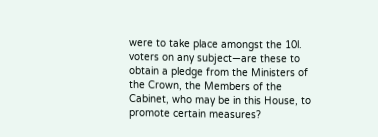were to take place amongst the 10l. voters on any subject—are these to obtain a pledge from the Ministers of the Crown, the Members of the Cabinet, who may be in this House, to promote certain measures?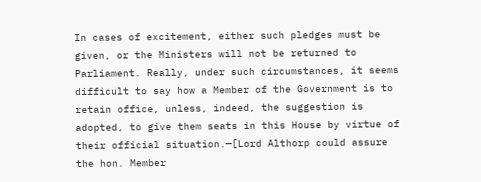In cases of excitement, either such pledges must be given, or the Ministers will not be returned to Parliament. Really, under such circumstances, it seems difficult to say how a Member of the Government is to retain office, unless, indeed, the suggestion is adopted, to give them seats in this House by virtue of their official situation.—[Lord Althorp could assure the hon. Member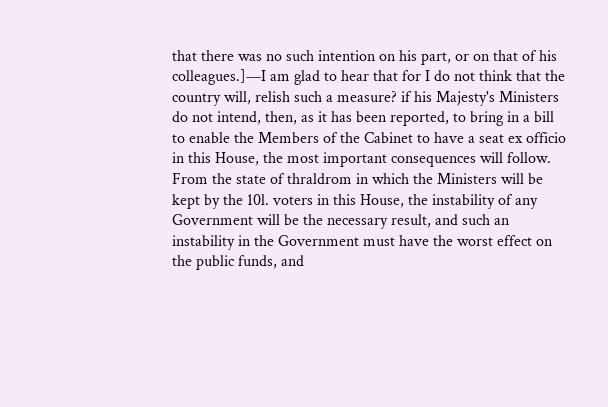that there was no such intention on his part, or on that of his colleagues.]—I am glad to hear that for I do not think that the country will, relish such a measure? if his Majesty's Ministers do not intend, then, as it has been reported, to bring in a bill to enable the Members of the Cabinet to have a seat ex officio in this House, the most important consequences will follow. From the state of thraldrom in which the Ministers will be kept by the 10l. voters in this House, the instability of any Government will be the necessary result, and such an instability in the Government must have the worst effect on the public funds, and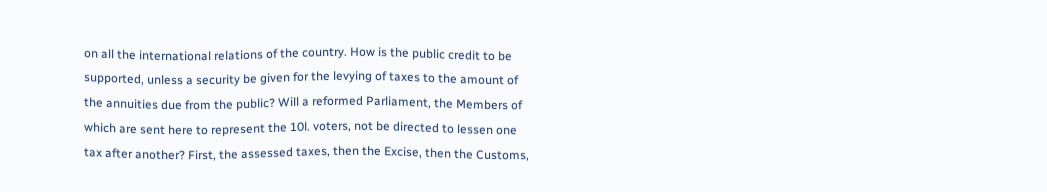on all the international relations of the country. How is the public credit to be supported, unless a security be given for the levying of taxes to the amount of the annuities due from the public? Will a reformed Parliament, the Members of which are sent here to represent the 10l. voters, not be directed to lessen one tax after another? First, the assessed taxes, then the Excise, then the Customs,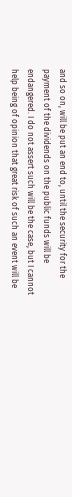and so on, will be put an end to, until the security for the payment of the dividends on the public funds will be endangered. I do not assert such will be the case, but I cannot help being of opinion that great risk of such an event will be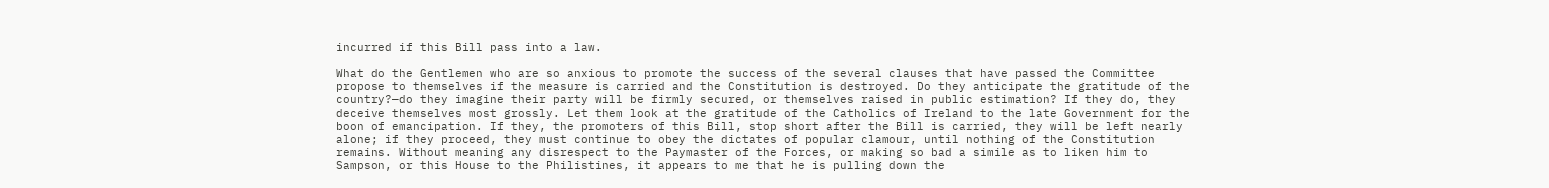incurred if this Bill pass into a law.

What do the Gentlemen who are so anxious to promote the success of the several clauses that have passed the Committee propose to themselves if the measure is carried and the Constitution is destroyed. Do they anticipate the gratitude of the country?—do they imagine their party will be firmly secured, or themselves raised in public estimation? If they do, they deceive themselves most grossly. Let them look at the gratitude of the Catholics of Ireland to the late Government for the boon of emancipation. If they, the promoters of this Bill, stop short after the Bill is carried, they will be left nearly alone; if they proceed, they must continue to obey the dictates of popular clamour, until nothing of the Constitution remains. Without meaning any disrespect to the Paymaster of the Forces, or making so bad a simile as to liken him to Sampson, or this House to the Philistines, it appears to me that he is pulling down the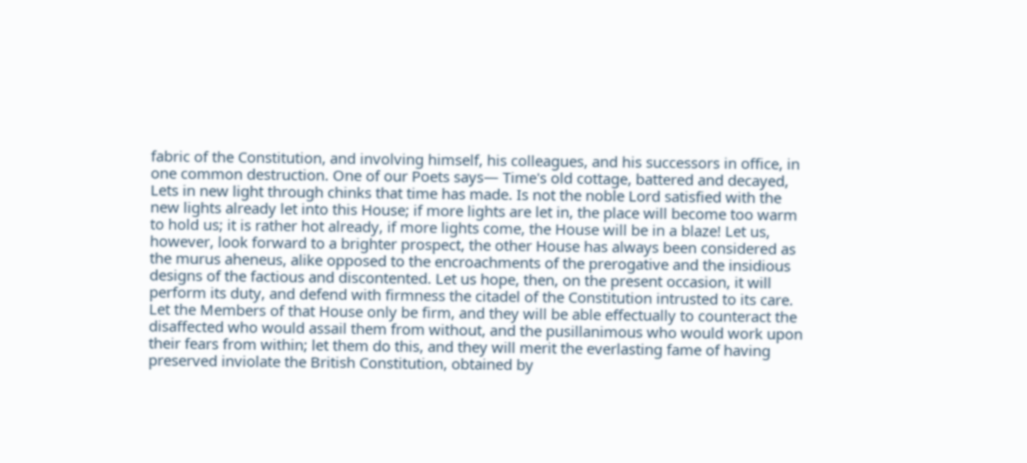fabric of the Constitution, and involving himself, his colleagues, and his successors in office, in one common destruction. One of our Poets says— Time's old cottage, battered and decayed, Lets in new light through chinks that time has made. Is not the noble Lord satisfied with the new lights already let into this House; if more lights are let in, the place will become too warm to hold us; it is rather hot already, if more lights come, the House will be in a blaze! Let us, however, look forward to a brighter prospect, the other House has always been considered as the murus aheneus, alike opposed to the encroachments of the prerogative and the insidious designs of the factious and discontented. Let us hope, then, on the present occasion, it will perform its duty, and defend with firmness the citadel of the Constitution intrusted to its care. Let the Members of that House only be firm, and they will be able effectually to counteract the disaffected who would assail them from without, and the pusillanimous who would work upon their fears from within; let them do this, and they will merit the everlasting fame of having preserved inviolate the British Constitution, obtained by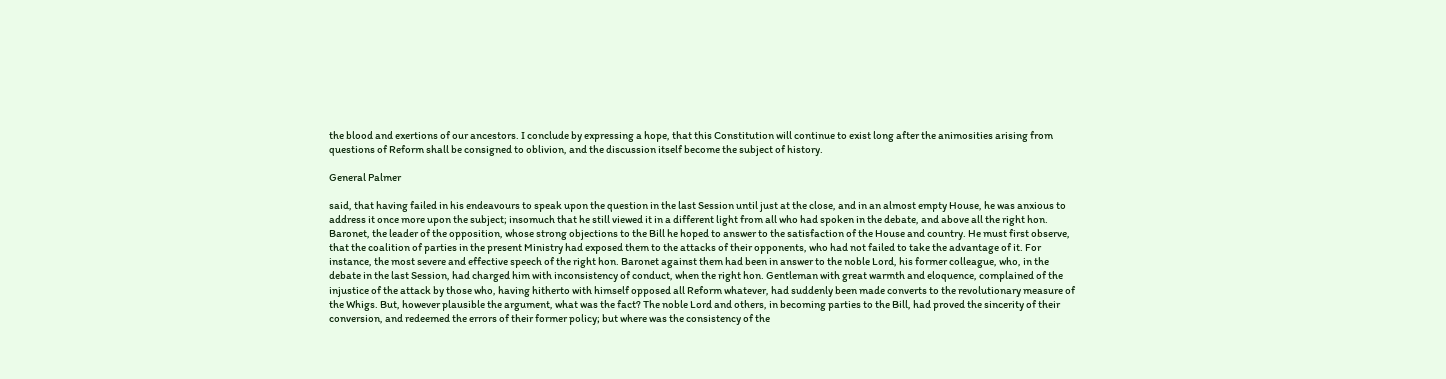the blood and exertions of our ancestors. I conclude by expressing a hope, that this Constitution will continue to exist long after the animosities arising from questions of Reform shall be consigned to oblivion, and the discussion itself become the subject of history.

General Palmer

said, that having failed in his endeavours to speak upon the question in the last Session until just at the close, and in an almost empty House, he was anxious to address it once more upon the subject; insomuch that he still viewed it in a different light from all who had spoken in the debate, and above all the right hon. Baronet, the leader of the opposition, whose strong objections to the Bill he hoped to answer to the satisfaction of the House and country. He must first observe, that the coalition of parties in the present Ministry had exposed them to the attacks of their opponents, who had not failed to take the advantage of it. For instance, the most severe and effective speech of the right hon. Baronet against them had been in answer to the noble Lord, his former colleague, who, in the debate in the last Session, had charged him with inconsistency of conduct, when the right hon. Gentleman with great warmth and eloquence, complained of the injustice of the attack by those who, having hitherto with himself opposed all Reform whatever, had suddenly been made converts to the revolutionary measure of the Whigs. But, however plausible the argument, what was the fact? The noble Lord and others, in becoming parties to the Bill, had proved the sincerity of their conversion, and redeemed the errors of their former policy; but where was the consistency of the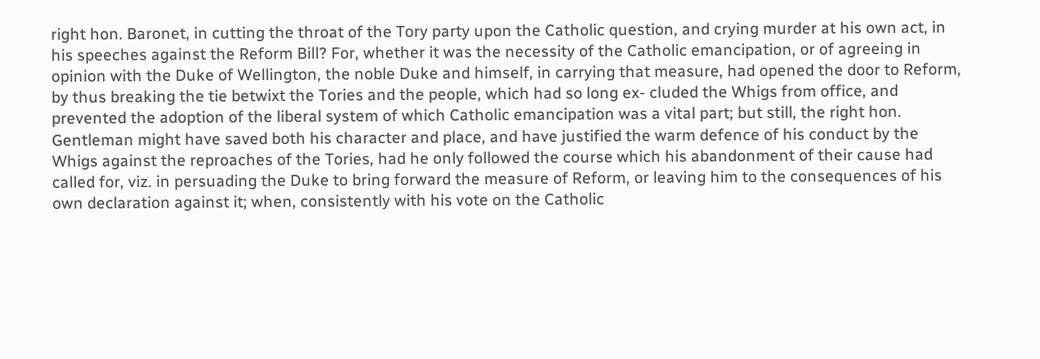right hon. Baronet, in cutting the throat of the Tory party upon the Catholic question, and crying murder at his own act, in his speeches against the Reform Bill? For, whether it was the necessity of the Catholic emancipation, or of agreeing in opinion with the Duke of Wellington, the noble Duke and himself, in carrying that measure, had opened the door to Reform, by thus breaking the tie betwixt the Tories and the people, which had so long ex- cluded the Whigs from office, and prevented the adoption of the liberal system of which Catholic emancipation was a vital part; but still, the right hon. Gentleman might have saved both his character and place, and have justified the warm defence of his conduct by the Whigs against the reproaches of the Tories, had he only followed the course which his abandonment of their cause had called for, viz. in persuading the Duke to bring forward the measure of Reform, or leaving him to the consequences of his own declaration against it; when, consistently with his vote on the Catholic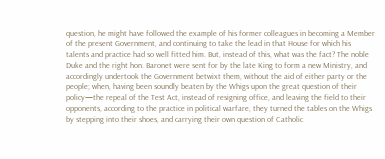question, he might have followed the example of his former colleagues in becoming a Member of the present Government, and continuing to take the lead in that House for which his talents and practice had so well fitted him. But, instead of this, what was the fact? The noble Duke and the right hon. Baronet were sent for by the late King to form a new Ministry, and accordingly undertook the Government betwixt them, without the aid of either party or the people; when, having been soundly beaten by the Whigs upon the great question of their policy—the repeal of the Test Act, instead of resigning office, and leaving the field to their opponents, according to the practice in political warfare, they turned the tables on the Whigs by stepping into their shoes, and carrying their own question of Catholic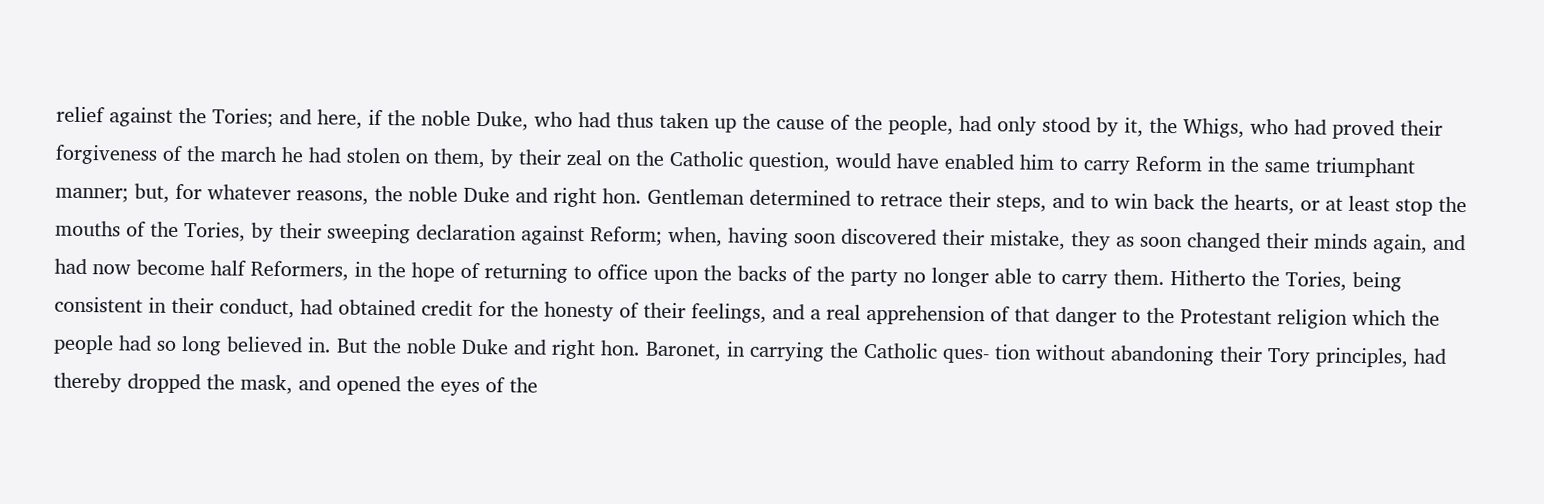relief against the Tories; and here, if the noble Duke, who had thus taken up the cause of the people, had only stood by it, the Whigs, who had proved their forgiveness of the march he had stolen on them, by their zeal on the Catholic question, would have enabled him to carry Reform in the same triumphant manner; but, for whatever reasons, the noble Duke and right hon. Gentleman determined to retrace their steps, and to win back the hearts, or at least stop the mouths of the Tories, by their sweeping declaration against Reform; when, having soon discovered their mistake, they as soon changed their minds again, and had now become half Reformers, in the hope of returning to office upon the backs of the party no longer able to carry them. Hitherto the Tories, being consistent in their conduct, had obtained credit for the honesty of their feelings, and a real apprehension of that danger to the Protestant religion which the people had so long believed in. But the noble Duke and right hon. Baronet, in carrying the Catholic ques- tion without abandoning their Tory principles, had thereby dropped the mask, and opened the eyes of the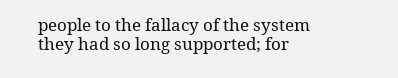people to the fallacy of the system they had so long supported; for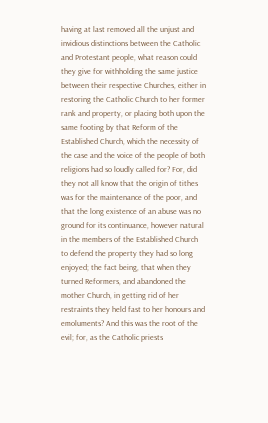having at last removed all the unjust and invidious distinctions between the Catholic and Protestant people, what reason could they give for withholding the same justice between their respective Churches, either in restoring the Catholic Church to her former rank and property, or placing both upon the same footing by that Reform of the Established Church, which the necessity of the case and the voice of the people of both religions had so loudly called for? For, did they not all know that the origin of tithes was for the maintenance of the poor, and that the long existence of an abuse was no ground for its continuance, however natural in the members of the Established Church to defend the property they had so long enjoyed; the fact being, that when they turned Reformers, and abandoned the mother Church, in getting rid of her restraints they held fast to her honours and emoluments? And this was the root of the evil; for, as the Catholic priests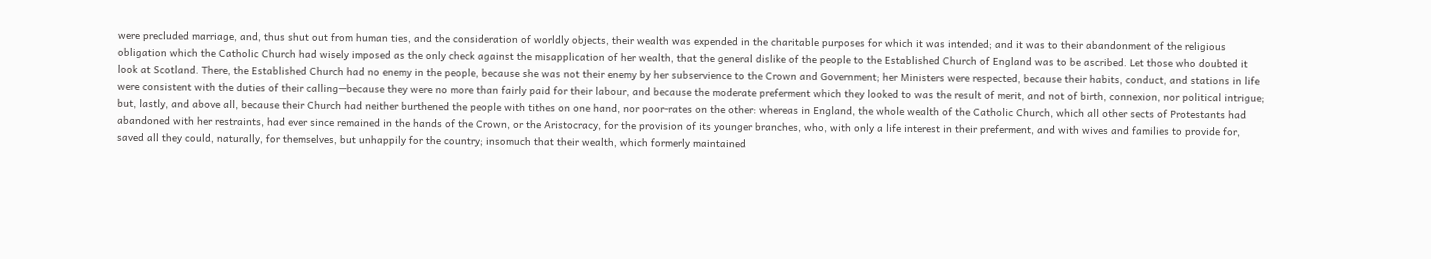were precluded marriage, and, thus shut out from human ties, and the consideration of worldly objects, their wealth was expended in the charitable purposes for which it was intended; and it was to their abandonment of the religious obligation which the Catholic Church had wisely imposed as the only check against the misapplication of her wealth, that the general dislike of the people to the Established Church of England was to be ascribed. Let those who doubted it look at Scotland. There, the Established Church had no enemy in the people, because she was not their enemy by her subservience to the Crown and Government; her Ministers were respected, because their habits, conduct, and stations in life were consistent with the duties of their calling—because they were no more than fairly paid for their labour, and because the moderate preferment which they looked to was the result of merit, and not of birth, connexion, nor political intrigue; but, lastly, and above all, because their Church had neither burthened the people with tithes on one hand, nor poor-rates on the other: whereas in England, the whole wealth of the Catholic Church, which all other sects of Protestants had abandoned with her restraints, had ever since remained in the hands of the Crown, or the Aristocracy, for the provision of its younger branches, who, with only a life interest in their preferment, and with wives and families to provide for, saved all they could, naturally, for themselves, but unhappily for the country; insomuch that their wealth, which formerly maintained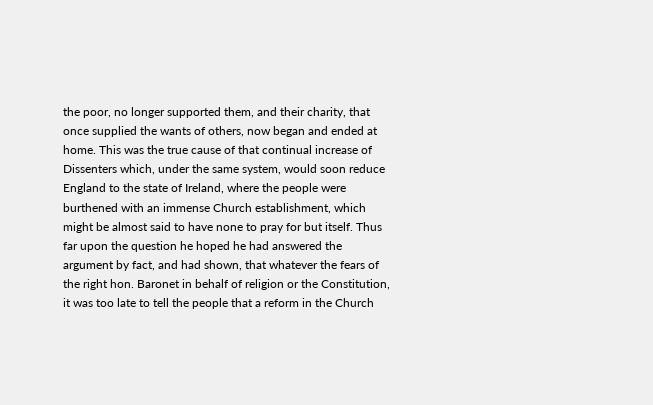the poor, no longer supported them, and their charity, that once supplied the wants of others, now began and ended at home. This was the true cause of that continual increase of Dissenters which, under the same system, would soon reduce England to the state of Ireland, where the people were burthened with an immense Church establishment, which might be almost said to have none to pray for but itself. Thus far upon the question he hoped he had answered the argument by fact, and had shown, that whatever the fears of the right hon. Baronet in behalf of religion or the Constitution, it was too late to tell the people that a reform in the Church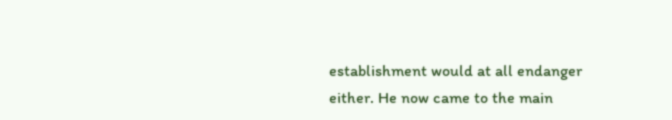establishment would at all endanger either. He now came to the main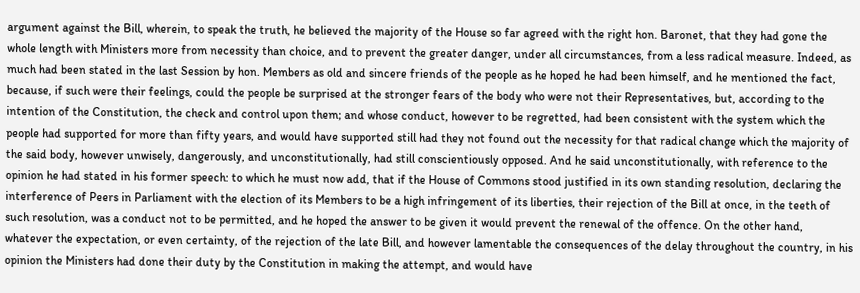argument against the Bill, wherein, to speak the truth, he believed the majority of the House so far agreed with the right hon. Baronet, that they had gone the whole length with Ministers more from necessity than choice, and to prevent the greater danger, under all circumstances, from a less radical measure. Indeed, as much had been stated in the last Session by hon. Members as old and sincere friends of the people as he hoped he had been himself, and he mentioned the fact, because, if such were their feelings, could the people be surprised at the stronger fears of the body who were not their Representatives, but, according to the intention of the Constitution, the check and control upon them; and whose conduct, however to be regretted, had been consistent with the system which the people had supported for more than fifty years, and would have supported still had they not found out the necessity for that radical change which the majority of the said body, however unwisely, dangerously, and unconstitutionally, had still conscientiously opposed. And he said unconstitutionally, with reference to the opinion he had stated in his former speech: to which he must now add, that if the House of Commons stood justified in its own standing resolution, declaring the interference of Peers in Parliament with the election of its Members to be a high infringement of its liberties, their rejection of the Bill at once, in the teeth of such resolution, was a conduct not to be permitted, and he hoped the answer to be given it would prevent the renewal of the offence. On the other hand, whatever the expectation, or even certainty, of the rejection of the late Bill, and however lamentable the consequences of the delay throughout the country, in his opinion the Ministers had done their duty by the Constitution in making the attempt, and would have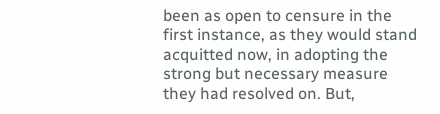been as open to censure in the first instance, as they would stand acquitted now, in adopting the strong but necessary measure they had resolved on. But,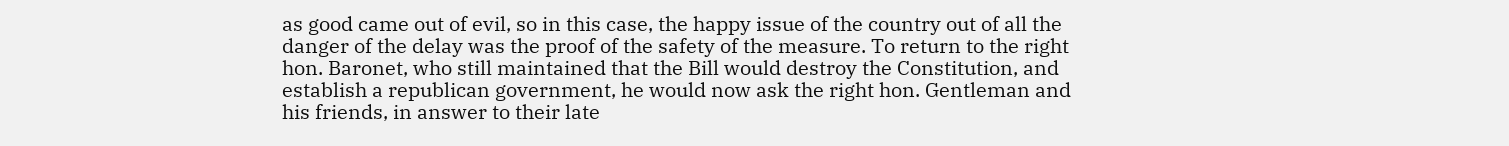as good came out of evil, so in this case, the happy issue of the country out of all the danger of the delay was the proof of the safety of the measure. To return to the right hon. Baronet, who still maintained that the Bill would destroy the Constitution, and establish a republican government, he would now ask the right hon. Gentleman and his friends, in answer to their late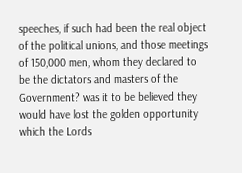speeches, if such had been the real object of the political unions, and those meetings of 150,000 men, whom they declared to be the dictators and masters of the Government? was it to be believed they would have lost the golden opportunity which the Lords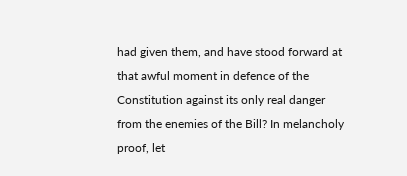had given them, and have stood forward at that awful moment in defence of the Constitution against its only real danger from the enemies of the Bill? In melancholy proof, let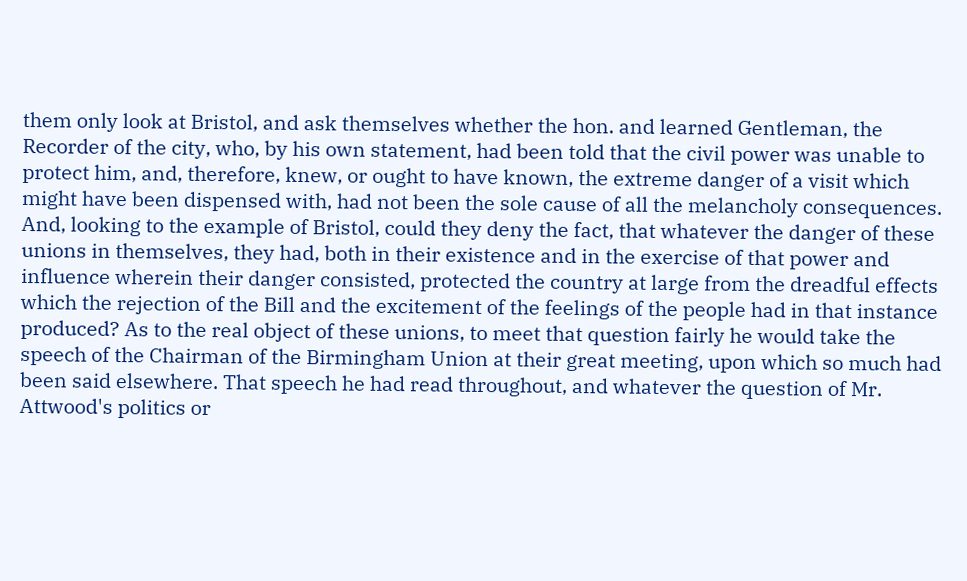them only look at Bristol, and ask themselves whether the hon. and learned Gentleman, the Recorder of the city, who, by his own statement, had been told that the civil power was unable to protect him, and, therefore, knew, or ought to have known, the extreme danger of a visit which might have been dispensed with, had not been the sole cause of all the melancholy consequences. And, looking to the example of Bristol, could they deny the fact, that whatever the danger of these unions in themselves, they had, both in their existence and in the exercise of that power and influence wherein their danger consisted, protected the country at large from the dreadful effects which the rejection of the Bill and the excitement of the feelings of the people had in that instance produced? As to the real object of these unions, to meet that question fairly he would take the speech of the Chairman of the Birmingham Union at their great meeting, upon which so much had been said elsewhere. That speech he had read throughout, and whatever the question of Mr. Attwood's politics or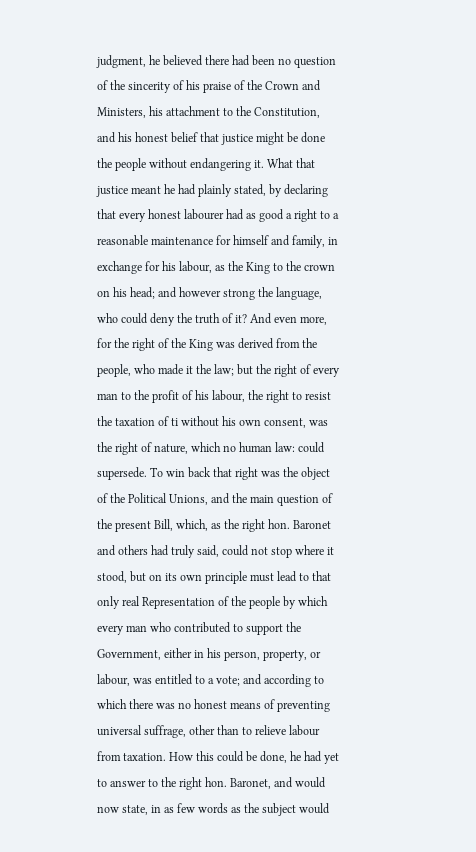judgment, he believed there had been no question of the sincerity of his praise of the Crown and Ministers, his attachment to the Constitution, and his honest belief that justice might be done the people without endangering it. What that justice meant he had plainly stated, by declaring that every honest labourer had as good a right to a reasonable maintenance for himself and family, in exchange for his labour, as the King to the crown on his head; and however strong the language, who could deny the truth of it? And even more, for the right of the King was derived from the people, who made it the law; but the right of every man to the profit of his labour, the right to resist the taxation of ti without his own consent, was the right of nature, which no human law: could supersede. To win back that right was the object of the Political Unions, and the main question of the present Bill, which, as the right hon. Baronet and others had truly said, could not stop where it stood, but on its own principle must lead to that only real Representation of the people by which every man who contributed to support the Government, either in his person, property, or labour, was entitled to a vote; and according to which there was no honest means of preventing universal suffrage, other than to relieve labour from taxation. How this could be done, he had yet to answer to the right hon. Baronet, and would now state, in as few words as the subject would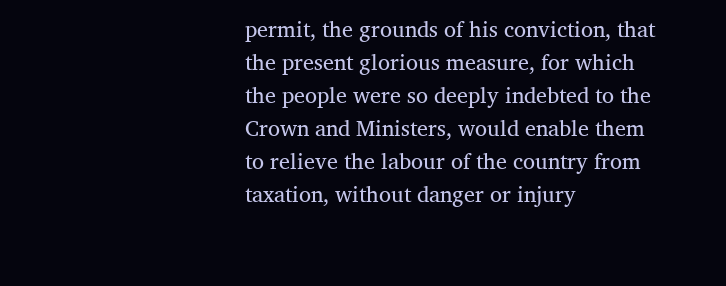permit, the grounds of his conviction, that the present glorious measure, for which the people were so deeply indebted to the Crown and Ministers, would enable them to relieve the labour of the country from taxation, without danger or injury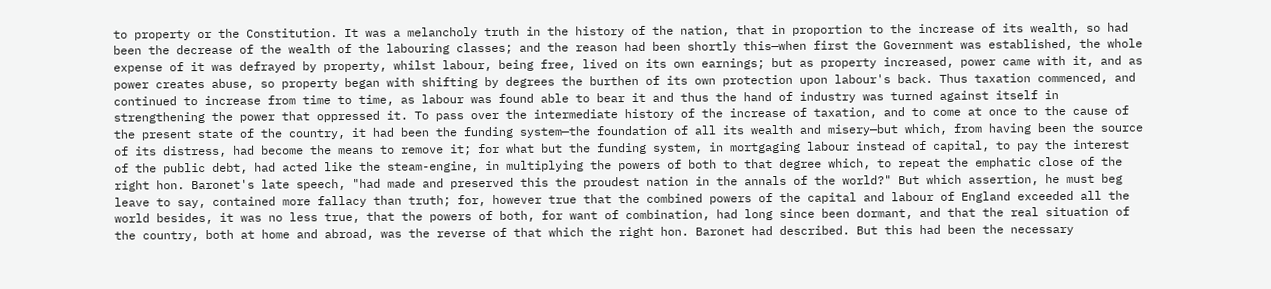to property or the Constitution. It was a melancholy truth in the history of the nation, that in proportion to the increase of its wealth, so had been the decrease of the wealth of the labouring classes; and the reason had been shortly this—when first the Government was established, the whole expense of it was defrayed by property, whilst labour, being free, lived on its own earnings; but as property increased, power came with it, and as power creates abuse, so property began with shifting by degrees the burthen of its own protection upon labour's back. Thus taxation commenced, and continued to increase from time to time, as labour was found able to bear it and thus the hand of industry was turned against itself in strengthening the power that oppressed it. To pass over the intermediate history of the increase of taxation, and to come at once to the cause of the present state of the country, it had been the funding system—the foundation of all its wealth and misery—but which, from having been the source of its distress, had become the means to remove it; for what but the funding system, in mortgaging labour instead of capital, to pay the interest of the public debt, had acted like the steam-engine, in multiplying the powers of both to that degree which, to repeat the emphatic close of the right hon. Baronet's late speech, "had made and preserved this the proudest nation in the annals of the world?" But which assertion, he must beg leave to say, contained more fallacy than truth; for, however true that the combined powers of the capital and labour of England exceeded all the world besides, it was no less true, that the powers of both, for want of combination, had long since been dormant, and that the real situation of the country, both at home and abroad, was the reverse of that which the right hon. Baronet had described. But this had been the necessary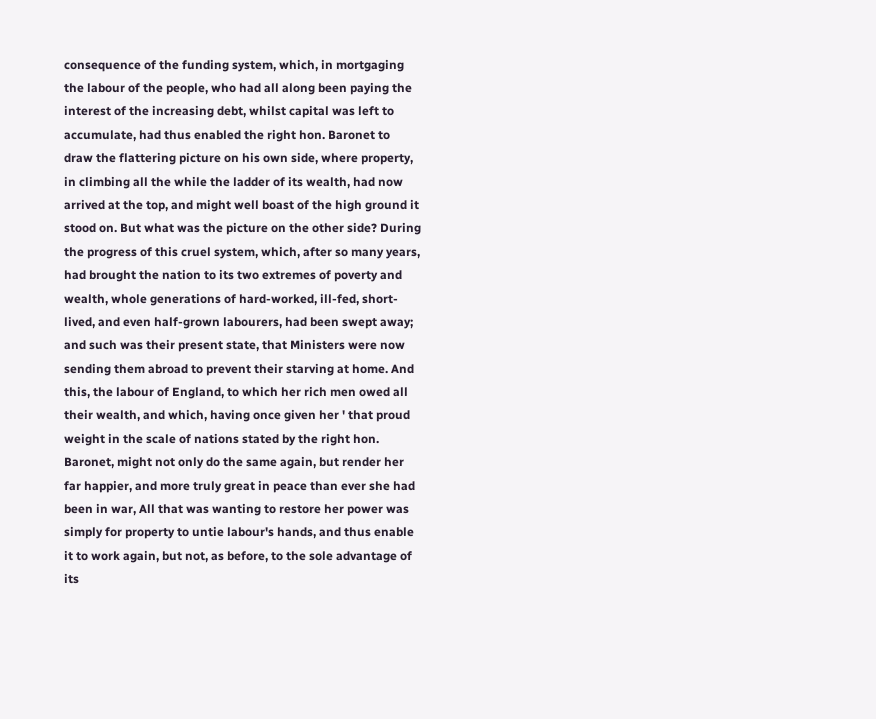consequence of the funding system, which, in mortgaging the labour of the people, who had all along been paying the interest of the increasing debt, whilst capital was left to accumulate, had thus enabled the right hon. Baronet to draw the flattering picture on his own side, where property, in climbing all the while the ladder of its wealth, had now arrived at the top, and might well boast of the high ground it stood on. But what was the picture on the other side? During the progress of this cruel system, which, after so many years, had brought the nation to its two extremes of poverty and wealth, whole generations of hard-worked, ill-fed, short-lived, and even half-grown labourers, had been swept away; and such was their present state, that Ministers were now sending them abroad to prevent their starving at home. And this, the labour of England, to which her rich men owed all their wealth, and which, having once given her ' that proud weight in the scale of nations stated by the right hon. Baronet, might not only do the same again, but render her far happier, and more truly great in peace than ever she had been in war, All that was wanting to restore her power was simply for property to untie labour's hands, and thus enable it to work again, but not, as before, to the sole advantage of its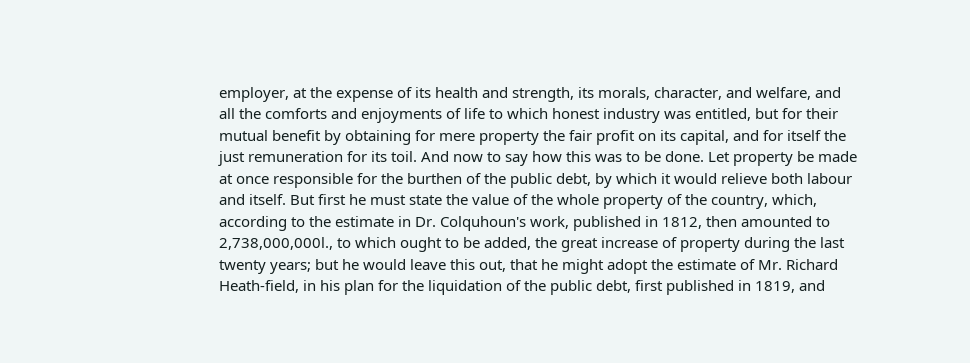employer, at the expense of its health and strength, its morals, character, and welfare, and all the comforts and enjoyments of life to which honest industry was entitled, but for their mutual benefit by obtaining for mere property the fair profit on its capital, and for itself the just remuneration for its toil. And now to say how this was to be done. Let property be made at once responsible for the burthen of the public debt, by which it would relieve both labour and itself. But first he must state the value of the whole property of the country, which, according to the estimate in Dr. Colquhoun's work, published in 1812, then amounted to 2,738,000,000l., to which ought to be added, the great increase of property during the last twenty years; but he would leave this out, that he might adopt the estimate of Mr. Richard Heath-field, in his plan for the liquidation of the public debt, first published in 1819, and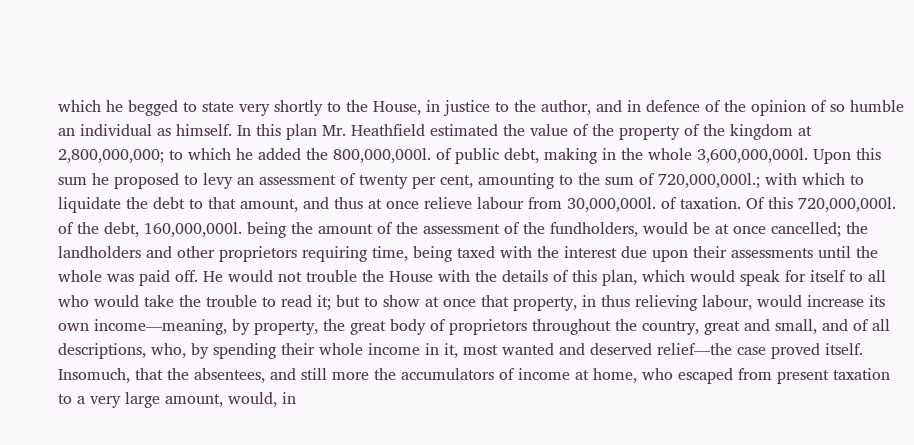which he begged to state very shortly to the House, in justice to the author, and in defence of the opinion of so humble an individual as himself. In this plan Mr. Heathfield estimated the value of the property of the kingdom at 2,800,000,000; to which he added the 800,000,000l. of public debt, making in the whole 3,600,000,000l. Upon this sum he proposed to levy an assessment of twenty per cent, amounting to the sum of 720,000,000l.; with which to liquidate the debt to that amount, and thus at once relieve labour from 30,000,000l. of taxation. Of this 720,000,000l. of the debt, 160,000,000l. being the amount of the assessment of the fundholders, would be at once cancelled; the landholders and other proprietors requiring time, being taxed with the interest due upon their assessments until the whole was paid off. He would not trouble the House with the details of this plan, which would speak for itself to all who would take the trouble to read it; but to show at once that property, in thus relieving labour, would increase its own income—meaning, by property, the great body of proprietors throughout the country, great and small, and of all descriptions, who, by spending their whole income in it, most wanted and deserved relief—the case proved itself. Insomuch, that the absentees, and still more the accumulators of income at home, who escaped from present taxation to a very large amount, would, in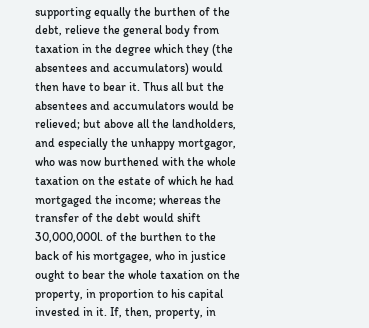supporting equally the burthen of the debt, relieve the general body from taxation in the degree which they (the absentees and accumulators) would then have to bear it. Thus all but the absentees and accumulators would be relieved; but above all the landholders, and especially the unhappy mortgagor, who was now burthened with the whole taxation on the estate of which he had mortgaged the income; whereas the transfer of the debt would shift 30,000,000l. of the burthen to the back of his mortgagee, who in justice ought to bear the whole taxation on the property, in proportion to his capital invested in it. If, then, property, in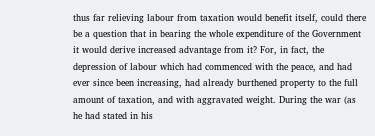thus far relieving labour from taxation would benefit itself, could there be a question that in bearing the whole expenditure of the Government it would derive increased advantage from it? For, in fact, the depression of labour which had commenced with the peace, and had ever since been increasing, had already burthened property to the full amount of taxation, and with aggravated weight. During the war (as he had stated in his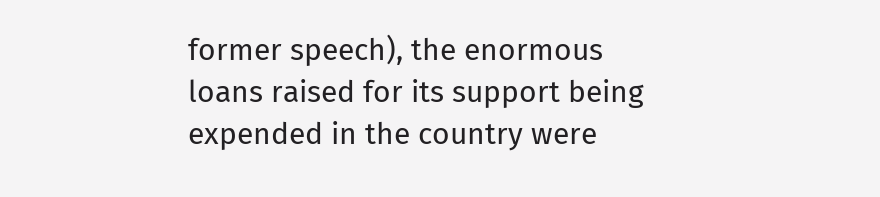former speech), the enormous loans raised for its support being expended in the country were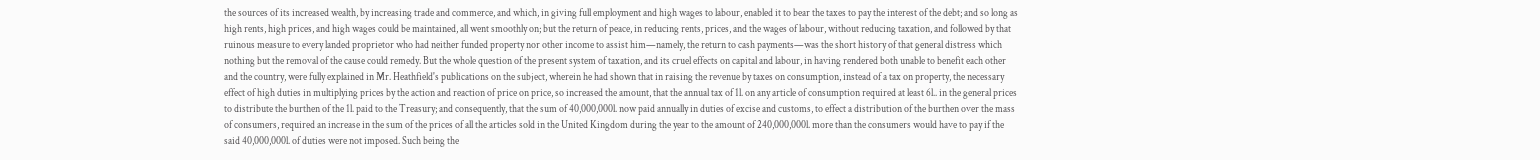the sources of its increased wealth, by increasing trade and commerce, and which, in giving full employment and high wages to labour, enabled it to bear the taxes to pay the interest of the debt; and so long as high rents, high prices, and high wages could be maintained, all went smoothly on; but the return of peace, in reducing rents, prices, and the wages of labour, without reducing taxation, and followed by that ruinous measure to every landed proprietor who had neither funded property nor other income to assist him—namely, the return to cash payments—was the short history of that general distress which nothing but the removal of the cause could remedy. But the whole question of the present system of taxation, and its cruel effects on capital and labour, in having rendered both unable to benefit each other and the country, were fully explained in Mr. Heathfield's publications on the subject, wherein he had shown that in raising the revenue by taxes on consumption, instead of a tax on property, the necessary effect of high duties in multiplying prices by the action and reaction of price on price, so increased the amount, that the annual tax of 1l. on any article of consumption required at least 6l.. in the general prices to distribute the burthen of the 1l. paid to the Treasury; and consequently, that the sum of 40,000,000l. now paid annually in duties of excise and customs, to effect a distribution of the burthen over the mass of consumers, required an increase in the sum of the prices of all the articles sold in the United Kingdom during the year to the amount of 240,000,000l. more than the consumers would have to pay if the said 40,000,000l. of duties were not imposed. Such being the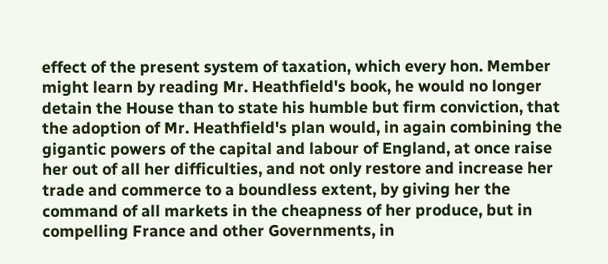effect of the present system of taxation, which every hon. Member might learn by reading Mr. Heathfield's book, he would no longer detain the House than to state his humble but firm conviction, that the adoption of Mr. Heathfield's plan would, in again combining the gigantic powers of the capital and labour of England, at once raise her out of all her difficulties, and not only restore and increase her trade and commerce to a boundless extent, by giving her the command of all markets in the cheapness of her produce, but in compelling France and other Governments, in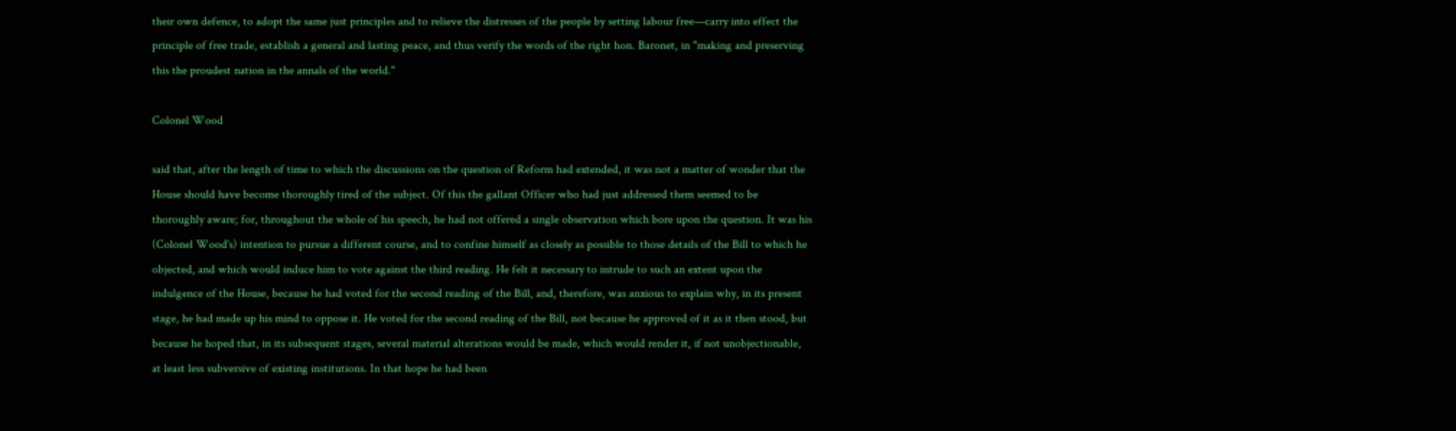their own defence, to adopt the same just principles and to relieve the distresses of the people by setting labour free—carry into effect the principle of free trade, establish a general and lasting peace, and thus verify the words of the right hon. Baronet, in "making and preserving this the proudest nation in the annals of the world."

Colonel Wood

said that, after the length of time to which the discussions on the question of Reform had extended, it was not a matter of wonder that the House should have become thoroughly tired of the subject. Of this the gallant Officer who had just addressed them seemed to be thoroughly aware; for, throughout the whole of his speech, he had not offered a single observation which bore upon the question. It was his (Colonel Wood's) intention to pursue a different course, and to confine himself as closely as possible to those details of the Bill to which he objected, and which would induce him to vote against the third reading. He felt it necessary to intrude to such an extent upon the indulgence of the House, because he had voted for the second reading of the Bill, and, therefore, was anxious to explain why, in its present stage, he had made up his mind to oppose it. He voted for the second reading of the Bill, not because he approved of it as it then stood, but because he hoped that, in its subsequent stages, several material alterations would be made, which would render it, if not unobjectionable, at least less subversive of existing institutions. In that hope he had been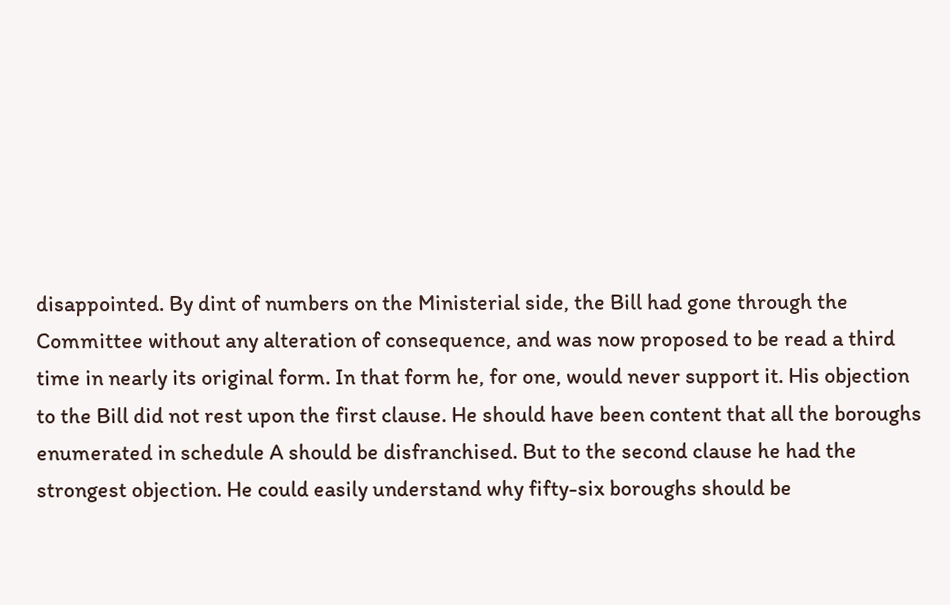disappointed. By dint of numbers on the Ministerial side, the Bill had gone through the Committee without any alteration of consequence, and was now proposed to be read a third time in nearly its original form. In that form he, for one, would never support it. His objection to the Bill did not rest upon the first clause. He should have been content that all the boroughs enumerated in schedule A should be disfranchised. But to the second clause he had the strongest objection. He could easily understand why fifty-six boroughs should be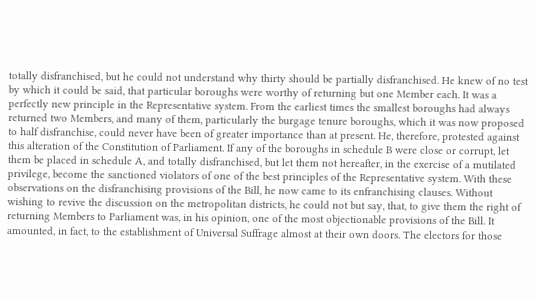totally disfranchised, but he could not understand why thirty should be partially disfranchised. He knew of no test by which it could be said, that particular boroughs were worthy of returning but one Member each. It was a perfectly new principle in the Representative system. From the earliest times the smallest boroughs had always returned two Members, and many of them, particularly the burgage tenure boroughs, which it was now proposed to half disfranchise, could never have been of greater importance than at present. He, therefore, protested against this alteration of the Constitution of Parliament. If any of the boroughs in schedule B were close or corrupt, let them be placed in schedule A, and totally disfranchised, but let them not hereafter, in the exercise of a mutilated privilege, become the sanctioned violators of one of the best principles of the Representative system. With these observations on the disfranchising provisions of the Bill, he now came to its enfranchising clauses. Without wishing to revive the discussion on the metropolitan districts, he could not but say, that, to give them the right of returning Members to Parliament was, in his opinion, one of the most objectionable provisions of the Bill. It amounted, in fact, to the establishment of Universal Suffrage almost at their own doors. The electors for those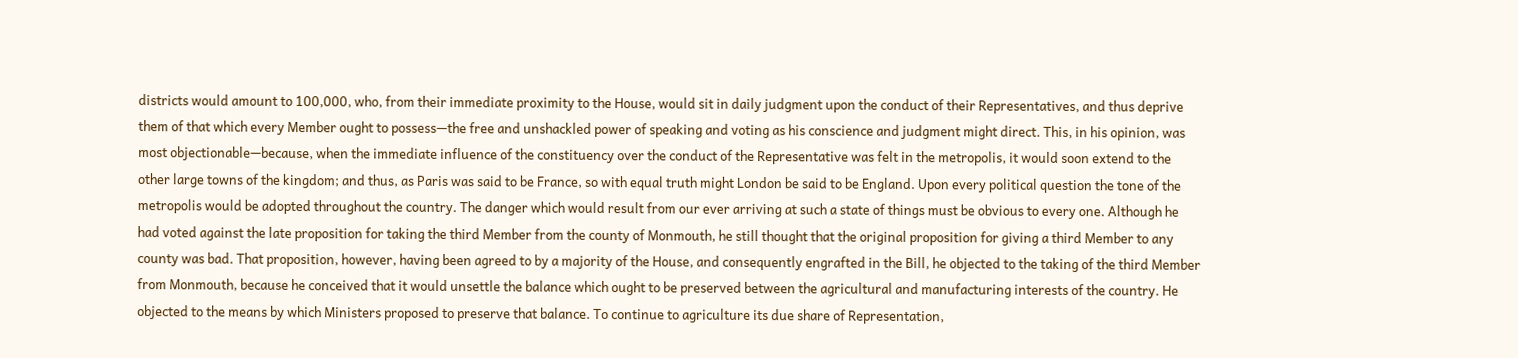districts would amount to 100,000, who, from their immediate proximity to the House, would sit in daily judgment upon the conduct of their Representatives, and thus deprive them of that which every Member ought to possess—the free and unshackled power of speaking and voting as his conscience and judgment might direct. This, in his opinion, was most objectionable—because, when the immediate influence of the constituency over the conduct of the Representative was felt in the metropolis, it would soon extend to the other large towns of the kingdom; and thus, as Paris was said to be France, so with equal truth might London be said to be England. Upon every political question the tone of the metropolis would be adopted throughout the country. The danger which would result from our ever arriving at such a state of things must be obvious to every one. Although he had voted against the late proposition for taking the third Member from the county of Monmouth, he still thought that the original proposition for giving a third Member to any county was bad. That proposition, however, having been agreed to by a majority of the House, and consequently engrafted in the Bill, he objected to the taking of the third Member from Monmouth, because he conceived that it would unsettle the balance which ought to be preserved between the agricultural and manufacturing interests of the country. He objected to the means by which Ministers proposed to preserve that balance. To continue to agriculture its due share of Representation,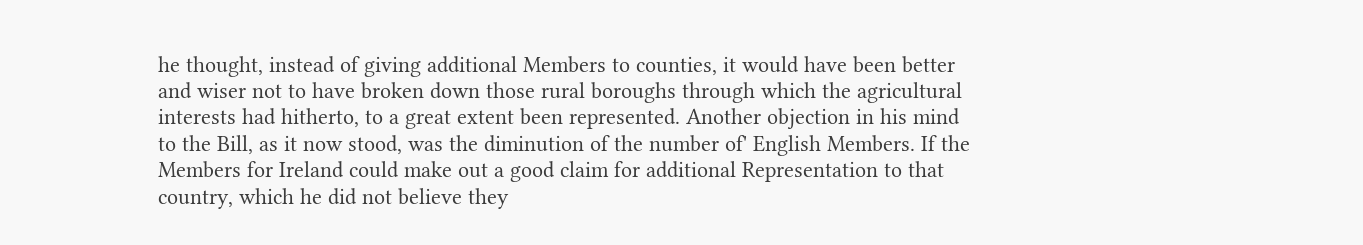he thought, instead of giving additional Members to counties, it would have been better and wiser not to have broken down those rural boroughs through which the agricultural interests had hitherto, to a great extent been represented. Another objection in his mind to the Bill, as it now stood, was the diminution of the number of' English Members. If the Members for Ireland could make out a good claim for additional Representation to that country, which he did not believe they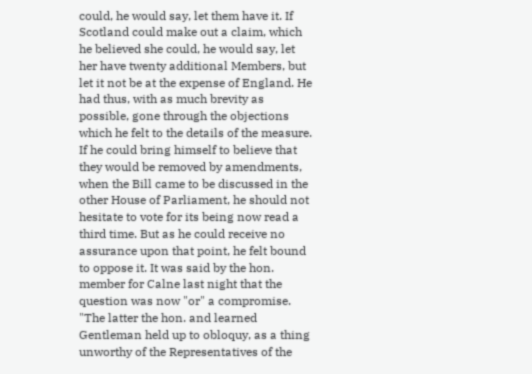could, he would say, let them have it. If Scotland could make out a claim, which he believed she could, he would say, let her have twenty additional Members, but let it not be at the expense of England. He had thus, with as much brevity as possible, gone through the objections which he felt to the details of the measure. If he could bring himself to believe that they would be removed by amendments, when the Bill came to be discussed in the other House of Parliament, he should not hesitate to vote for its being now read a third time. But as he could receive no assurance upon that point, he felt bound to oppose it. It was said by the hon. member for Calne last night that the question was now "or" a compromise. "The latter the hon. and learned Gentleman held up to obloquy, as a thing unworthy of the Representatives of the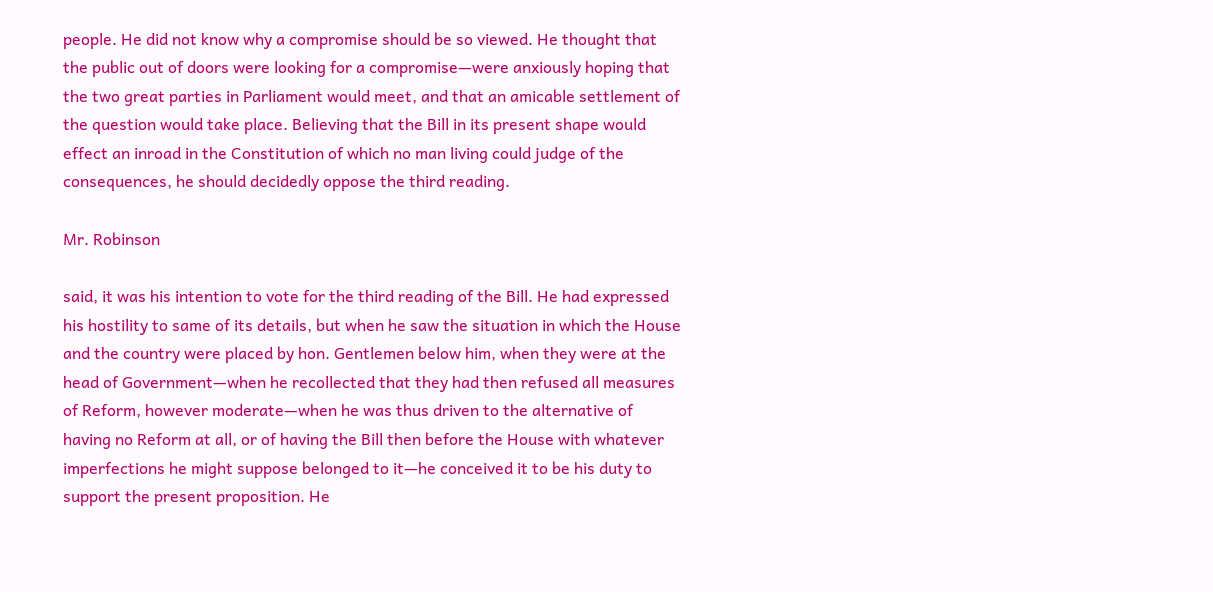people. He did not know why a compromise should be so viewed. He thought that the public out of doors were looking for a compromise—were anxiously hoping that the two great parties in Parliament would meet, and that an amicable settlement of the question would take place. Believing that the Bill in its present shape would effect an inroad in the Constitution of which no man living could judge of the consequences, he should decidedly oppose the third reading.

Mr. Robinson

said, it was his intention to vote for the third reading of the Bill. He had expressed his hostility to same of its details, but when he saw the situation in which the House and the country were placed by hon. Gentlemen below him, when they were at the head of Government—when he recollected that they had then refused all measures of Reform, however moderate—when he was thus driven to the alternative of having no Reform at all, or of having the Bill then before the House with whatever imperfections he might suppose belonged to it—he conceived it to be his duty to support the present proposition. He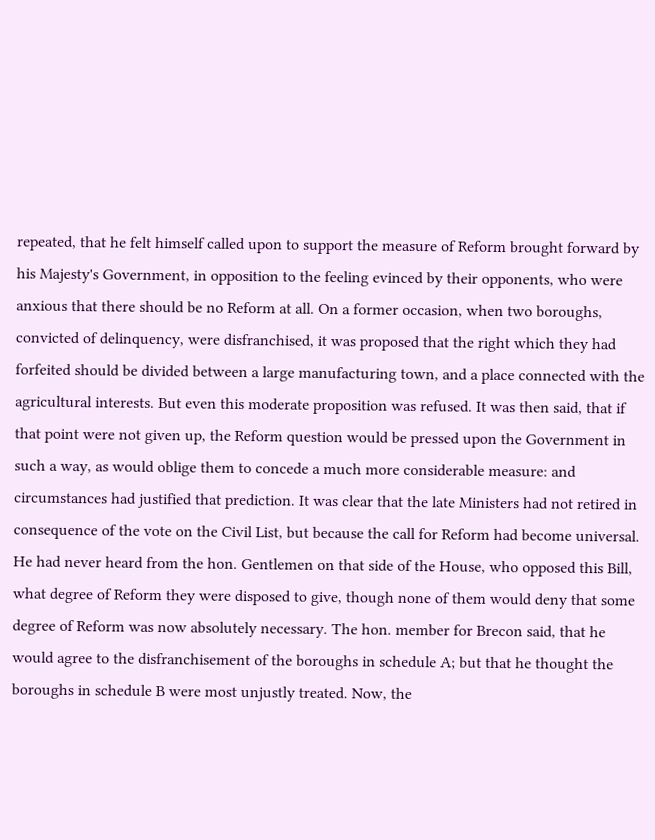repeated, that he felt himself called upon to support the measure of Reform brought forward by his Majesty's Government, in opposition to the feeling evinced by their opponents, who were anxious that there should be no Reform at all. On a former occasion, when two boroughs, convicted of delinquency, were disfranchised, it was proposed that the right which they had forfeited should be divided between a large manufacturing town, and a place connected with the agricultural interests. But even this moderate proposition was refused. It was then said, that if that point were not given up, the Reform question would be pressed upon the Government in such a way, as would oblige them to concede a much more considerable measure: and circumstances had justified that prediction. It was clear that the late Ministers had not retired in consequence of the vote on the Civil List, but because the call for Reform had become universal. He had never heard from the hon. Gentlemen on that side of the House, who opposed this Bill, what degree of Reform they were disposed to give, though none of them would deny that some degree of Reform was now absolutely necessary. The hon. member for Brecon said, that he would agree to the disfranchisement of the boroughs in schedule A; but that he thought the boroughs in schedule B were most unjustly treated. Now, the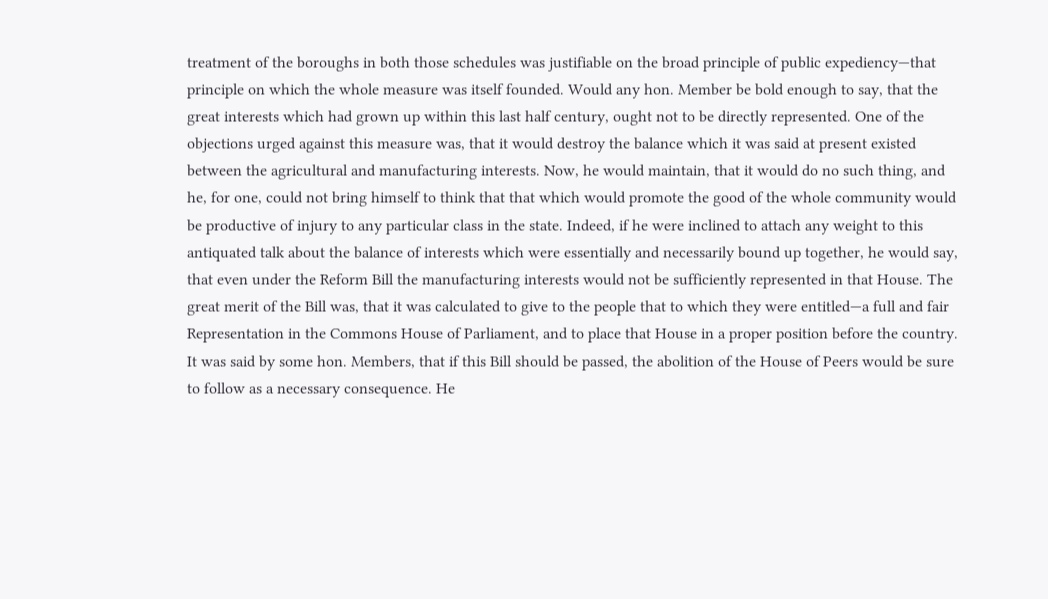treatment of the boroughs in both those schedules was justifiable on the broad principle of public expediency—that principle on which the whole measure was itself founded. Would any hon. Member be bold enough to say, that the great interests which had grown up within this last half century, ought not to be directly represented. One of the objections urged against this measure was, that it would destroy the balance which it was said at present existed between the agricultural and manufacturing interests. Now, he would maintain, that it would do no such thing, and he, for one, could not bring himself to think that that which would promote the good of the whole community would be productive of injury to any particular class in the state. Indeed, if he were inclined to attach any weight to this antiquated talk about the balance of interests which were essentially and necessarily bound up together, he would say, that even under the Reform Bill the manufacturing interests would not be sufficiently represented in that House. The great merit of the Bill was, that it was calculated to give to the people that to which they were entitled—a full and fair Representation in the Commons House of Parliament, and to place that House in a proper position before the country. It was said by some hon. Members, that if this Bill should be passed, the abolition of the House of Peers would be sure to follow as a necessary consequence. He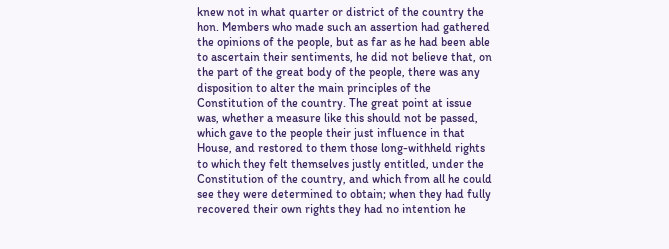knew not in what quarter or district of the country the hon. Members who made such an assertion had gathered the opinions of the people, but as far as he had been able to ascertain their sentiments, he did not believe that, on the part of the great body of the people, there was any disposition to alter the main principles of the Constitution of the country. The great point at issue was, whether a measure like this should not be passed, which gave to the people their just influence in that House, and restored to them those long-withheld rights to which they felt themselves justly entitled, under the Constitution of the country, and which from all he could see they were determined to obtain; when they had fully recovered their own rights they had no intention he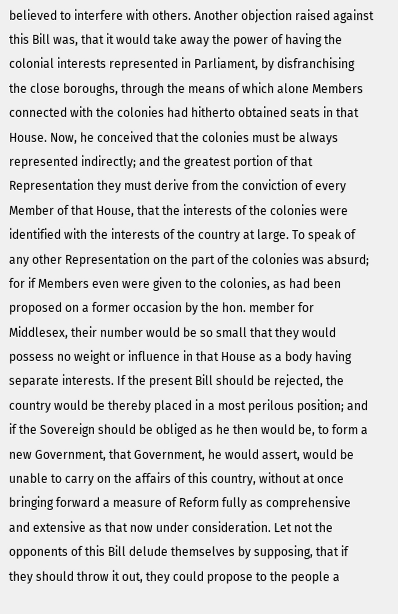believed to interfere with others. Another objection raised against this Bill was, that it would take away the power of having the colonial interests represented in Parliament, by disfranchising the close boroughs, through the means of which alone Members connected with the colonies had hitherto obtained seats in that House. Now, he conceived that the colonies must be always represented indirectly; and the greatest portion of that Representation they must derive from the conviction of every Member of that House, that the interests of the colonies were identified with the interests of the country at large. To speak of any other Representation on the part of the colonies was absurd; for if Members even were given to the colonies, as had been proposed on a former occasion by the hon. member for Middlesex, their number would be so small that they would possess no weight or influence in that House as a body having separate interests. If the present Bill should be rejected, the country would be thereby placed in a most perilous position; and if the Sovereign should be obliged as he then would be, to form a new Government, that Government, he would assert, would be unable to carry on the affairs of this country, without at once bringing forward a measure of Reform fully as comprehensive and extensive as that now under consideration. Let not the opponents of this Bill delude themselves by supposing, that if they should throw it out, they could propose to the people a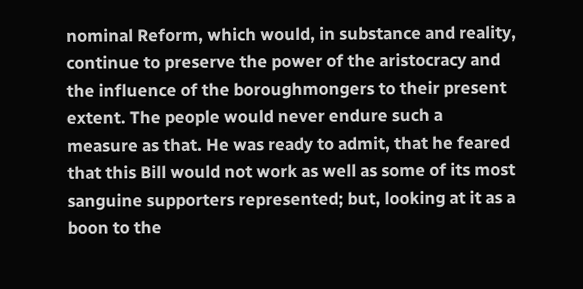nominal Reform, which would, in substance and reality, continue to preserve the power of the aristocracy and the influence of the boroughmongers to their present extent. The people would never endure such a measure as that. He was ready to admit, that he feared that this Bill would not work as well as some of its most sanguine supporters represented; but, looking at it as a boon to the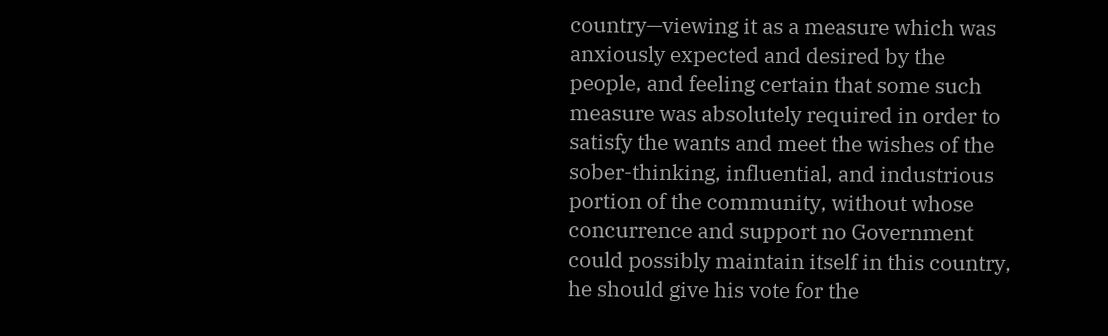country—viewing it as a measure which was anxiously expected and desired by the people, and feeling certain that some such measure was absolutely required in order to satisfy the wants and meet the wishes of the sober-thinking, influential, and industrious portion of the community, without whose concurrence and support no Government could possibly maintain itself in this country, he should give his vote for the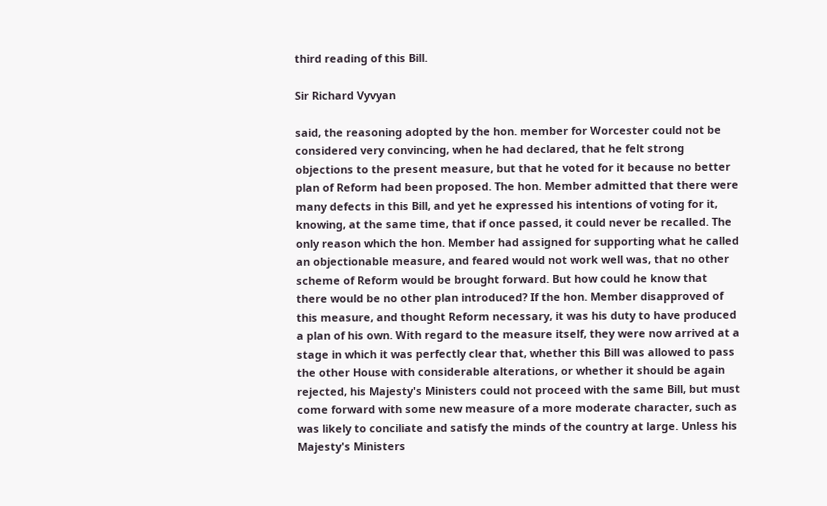third reading of this Bill.

Sir Richard Vyvyan

said, the reasoning adopted by the hon. member for Worcester could not be considered very convincing, when he had declared, that he felt strong objections to the present measure, but that he voted for it because no better plan of Reform had been proposed. The hon. Member admitted that there were many defects in this Bill, and yet he expressed his intentions of voting for it, knowing, at the same time, that if once passed, it could never be recalled. The only reason which the hon. Member had assigned for supporting what he called an objectionable measure, and feared would not work well was, that no other scheme of Reform would be brought forward. But how could he know that there would be no other plan introduced? If the hon. Member disapproved of this measure, and thought Reform necessary, it was his duty to have produced a plan of his own. With regard to the measure itself, they were now arrived at a stage in which it was perfectly clear that, whether this Bill was allowed to pass the other House with considerable alterations, or whether it should be again rejected, his Majesty's Ministers could not proceed with the same Bill, but must come forward with some new measure of a more moderate character, such as was likely to conciliate and satisfy the minds of the country at large. Unless his Majesty's Ministers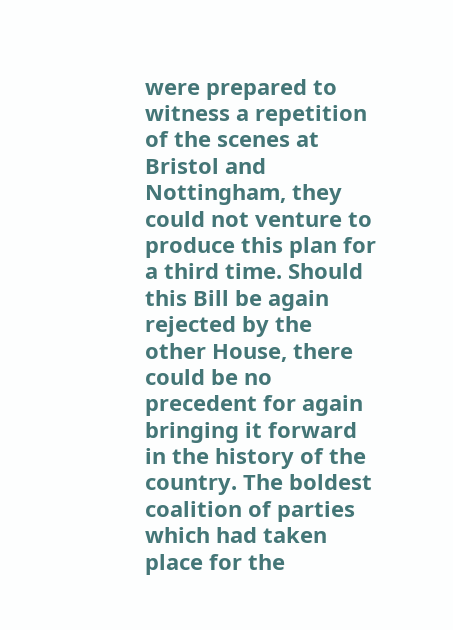were prepared to witness a repetition of the scenes at Bristol and Nottingham, they could not venture to produce this plan for a third time. Should this Bill be again rejected by the other House, there could be no precedent for again bringing it forward in the history of the country. The boldest coalition of parties which had taken place for the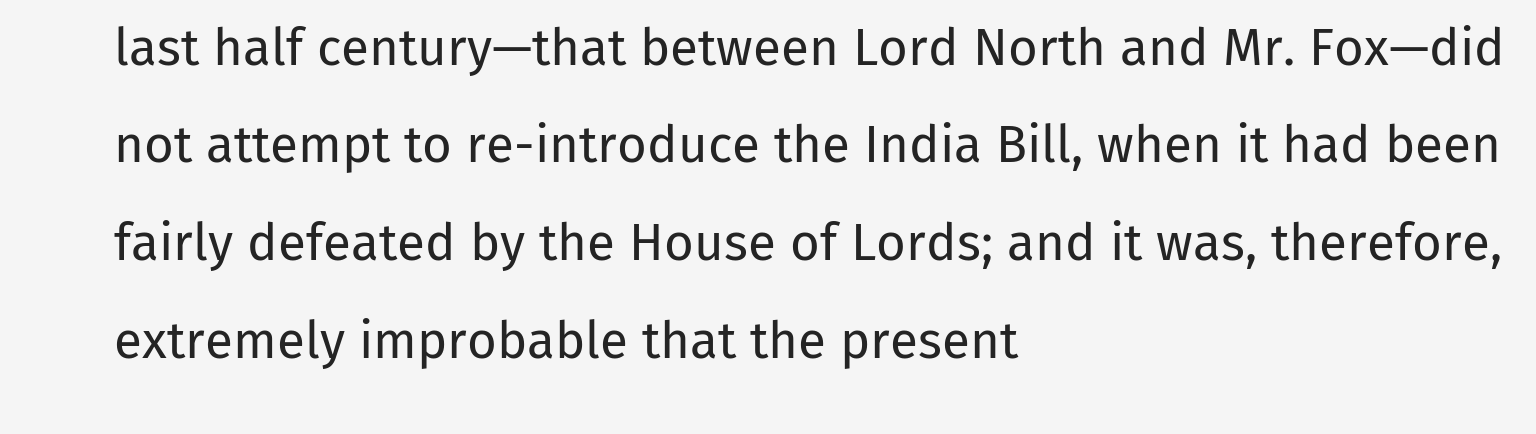last half century—that between Lord North and Mr. Fox—did not attempt to re-introduce the India Bill, when it had been fairly defeated by the House of Lords; and it was, therefore, extremely improbable that the present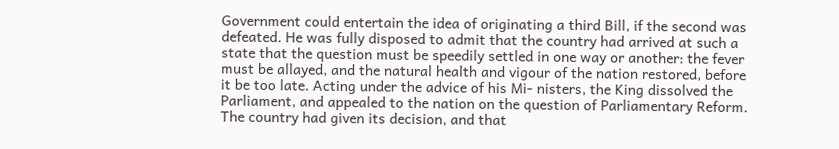Government could entertain the idea of originating a third Bill, if the second was defeated. He was fully disposed to admit that the country had arrived at such a state that the question must be speedily settled in one way or another: the fever must be allayed, and the natural health and vigour of the nation restored, before it be too late. Acting under the advice of his Mi- nisters, the King dissolved the Parliament, and appealed to the nation on the question of Parliamentary Reform. The country had given its decision, and that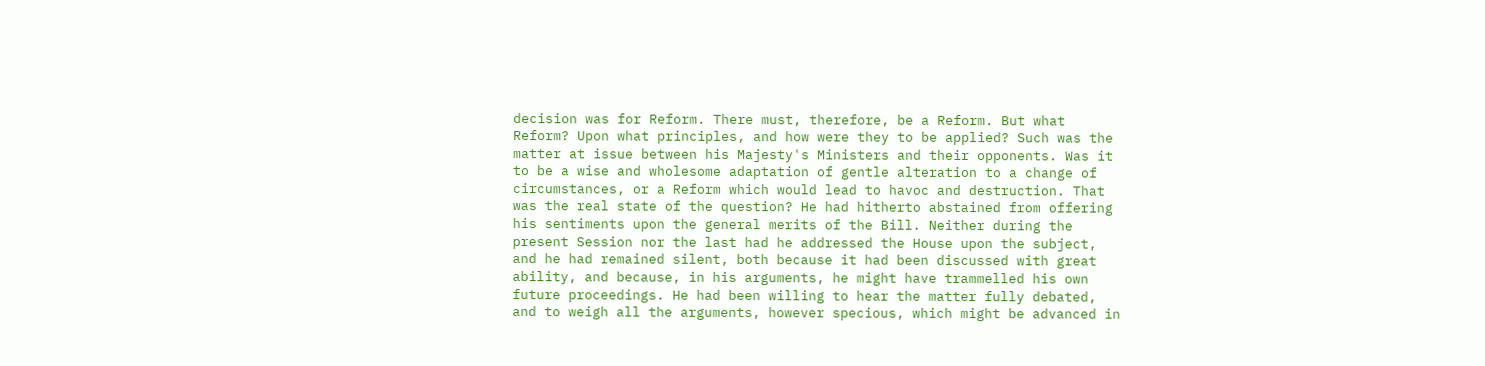decision was for Reform. There must, therefore, be a Reform. But what Reform? Upon what principles, and how were they to be applied? Such was the matter at issue between his Majesty's Ministers and their opponents. Was it to be a wise and wholesome adaptation of gentle alteration to a change of circumstances, or a Reform which would lead to havoc and destruction. That was the real state of the question? He had hitherto abstained from offering his sentiments upon the general merits of the Bill. Neither during the present Session nor the last had he addressed the House upon the subject, and he had remained silent, both because it had been discussed with great ability, and because, in his arguments, he might have trammelled his own future proceedings. He had been willing to hear the matter fully debated, and to weigh all the arguments, however specious, which might be advanced in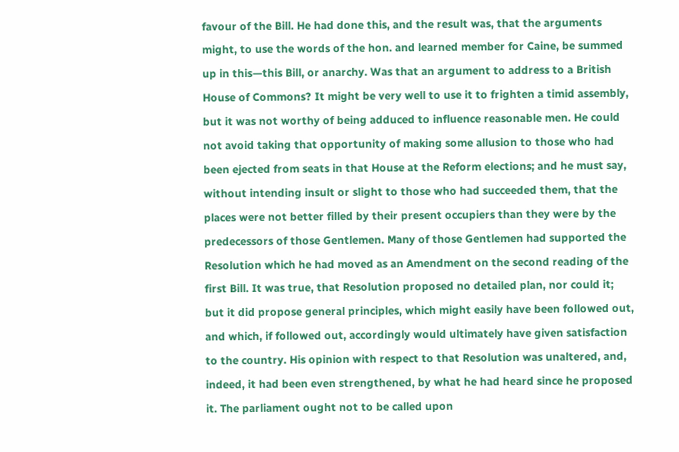favour of the Bill. He had done this, and the result was, that the arguments might, to use the words of the hon. and learned member for Caine, be summed up in this—this Bill, or anarchy. Was that an argument to address to a British House of Commons? It might be very well to use it to frighten a timid assembly, but it was not worthy of being adduced to influence reasonable men. He could not avoid taking that opportunity of making some allusion to those who had been ejected from seats in that House at the Reform elections; and he must say, without intending insult or slight to those who had succeeded them, that the places were not better filled by their present occupiers than they were by the predecessors of those Gentlemen. Many of those Gentlemen had supported the Resolution which he had moved as an Amendment on the second reading of the first Bill. It was true, that Resolution proposed no detailed plan, nor could it; but it did propose general principles, which might easily have been followed out, and which, if followed out, accordingly would ultimately have given satisfaction to the country. His opinion with respect to that Resolution was unaltered, and, indeed, it had been even strengthened, by what he had heard since he proposed it. The parliament ought not to be called upon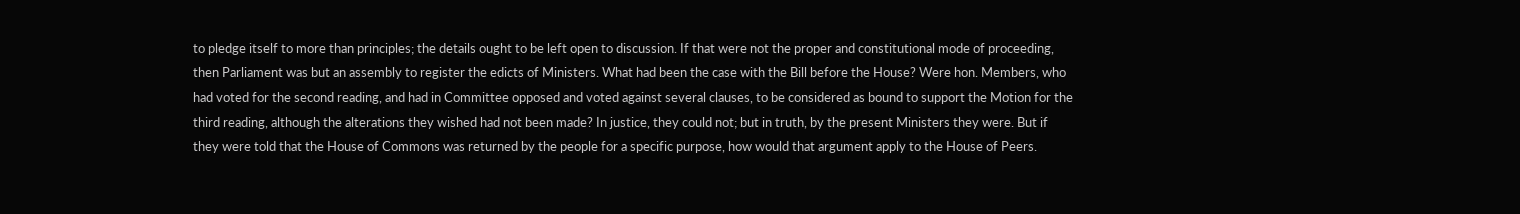to pledge itself to more than principles; the details ought to be left open to discussion. If that were not the proper and constitutional mode of proceeding, then Parliament was but an assembly to register the edicts of Ministers. What had been the case with the Bill before the House? Were hon. Members, who had voted for the second reading, and had in Committee opposed and voted against several clauses, to be considered as bound to support the Motion for the third reading, although the alterations they wished had not been made? In justice, they could not; but in truth, by the present Ministers they were. But if they were told that the House of Commons was returned by the people for a specific purpose, how would that argument apply to the House of Peers.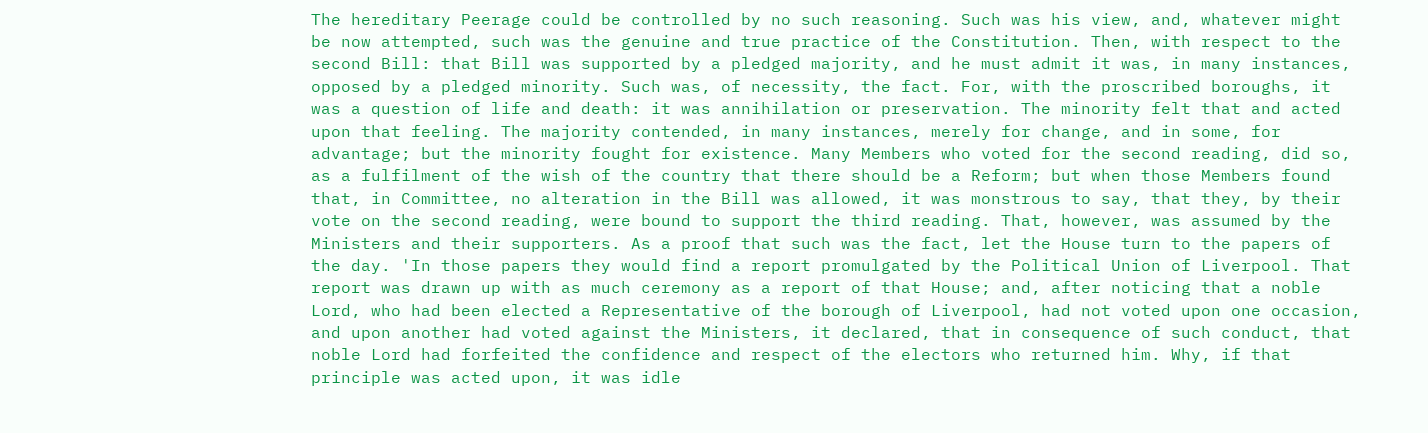The hereditary Peerage could be controlled by no such reasoning. Such was his view, and, whatever might be now attempted, such was the genuine and true practice of the Constitution. Then, with respect to the second Bill: that Bill was supported by a pledged majority, and he must admit it was, in many instances, opposed by a pledged minority. Such was, of necessity, the fact. For, with the proscribed boroughs, it was a question of life and death: it was annihilation or preservation. The minority felt that and acted upon that feeling. The majority contended, in many instances, merely for change, and in some, for advantage; but the minority fought for existence. Many Members who voted for the second reading, did so, as a fulfilment of the wish of the country that there should be a Reform; but when those Members found that, in Committee, no alteration in the Bill was allowed, it was monstrous to say, that they, by their vote on the second reading, were bound to support the third reading. That, however, was assumed by the Ministers and their supporters. As a proof that such was the fact, let the House turn to the papers of the day. 'In those papers they would find a report promulgated by the Political Union of Liverpool. That report was drawn up with as much ceremony as a report of that House; and, after noticing that a noble Lord, who had been elected a Representative of the borough of Liverpool, had not voted upon one occasion, and upon another had voted against the Ministers, it declared, that in consequence of such conduct, that noble Lord had forfeited the confidence and respect of the electors who returned him. Why, if that principle was acted upon, it was idle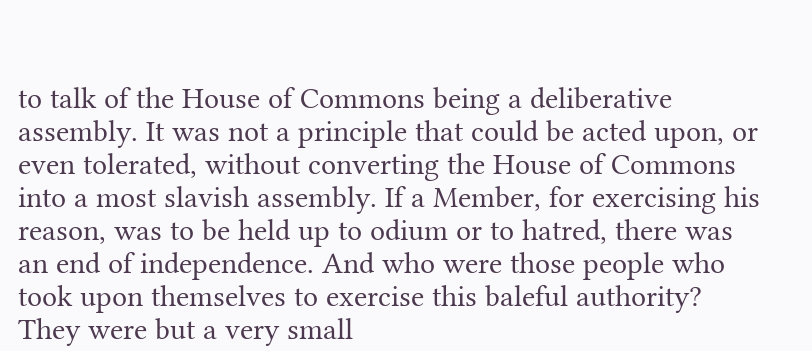to talk of the House of Commons being a deliberative assembly. It was not a principle that could be acted upon, or even tolerated, without converting the House of Commons into a most slavish assembly. If a Member, for exercising his reason, was to be held up to odium or to hatred, there was an end of independence. And who were those people who took upon themselves to exercise this baleful authority? They were but a very small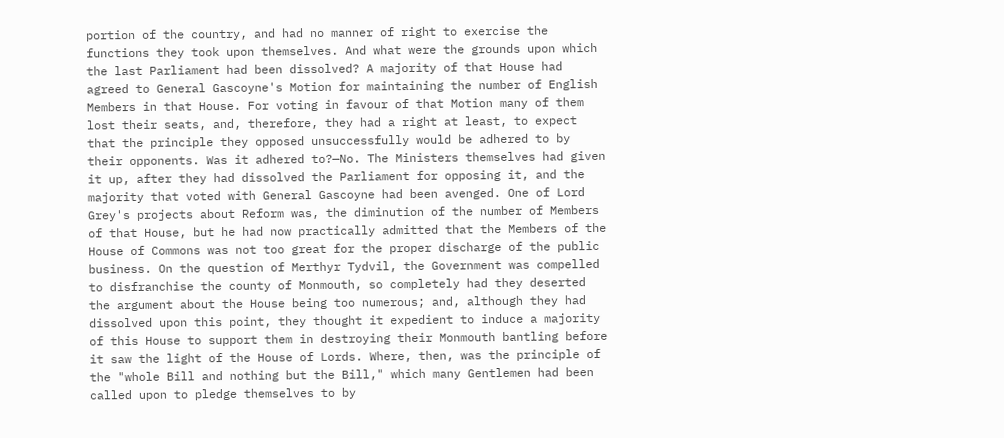portion of the country, and had no manner of right to exercise the functions they took upon themselves. And what were the grounds upon which the last Parliament had been dissolved? A majority of that House had agreed to General Gascoyne's Motion for maintaining the number of English Members in that House. For voting in favour of that Motion many of them lost their seats, and, therefore, they had a right at least, to expect that the principle they opposed unsuccessfully would be adhered to by their opponents. Was it adhered to?—No. The Ministers themselves had given it up, after they had dissolved the Parliament for opposing it, and the majority that voted with General Gascoyne had been avenged. One of Lord Grey's projects about Reform was, the diminution of the number of Members of that House, but he had now practically admitted that the Members of the House of Commons was not too great for the proper discharge of the public business. On the question of Merthyr Tydvil, the Government was compelled to disfranchise the county of Monmouth, so completely had they deserted the argument about the House being too numerous; and, although they had dissolved upon this point, they thought it expedient to induce a majority of this House to support them in destroying their Monmouth bantling before it saw the light of the House of Lords. Where, then, was the principle of the "whole Bill and nothing but the Bill," which many Gentlemen had been called upon to pledge themselves to by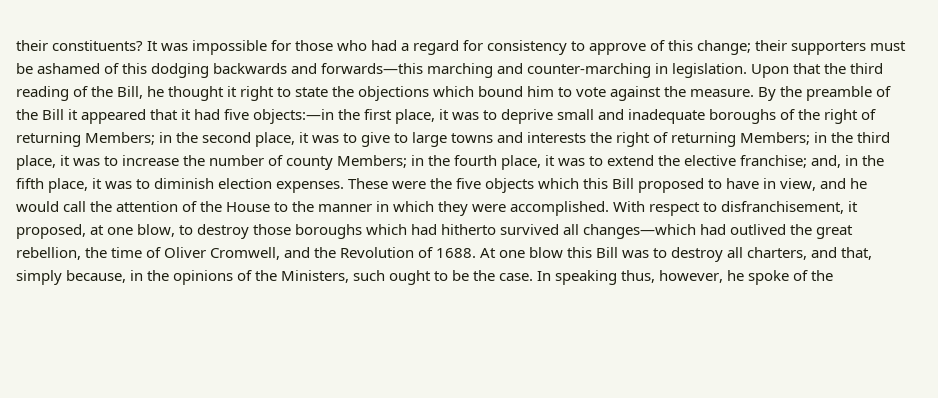their constituents? It was impossible for those who had a regard for consistency to approve of this change; their supporters must be ashamed of this dodging backwards and forwards—this marching and counter-marching in legislation. Upon that the third reading of the Bill, he thought it right to state the objections which bound him to vote against the measure. By the preamble of the Bill it appeared that it had five objects:—in the first place, it was to deprive small and inadequate boroughs of the right of returning Members; in the second place, it was to give to large towns and interests the right of returning Members; in the third place, it was to increase the number of county Members; in the fourth place, it was to extend the elective franchise; and, in the fifth place, it was to diminish election expenses. These were the five objects which this Bill proposed to have in view, and he would call the attention of the House to the manner in which they were accomplished. With respect to disfranchisement, it proposed, at one blow, to destroy those boroughs which had hitherto survived all changes—which had outlived the great rebellion, the time of Oliver Cromwell, and the Revolution of 1688. At one blow this Bill was to destroy all charters, and that, simply because, in the opinions of the Ministers, such ought to be the case. In speaking thus, however, he spoke of the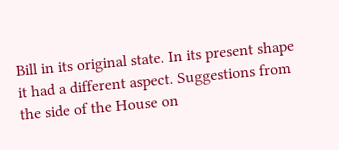Bill in its original state. In its present shape it had a different aspect. Suggestions from the side of the House on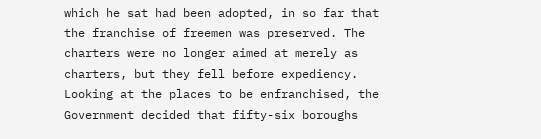which he sat had been adopted, in so far that the franchise of freemen was preserved. The charters were no longer aimed at merely as charters, but they fell before expediency. Looking at the places to be enfranchised, the Government decided that fifty-six boroughs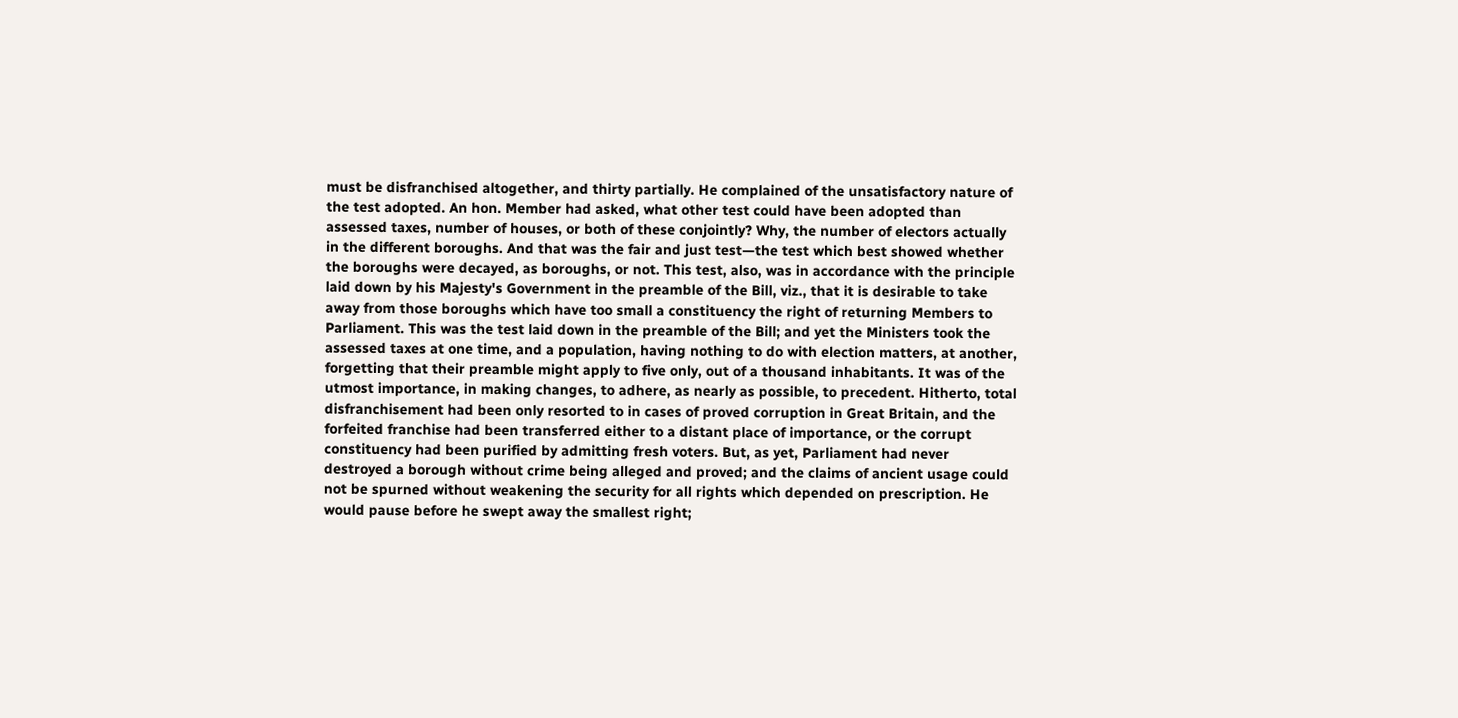must be disfranchised altogether, and thirty partially. He complained of the unsatisfactory nature of the test adopted. An hon. Member had asked, what other test could have been adopted than assessed taxes, number of houses, or both of these conjointly? Why, the number of electors actually in the different boroughs. And that was the fair and just test—the test which best showed whether the boroughs were decayed, as boroughs, or not. This test, also, was in accordance with the principle laid down by his Majesty's Government in the preamble of the Bill, viz., that it is desirable to take away from those boroughs which have too small a constituency the right of returning Members to Parliament. This was the test laid down in the preamble of the Bill; and yet the Ministers took the assessed taxes at one time, and a population, having nothing to do with election matters, at another, forgetting that their preamble might apply to five only, out of a thousand inhabitants. It was of the utmost importance, in making changes, to adhere, as nearly as possible, to precedent. Hitherto, total disfranchisement had been only resorted to in cases of proved corruption in Great Britain, and the forfeited franchise had been transferred either to a distant place of importance, or the corrupt constituency had been purified by admitting fresh voters. But, as yet, Parliament had never destroyed a borough without crime being alleged and proved; and the claims of ancient usage could not be spurned without weakening the security for all rights which depended on prescription. He would pause before he swept away the smallest right;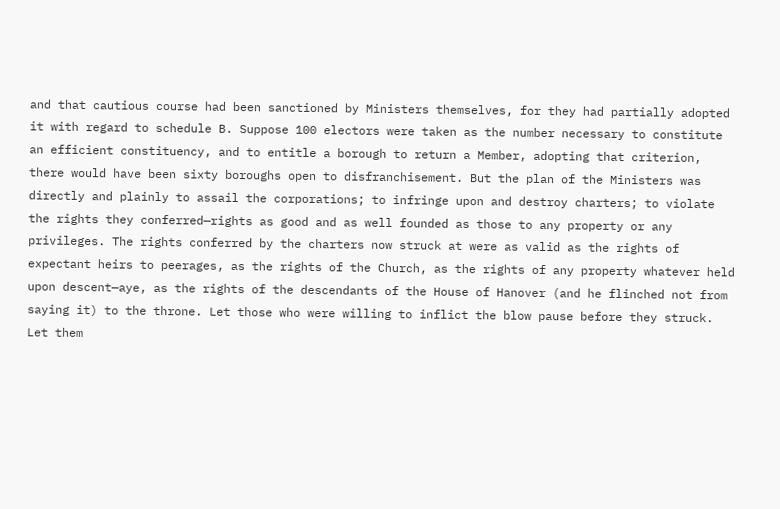and that cautious course had been sanctioned by Ministers themselves, for they had partially adopted it with regard to schedule B. Suppose 100 electors were taken as the number necessary to constitute an efficient constituency, and to entitle a borough to return a Member, adopting that criterion, there would have been sixty boroughs open to disfranchisement. But the plan of the Ministers was directly and plainly to assail the corporations; to infringe upon and destroy charters; to violate the rights they conferred—rights as good and as well founded as those to any property or any privileges. The rights conferred by the charters now struck at were as valid as the rights of expectant heirs to peerages, as the rights of the Church, as the rights of any property whatever held upon descent—aye, as the rights of the descendants of the House of Hanover (and he flinched not from saying it) to the throne. Let those who were willing to inflict the blow pause before they struck. Let them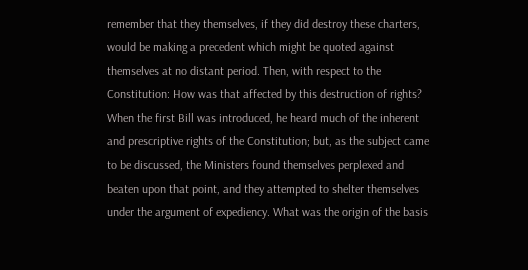remember that they themselves, if they did destroy these charters, would be making a precedent which might be quoted against themselves at no distant period. Then, with respect to the Constitution: How was that affected by this destruction of rights? When the first Bill was introduced, he heard much of the inherent and prescriptive rights of the Constitution; but, as the subject came to be discussed, the Ministers found themselves perplexed and beaten upon that point, and they attempted to shelter themselves under the argument of expediency. What was the origin of the basis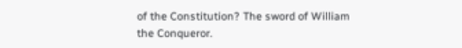of the Constitution? The sword of William the Conqueror.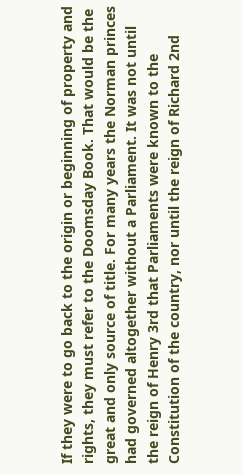If they were to go back to the origin or beginning of property and rights, they must refer to the Doomsday Book. That would be the great and only source of title. For many years the Norman princes had governed altogether without a Parliament. It was not until the reign of Henry 3rd that Parliaments were known to the Constitution of the country, nor until the reign of Richard 2nd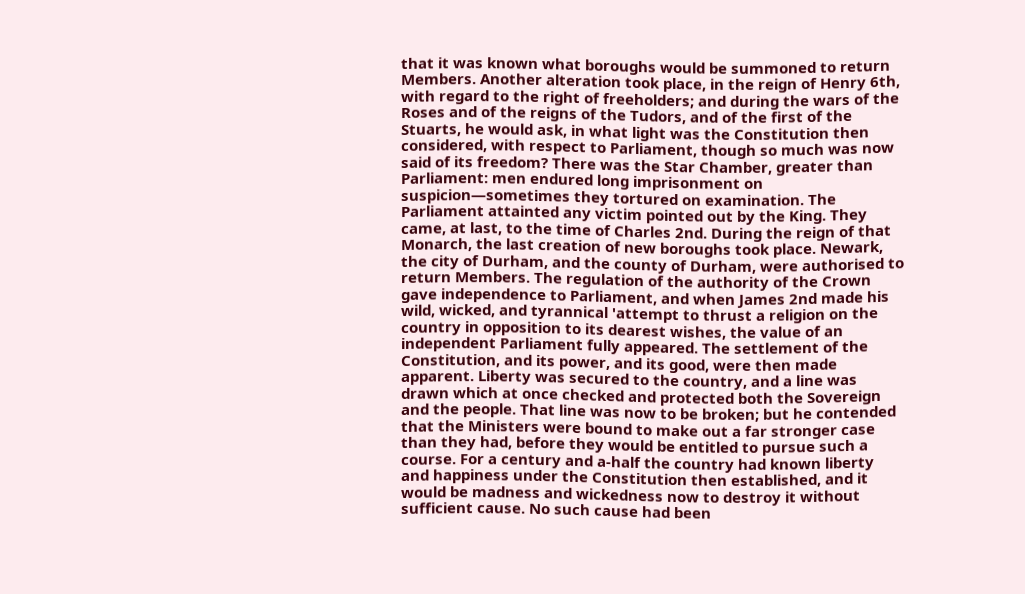that it was known what boroughs would be summoned to return Members. Another alteration took place, in the reign of Henry 6th, with regard to the right of freeholders; and during the wars of the Roses and of the reigns of the Tudors, and of the first of the Stuarts, he would ask, in what light was the Constitution then considered, with respect to Parliament, though so much was now said of its freedom? There was the Star Chamber, greater than Parliament: men endured long imprisonment on suspicion—sometimes they tortured on examination. The Parliament attainted any victim pointed out by the King. They came, at last, to the time of Charles 2nd. During the reign of that Monarch, the last creation of new boroughs took place. Newark, the city of Durham, and the county of Durham, were authorised to return Members. The regulation of the authority of the Crown gave independence to Parliament, and when James 2nd made his wild, wicked, and tyrannical 'attempt to thrust a religion on the country in opposition to its dearest wishes, the value of an independent Parliament fully appeared. The settlement of the Constitution, and its power, and its good, were then made apparent. Liberty was secured to the country, and a line was drawn which at once checked and protected both the Sovereign and the people. That line was now to be broken; but he contended that the Ministers were bound to make out a far stronger case than they had, before they would be entitled to pursue such a course. For a century and a-half the country had known liberty and happiness under the Constitution then established, and it would be madness and wickedness now to destroy it without sufficient cause. No such cause had been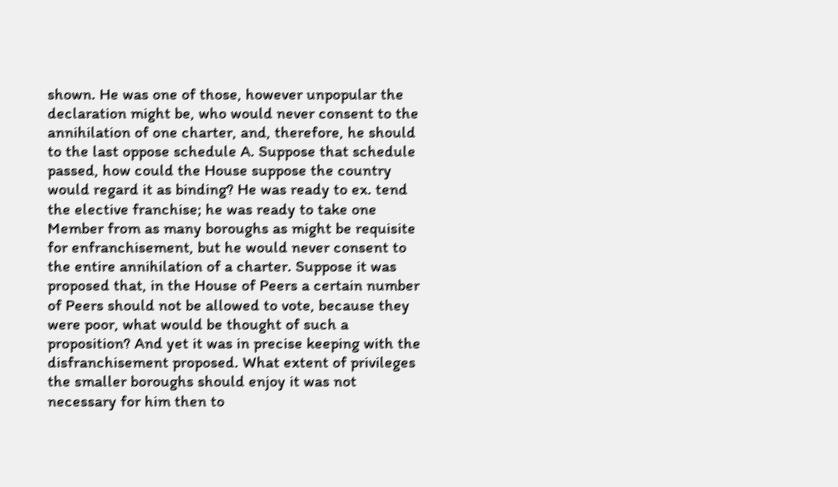shown. He was one of those, however unpopular the declaration might be, who would never consent to the annihilation of one charter, and, therefore, he should to the last oppose schedule A. Suppose that schedule passed, how could the House suppose the country would regard it as binding? He was ready to ex. tend the elective franchise; he was ready to take one Member from as many boroughs as might be requisite for enfranchisement, but he would never consent to the entire annihilation of a charter. Suppose it was proposed that, in the House of Peers a certain number of Peers should not be allowed to vote, because they were poor, what would be thought of such a proposition? And yet it was in precise keeping with the disfranchisement proposed. What extent of privileges the smaller boroughs should enjoy it was not necessary for him then to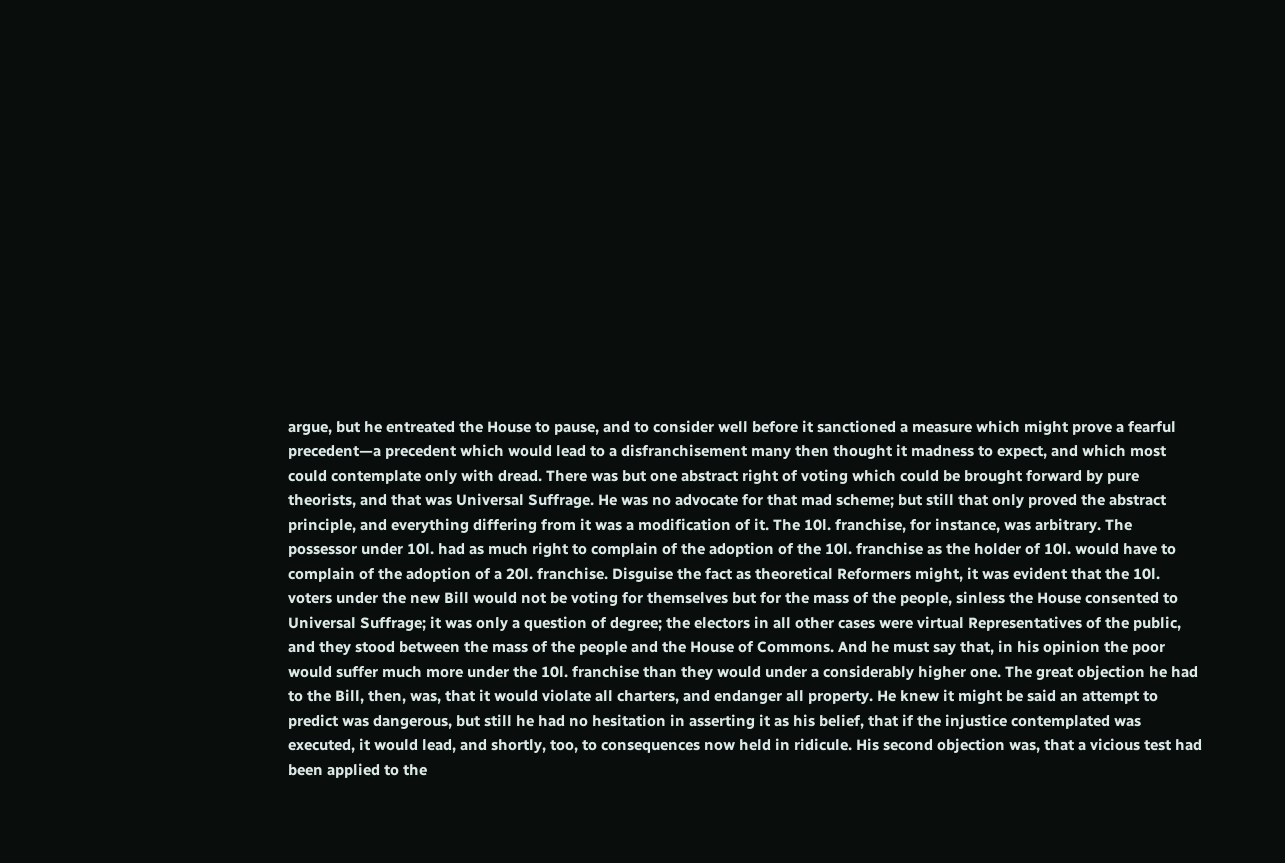argue, but he entreated the House to pause, and to consider well before it sanctioned a measure which might prove a fearful precedent—a precedent which would lead to a disfranchisement many then thought it madness to expect, and which most could contemplate only with dread. There was but one abstract right of voting which could be brought forward by pure theorists, and that was Universal Suffrage. He was no advocate for that mad scheme; but still that only proved the abstract principle, and everything differing from it was a modification of it. The 10l. franchise, for instance, was arbitrary. The possessor under 10l. had as much right to complain of the adoption of the 10l. franchise as the holder of 10l. would have to complain of the adoption of a 20l. franchise. Disguise the fact as theoretical Reformers might, it was evident that the 10l. voters under the new Bill would not be voting for themselves but for the mass of the people, sinless the House consented to Universal Suffrage; it was only a question of degree; the electors in all other cases were virtual Representatives of the public, and they stood between the mass of the people and the House of Commons. And he must say that, in his opinion the poor would suffer much more under the 10l. franchise than they would under a considerably higher one. The great objection he had to the Bill, then, was, that it would violate all charters, and endanger all property. He knew it might be said an attempt to predict was dangerous, but still he had no hesitation in asserting it as his belief, that if the injustice contemplated was executed, it would lead, and shortly, too, to consequences now held in ridicule. His second objection was, that a vicious test had been applied to the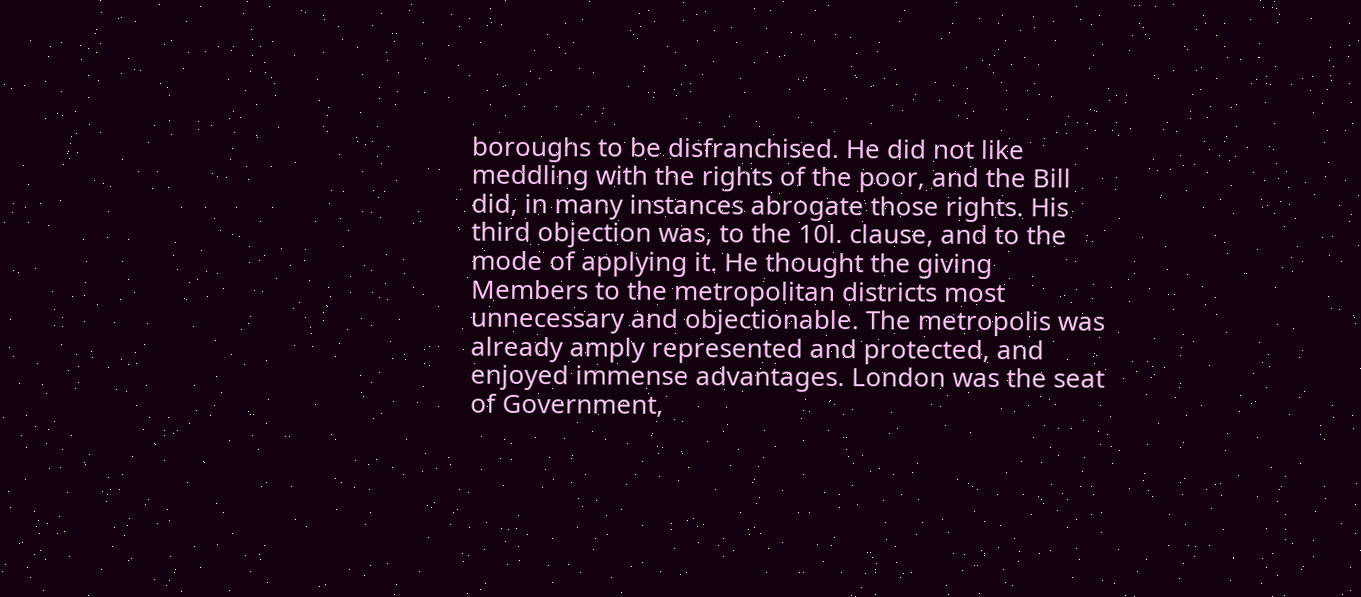boroughs to be disfranchised. He did not like meddling with the rights of the poor, and the Bill did, in many instances abrogate those rights. His third objection was, to the 10l. clause, and to the mode of applying it. He thought the giving Members to the metropolitan districts most unnecessary and objectionable. The metropolis was already amply represented and protected, and enjoyed immense advantages. London was the seat of Government,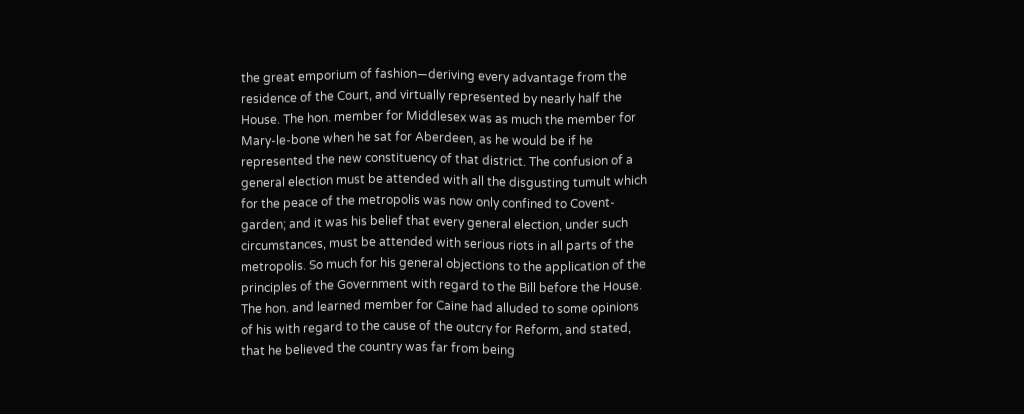the great emporium of fashion—deriving every advantage from the residence of the Court, and virtually represented by nearly half the House. The hon. member for Middlesex was as much the member for Mary-le-bone when he sat for Aberdeen, as he would be if he represented the new constituency of that district. The confusion of a general election must be attended with all the disgusting tumult which for the peace of the metropolis was now only confined to Covent-garden; and it was his belief that every general election, under such circumstances, must be attended with serious riots in all parts of the metropolis. So much for his general objections to the application of the principles of the Government with regard to the Bill before the House. The hon. and learned member for Caine had alluded to some opinions of his with regard to the cause of the outcry for Reform, and stated, that he believed the country was far from being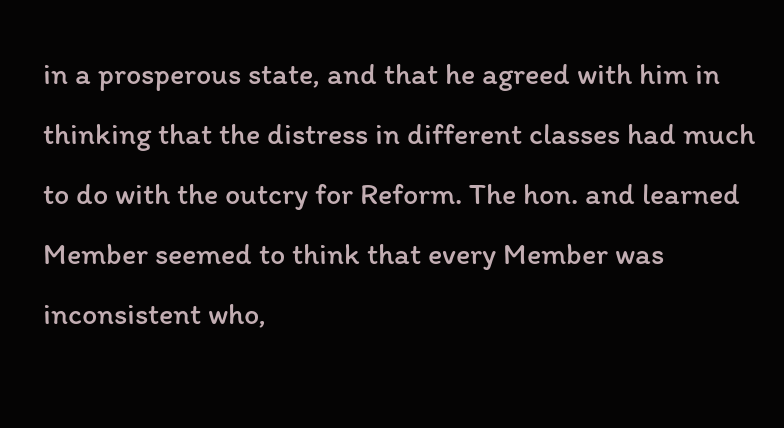in a prosperous state, and that he agreed with him in thinking that the distress in different classes had much to do with the outcry for Reform. The hon. and learned Member seemed to think that every Member was inconsistent who,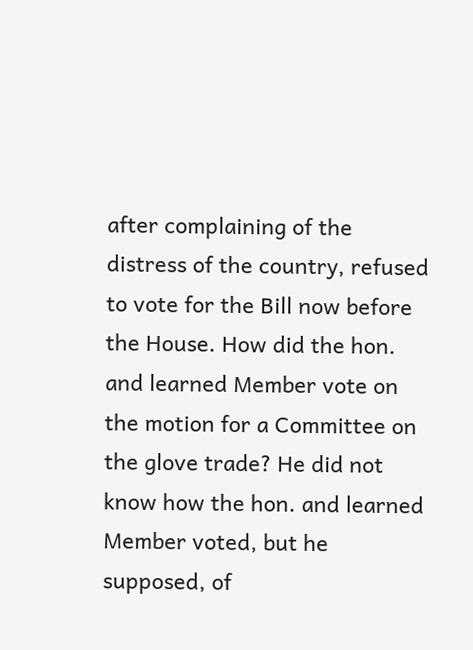after complaining of the distress of the country, refused to vote for the Bill now before the House. How did the hon. and learned Member vote on the motion for a Committee on the glove trade? He did not know how the hon. and learned Member voted, but he supposed, of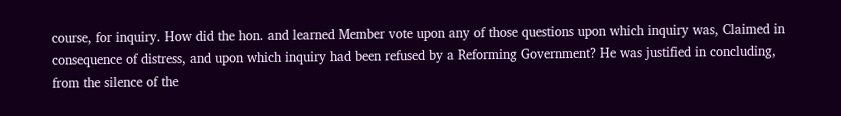course, for inquiry. How did the hon. and learned Member vote upon any of those questions upon which inquiry was, Claimed in consequence of distress, and upon which inquiry had been refused by a Reforming Government? He was justified in concluding, from the silence of the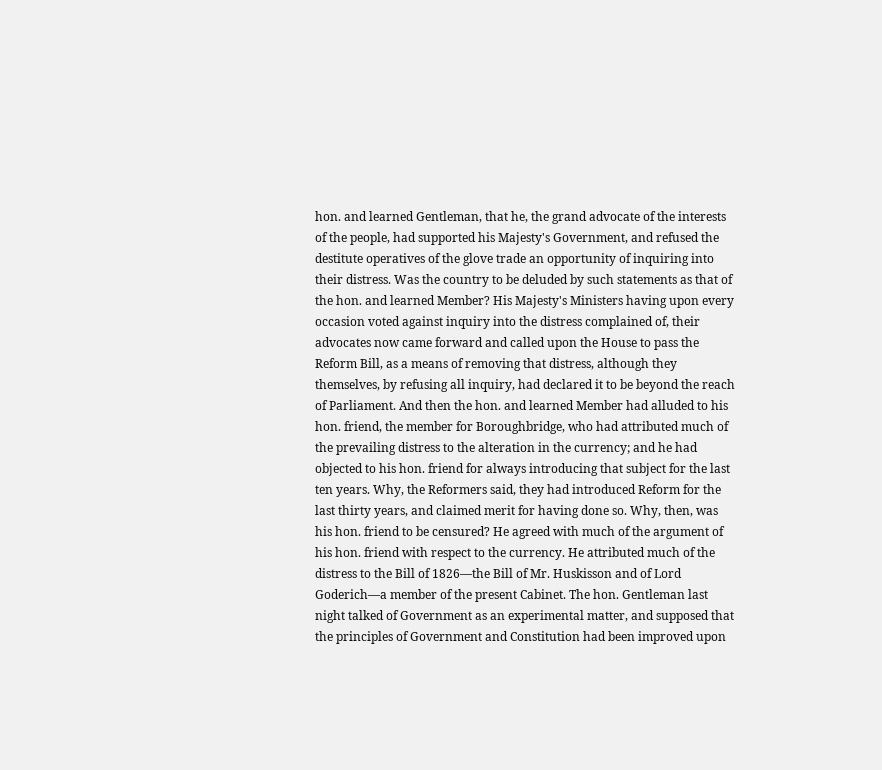hon. and learned Gentleman, that he, the grand advocate of the interests of the people, had supported his Majesty's Government, and refused the destitute operatives of the glove trade an opportunity of inquiring into their distress. Was the country to be deluded by such statements as that of the hon. and learned Member? His Majesty's Ministers having upon every occasion voted against inquiry into the distress complained of, their advocates now came forward and called upon the House to pass the Reform Bill, as a means of removing that distress, although they themselves, by refusing all inquiry, had declared it to be beyond the reach of Parliament. And then the hon. and learned Member had alluded to his hon. friend, the member for Boroughbridge, who had attributed much of the prevailing distress to the alteration in the currency; and he had objected to his hon. friend for always introducing that subject for the last ten years. Why, the Reformers said, they had introduced Reform for the last thirty years, and claimed merit for having done so. Why, then, was his hon. friend to be censured? He agreed with much of the argument of his hon. friend with respect to the currency. He attributed much of the distress to the Bill of 1826—the Bill of Mr. Huskisson and of Lord Goderich—a member of the present Cabinet. The hon. Gentleman last night talked of Government as an experimental matter, and supposed that the principles of Government and Constitution had been improved upon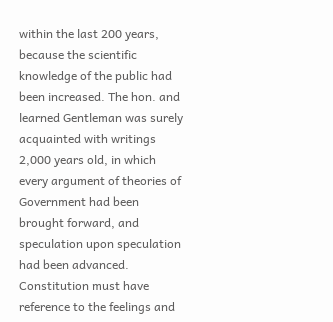within the last 200 years, because the scientific knowledge of the public had been increased. The hon. and learned Gentleman was surely acquainted with writings 2,000 years old, in which every argument of theories of Government had been brought forward, and speculation upon speculation had been advanced. Constitution must have reference to the feelings and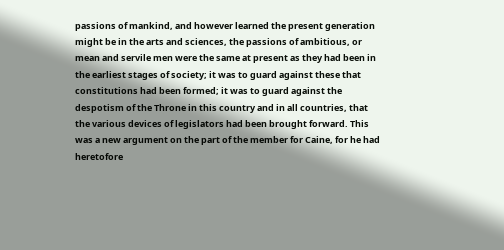passions of mankind, and however learned the present generation might be in the arts and sciences, the passions of ambitious, or mean and servile men were the same at present as they had been in the earliest stages of society; it was to guard against these that constitutions had been formed; it was to guard against the despotism of the Throne in this country and in all countries, that the various devices of legislators had been brought forward. This was a new argument on the part of the member for Caine, for he had heretofore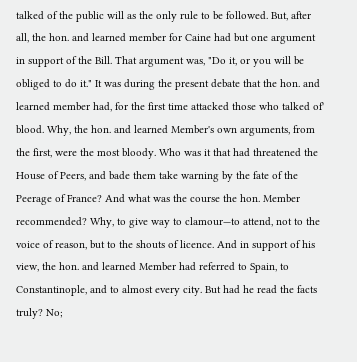talked of the public will as the only rule to be followed. But, after all, the hon. and learned member for Caine had but one argument in support of the Bill. That argument was, "Do it, or you will be obliged to do it." It was during the present debate that the hon. and learned member had, for the first time attacked those who talked of' blood. Why, the hon. and learned Member's own arguments, from the first, were the most bloody. Who was it that had threatened the House of Peers, and bade them take warning by the fate of the Peerage of France? And what was the course the hon. Member recommended? Why, to give way to clamour—to attend, not to the voice of reason, but to the shouts of licence. And in support of his view, the hon. and learned Member had referred to Spain, to Constantinople, and to almost every city. But had he read the facts truly? No;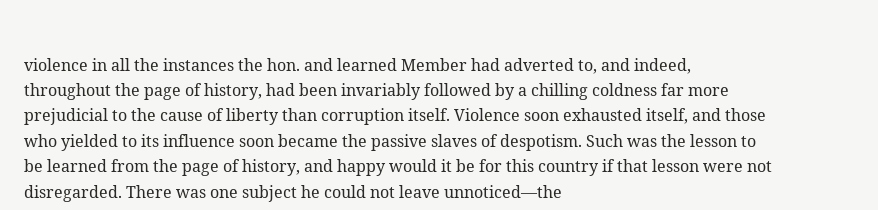violence in all the instances the hon. and learned Member had adverted to, and indeed, throughout the page of history, had been invariably followed by a chilling coldness far more prejudicial to the cause of liberty than corruption itself. Violence soon exhausted itself, and those who yielded to its influence soon became the passive slaves of despotism. Such was the lesson to be learned from the page of history, and happy would it be for this country if that lesson were not disregarded. There was one subject he could not leave unnoticed—the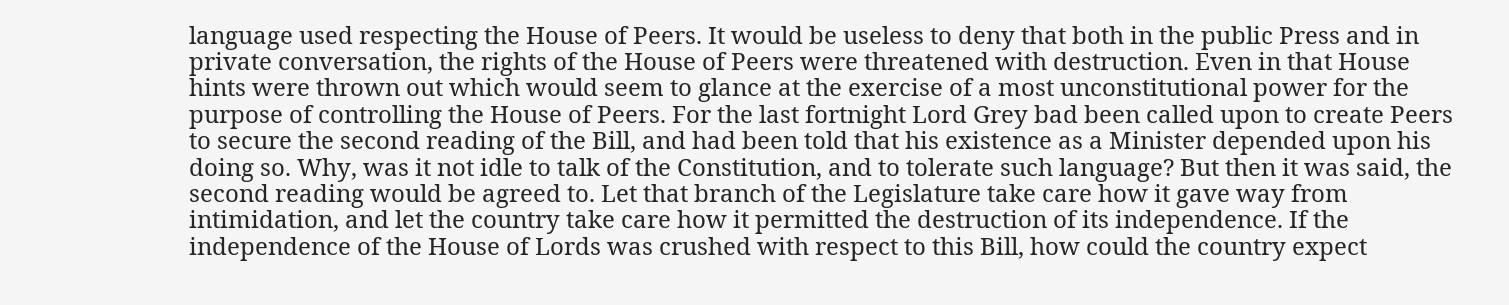language used respecting the House of Peers. It would be useless to deny that both in the public Press and in private conversation, the rights of the House of Peers were threatened with destruction. Even in that House hints were thrown out which would seem to glance at the exercise of a most unconstitutional power for the purpose of controlling the House of Peers. For the last fortnight Lord Grey bad been called upon to create Peers to secure the second reading of the Bill, and had been told that his existence as a Minister depended upon his doing so. Why, was it not idle to talk of the Constitution, and to tolerate such language? But then it was said, the second reading would be agreed to. Let that branch of the Legislature take care how it gave way from intimidation, and let the country take care how it permitted the destruction of its independence. If the independence of the House of Lords was crushed with respect to this Bill, how could the country expect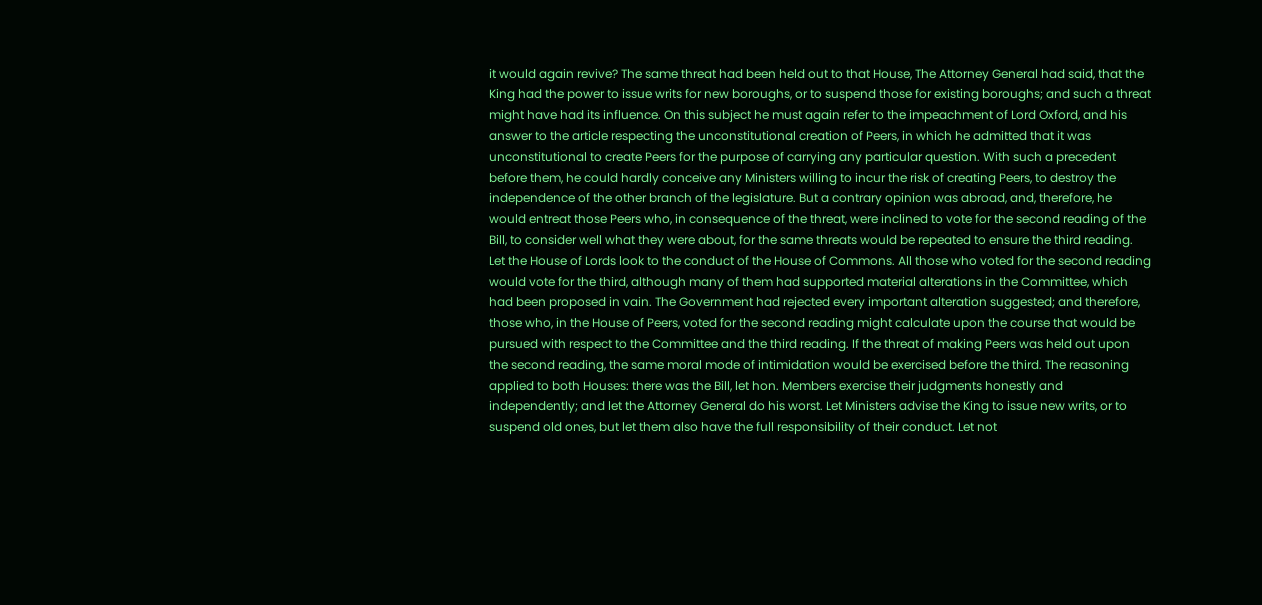it would again revive? The same threat had been held out to that House, The Attorney General had said, that the King had the power to issue writs for new boroughs, or to suspend those for existing boroughs; and such a threat might have had its influence. On this subject he must again refer to the impeachment of Lord Oxford, and his answer to the article respecting the unconstitutional creation of Peers, in which he admitted that it was unconstitutional to create Peers for the purpose of carrying any particular question. With such a precedent before them, he could hardly conceive any Ministers willing to incur the risk of creating Peers, to destroy the independence of the other branch of the legislature. But a contrary opinion was abroad, and, therefore, he would entreat those Peers who, in consequence of the threat, were inclined to vote for the second reading of the Bill, to consider well what they were about, for the same threats would be repeated to ensure the third reading. Let the House of Lords look to the conduct of the House of Commons. All those who voted for the second reading would vote for the third, although many of them had supported material alterations in the Committee, which had been proposed in vain. The Government had rejected every important alteration suggested; and therefore, those who, in the House of Peers, voted for the second reading might calculate upon the course that would be pursued with respect to the Committee and the third reading. If the threat of making Peers was held out upon the second reading, the same moral mode of intimidation would be exercised before the third. The reasoning applied to both Houses: there was the Bill, let hon. Members exercise their judgments honestly and independently; and let the Attorney General do his worst. Let Ministers advise the King to issue new writs, or to suspend old ones, but let them also have the full responsibility of their conduct. Let not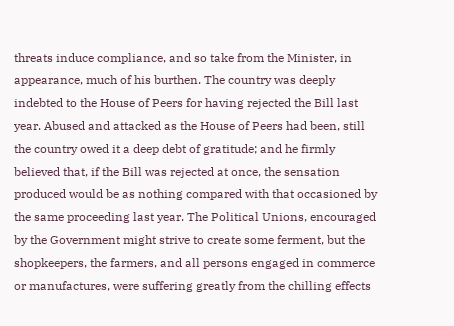threats induce compliance, and so take from the Minister, in appearance, much of his burthen. The country was deeply indebted to the House of Peers for having rejected the Bill last year. Abused and attacked as the House of Peers had been, still the country owed it a deep debt of gratitude; and he firmly believed that, if the Bill was rejected at once, the sensation produced would be as nothing compared with that occasioned by the same proceeding last year. The Political Unions, encouraged by the Government might strive to create some ferment, but the shopkeepers, the farmers, and all persons engaged in commerce or manufactures, were suffering greatly from the chilling effects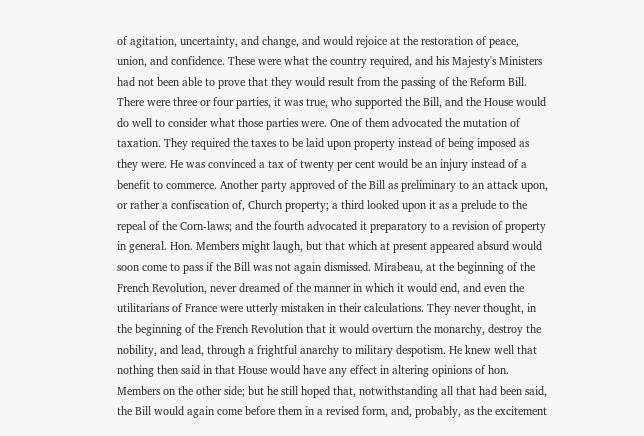of agitation, uncertainty, and change, and would rejoice at the restoration of peace, union, and confidence. These were what the country required, and his Majesty's Ministers had not been able to prove that they would result from the passing of the Reform Bill. There were three or four parties, it was true, who supported the Bill, and the House would do well to consider what those parties were. One of them advocated the mutation of taxation. They required the taxes to be laid upon property instead of being imposed as they were. He was convinced a tax of twenty per cent would be an injury instead of a benefit to commerce. Another party approved of the Bill as preliminary to an attack upon, or rather a confiscation of, Church property; a third looked upon it as a prelude to the repeal of the Corn-laws; and the fourth advocated it preparatory to a revision of property in general. Hon. Members might laugh, but that which at present appeared absurd would soon come to pass if the Bill was not again dismissed. Mirabeau, at the beginning of the French Revolution, never dreamed of the manner in which it would end, and even the utilitarians of France were utterly mistaken in their calculations. They never thought, in the beginning of the French Revolution that it would overturn the monarchy, destroy the nobility, and lead, through a frightful anarchy to military despotism. He knew well that nothing then said in that House would have any effect in altering opinions of hon. Members on the other side; but he still hoped that, notwithstanding all that had been said, the Bill would again come before them in a revised form, and, probably, as the excitement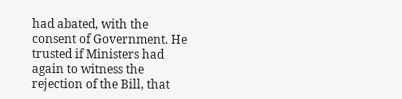had abated, with the consent of Government. He trusted if Ministers had again to witness the rejection of the Bill, that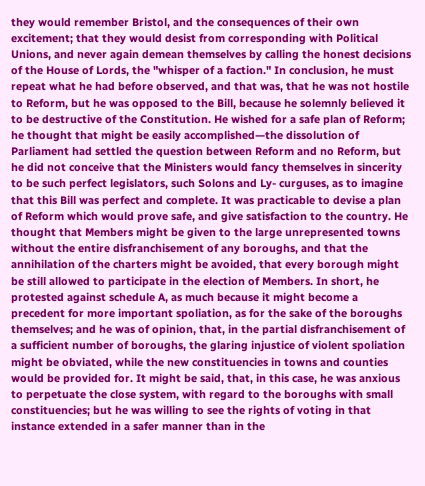they would remember Bristol, and the consequences of their own excitement; that they would desist from corresponding with Political Unions, and never again demean themselves by calling the honest decisions of the House of Lords, the "whisper of a faction." In conclusion, he must repeat what he had before observed, and that was, that he was not hostile to Reform, but he was opposed to the Bill, because he solemnly believed it to be destructive of the Constitution. He wished for a safe plan of Reform; he thought that might be easily accomplished—the dissolution of Parliament had settled the question between Reform and no Reform, but he did not conceive that the Ministers would fancy themselves in sincerity to be such perfect legislators, such Solons and Ly- curguses, as to imagine that this Bill was perfect and complete. It was practicable to devise a plan of Reform which would prove safe, and give satisfaction to the country. He thought that Members might be given to the large unrepresented towns without the entire disfranchisement of any boroughs, and that the annihilation of the charters might be avoided, that every borough might be still allowed to participate in the election of Members. In short, he protested against schedule A, as much because it might become a precedent for more important spoliation, as for the sake of the boroughs themselves; and he was of opinion, that, in the partial disfranchisement of a sufficient number of boroughs, the glaring injustice of violent spoliation might be obviated, while the new constituencies in towns and counties would be provided for. It might be said, that, in this case, he was anxious to perpetuate the close system, with regard to the boroughs with small constituencies; but he was willing to see the rights of voting in that instance extended in a safer manner than in the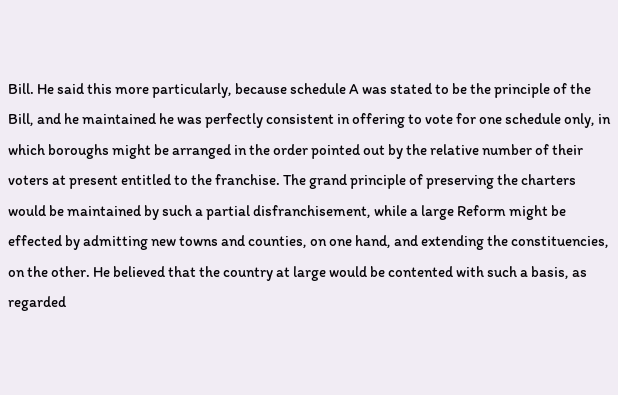Bill. He said this more particularly, because schedule A was stated to be the principle of the Bill, and he maintained he was perfectly consistent in offering to vote for one schedule only, in which boroughs might be arranged in the order pointed out by the relative number of their voters at present entitled to the franchise. The grand principle of preserving the charters would be maintained by such a partial disfranchisement, while a large Reform might be effected by admitting new towns and counties, on one hand, and extending the constituencies, on the other. He believed that the country at large would be contented with such a basis, as regarded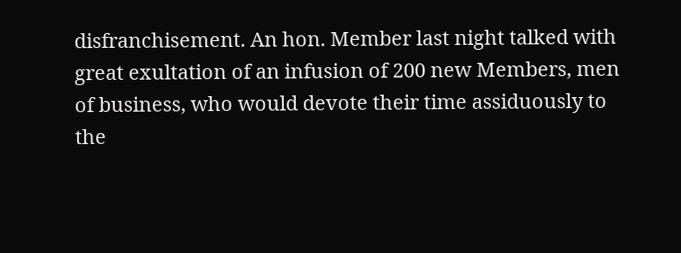disfranchisement. An hon. Member last night talked with great exultation of an infusion of 200 new Members, men of business, who would devote their time assiduously to the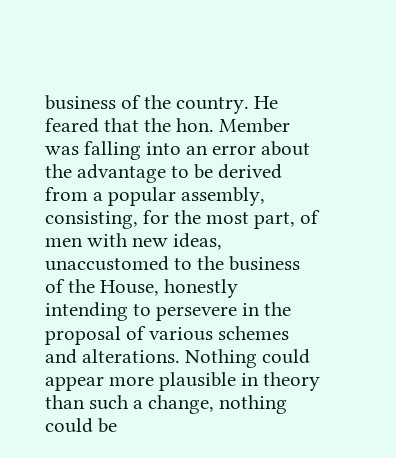business of the country. He feared that the hon. Member was falling into an error about the advantage to be derived from a popular assembly, consisting, for the most part, of men with new ideas, unaccustomed to the business of the House, honestly intending to persevere in the proposal of various schemes and alterations. Nothing could appear more plausible in theory than such a change, nothing could be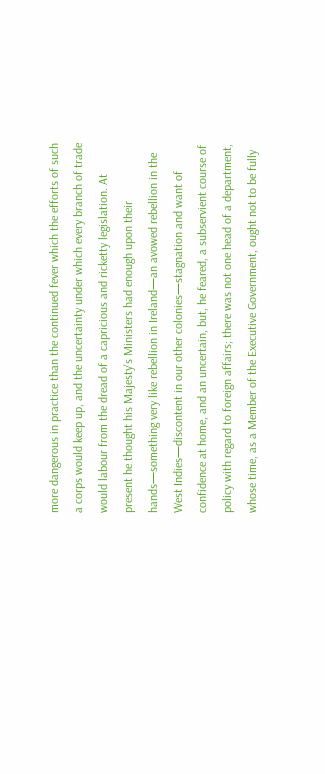more dangerous in practice than the continued fever which the efforts of such a corps would keep up, and the uncertainty under which every branch of trade would labour from the dread of a capricious and ricketty legislation. At present he thought his Majesty's Ministers had enough upon their hands—something very like rebellion in Ireland—an avowed rebellion in the West Indies—discontent in our other colonies—stagnation and want of confidence at home, and an uncertain, but, he feared, a subservient course of policy with regard to foreign affairs; there was not one head of a department, whose time, as a Member of the Executive Government, ought not to be fully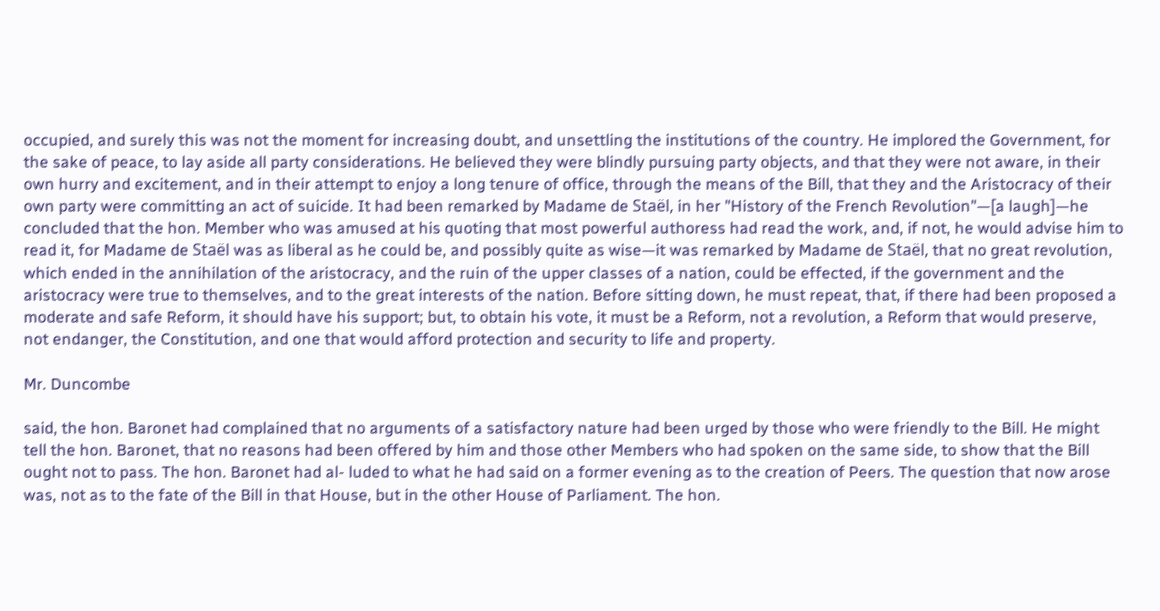occupied, and surely this was not the moment for increasing doubt, and unsettling the institutions of the country. He implored the Government, for the sake of peace, to lay aside all party considerations. He believed they were blindly pursuing party objects, and that they were not aware, in their own hurry and excitement, and in their attempt to enjoy a long tenure of office, through the means of the Bill, that they and the Aristocracy of their own party were committing an act of suicide. It had been remarked by Madame de Staël, in her "History of the French Revolution"—[a laugh]—he concluded that the hon. Member who was amused at his quoting that most powerful authoress had read the work, and, if not, he would advise him to read it, for Madame de Staël was as liberal as he could be, and possibly quite as wise—it was remarked by Madame de Staël, that no great revolution, which ended in the annihilation of the aristocracy, and the ruin of the upper classes of a nation, could be effected, if the government and the aristocracy were true to themselves, and to the great interests of the nation. Before sitting down, he must repeat, that, if there had been proposed a moderate and safe Reform, it should have his support; but, to obtain his vote, it must be a Reform, not a revolution, a Reform that would preserve, not endanger, the Constitution, and one that would afford protection and security to life and property.

Mr. Duncombe

said, the hon. Baronet had complained that no arguments of a satisfactory nature had been urged by those who were friendly to the Bill. He might tell the hon. Baronet, that no reasons had been offered by him and those other Members who had spoken on the same side, to show that the Bill ought not to pass. The hon. Baronet had al- luded to what he had said on a former evening as to the creation of Peers. The question that now arose was, not as to the fate of the Bill in that House, but in the other House of Parliament. The hon.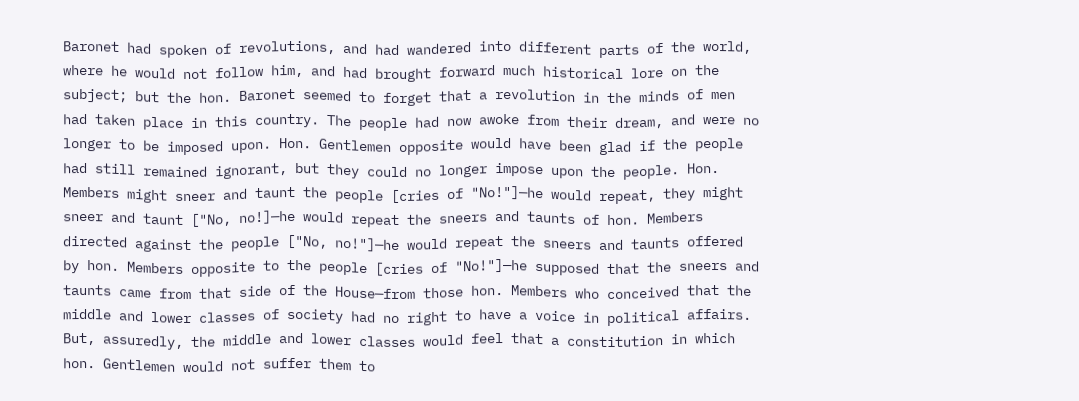Baronet had spoken of revolutions, and had wandered into different parts of the world, where he would not follow him, and had brought forward much historical lore on the subject; but the hon. Baronet seemed to forget that a revolution in the minds of men had taken place in this country. The people had now awoke from their dream, and were no longer to be imposed upon. Hon. Gentlemen opposite would have been glad if the people had still remained ignorant, but they could no longer impose upon the people. Hon. Members might sneer and taunt the people [cries of "No!"]—he would repeat, they might sneer and taunt ["No, no!]—he would repeat the sneers and taunts of hon. Members directed against the people ["No, no!"]—he would repeat the sneers and taunts offered by hon. Members opposite to the people [cries of "No!"]—he supposed that the sneers and taunts came from that side of the House—from those hon. Members who conceived that the middle and lower classes of society had no right to have a voice in political affairs. But, assuredly, the middle and lower classes would feel that a constitution in which hon. Gentlemen would not suffer them to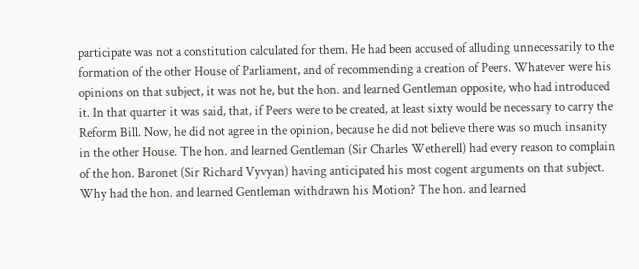participate was not a constitution calculated for them. He had been accused of alluding unnecessarily to the formation of the other House of Parliament, and of recommending a creation of Peers. Whatever were his opinions on that subject, it was not he, but the hon. and learned Gentleman opposite, who had introduced it. In that quarter it was said, that, if Peers were to be created, at least sixty would be necessary to carry the Reform Bill. Now, he did not agree in the opinion, because he did not believe there was so much insanity in the other House. The hon. and learned Gentleman (Sir Charles Wetherell) had every reason to complain of the hon. Baronet (Sir Richard Vyvyan) having anticipated his most cogent arguments on that subject. Why had the hon. and learned Gentleman withdrawn his Motion? The hon. and learned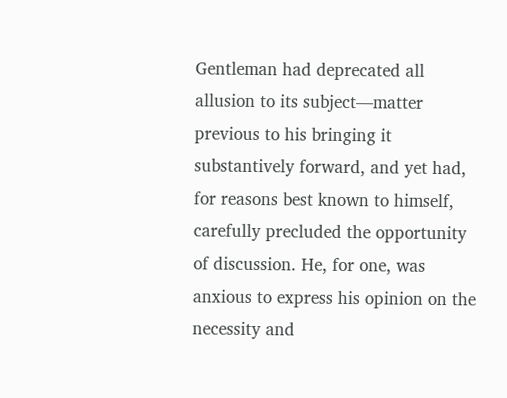Gentleman had deprecated all allusion to its subject—matter previous to his bringing it substantively forward, and yet had, for reasons best known to himself, carefully precluded the opportunity of discussion. He, for one, was anxious to express his opinion on the necessity and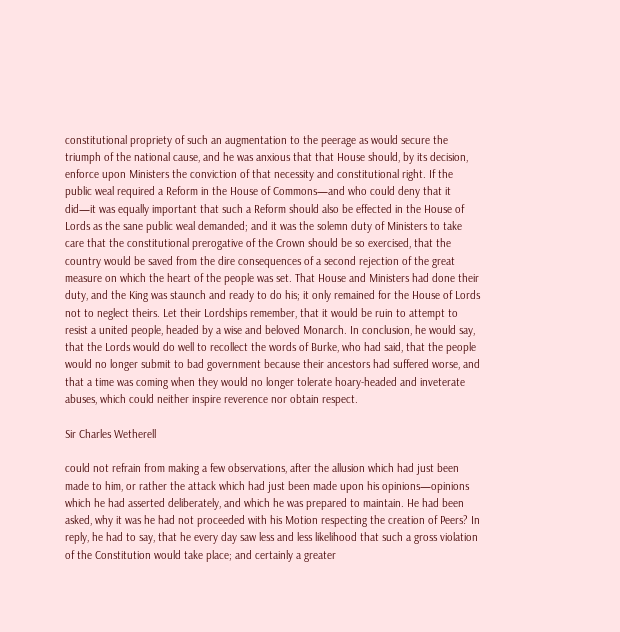constitutional propriety of such an augmentation to the peerage as would secure the triumph of the national cause, and he was anxious that that House should, by its decision, enforce upon Ministers the conviction of that necessity and constitutional right. If the public weal required a Reform in the House of Commons—and who could deny that it did—it was equally important that such a Reform should also be effected in the House of Lords as the sane public weal demanded; and it was the solemn duty of Ministers to take care that the constitutional prerogative of the Crown should be so exercised, that the country would be saved from the dire consequences of a second rejection of the great measure on which the heart of the people was set. That House and Ministers had done their duty, and the King was staunch and ready to do his; it only remained for the House of Lords not to neglect theirs. Let their Lordships remember, that it would be ruin to attempt to resist a united people, headed by a wise and beloved Monarch. In conclusion, he would say, that the Lords would do well to recollect the words of Burke, who had said, that the people would no longer submit to bad government because their ancestors had suffered worse, and that a time was coming when they would no longer tolerate hoary-headed and inveterate abuses, which could neither inspire reverence nor obtain respect.

Sir Charles Wetherell

could not refrain from making a few observations, after the allusion which had just been made to him, or rather the attack which had just been made upon his opinions—opinions which he had asserted deliberately, and which he was prepared to maintain. He had been asked, why it was he had not proceeded with his Motion respecting the creation of Peers? In reply, he had to say, that he every day saw less and less likelihood that such a gross violation of the Constitution would take place; and certainly a greater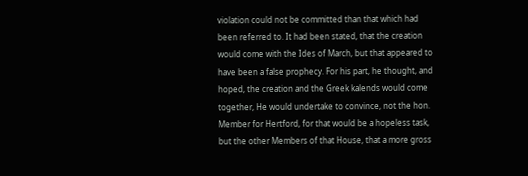violation could not be committed than that which had been referred to. It had been stated, that the creation would come with the Ides of March, but that appeared to have been a false prophecy. For his part, he thought, and hoped, the creation and the Greek kalends would come together, He would undertake to convince, not the hon. Member for Hertford, for that would be a hopeless task, but the other Members of that House, that a more gross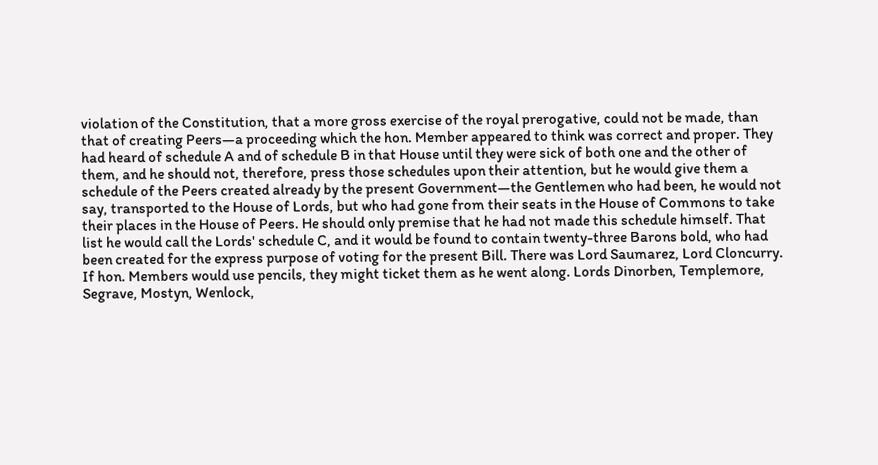violation of the Constitution, that a more gross exercise of the royal prerogative, could not be made, than that of creating Peers—a proceeding which the hon. Member appeared to think was correct and proper. They had heard of schedule A and of schedule B in that House until they were sick of both one and the other of them, and he should not, therefore, press those schedules upon their attention, but he would give them a schedule of the Peers created already by the present Government—the Gentlemen who had been, he would not say, transported to the House of Lords, but who had gone from their seats in the House of Commons to take their places in the House of Peers. He should only premise that he had not made this schedule himself. That list he would call the Lords' schedule C, and it would be found to contain twenty-three Barons bold, who had been created for the express purpose of voting for the present Bill. There was Lord Saumarez, Lord Cloncurry. If hon. Members would use pencils, they might ticket them as he went along. Lords Dinorben, Templemore, Segrave, Mostyn, Wenlock,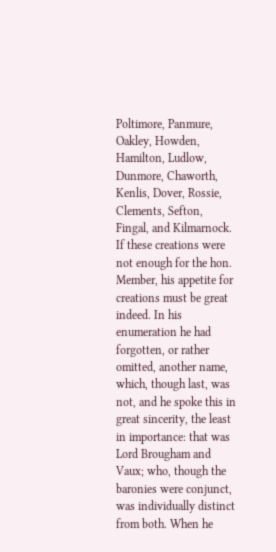Poltimore, Panmure, Oakley, Howden, Hamilton, Ludlow, Dunmore, Chaworth, Kenlis, Dover, Rossie, Clements, Sefton, Fingal, and Kilmarnock. If these creations were not enough for the hon. Member, his appetite for creations must be great indeed. In his enumeration he had forgotten, or rather omitted, another name, which, though last, was not, and he spoke this in great sincerity, the least in importance: that was Lord Brougham and Vaux; who, though the baronies were conjunct, was individually distinct from both. When he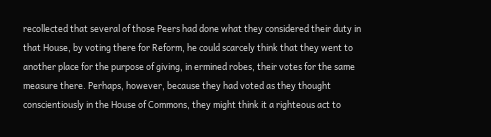recollected that several of those Peers had done what they considered their duty in that House, by voting there for Reform, he could scarcely think that they went to another place for the purpose of giving, in ermined robes, their votes for the same measure there. Perhaps, however, because they had voted as they thought conscientiously in the House of Commons, they might think it a righteous act to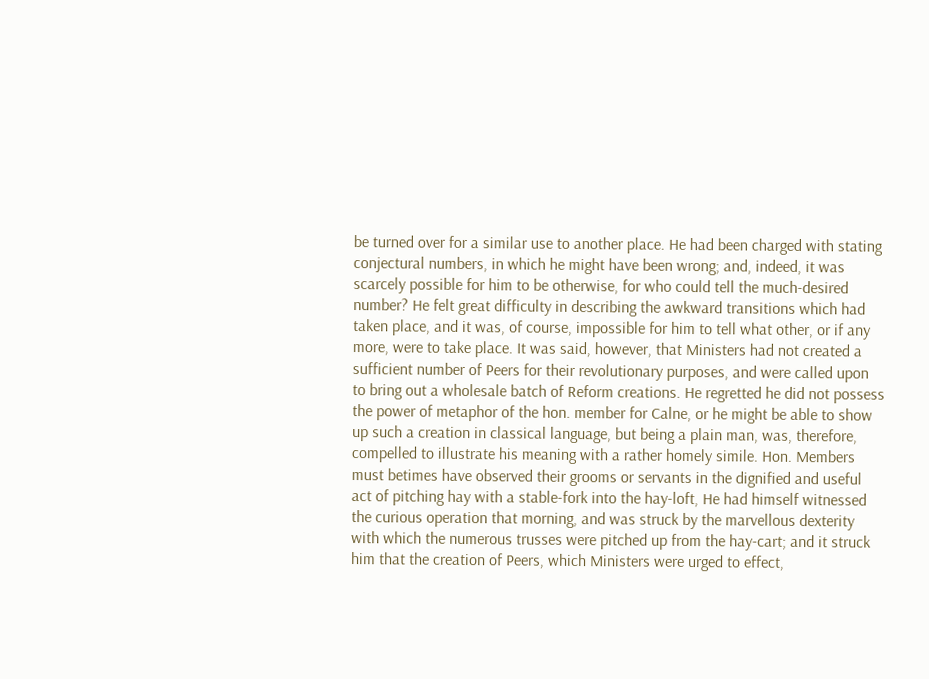be turned over for a similar use to another place. He had been charged with stating conjectural numbers, in which he might have been wrong; and, indeed, it was scarcely possible for him to be otherwise, for who could tell the much-desired number? He felt great difficulty in describing the awkward transitions which had taken place, and it was, of course, impossible for him to tell what other, or if any more, were to take place. It was said, however, that Ministers had not created a sufficient number of Peers for their revolutionary purposes, and were called upon to bring out a wholesale batch of Reform creations. He regretted he did not possess the power of metaphor of the hon. member for Calne, or he might be able to show up such a creation in classical language, but being a plain man, was, therefore, compelled to illustrate his meaning with a rather homely simile. Hon. Members must betimes have observed their grooms or servants in the dignified and useful act of pitching hay with a stable-fork into the hay-loft, He had himself witnessed the curious operation that morning, and was struck by the marvellous dexterity with which the numerous trusses were pitched up from the hay-cart; and it struck him that the creation of Peers, which Ministers were urged to effect,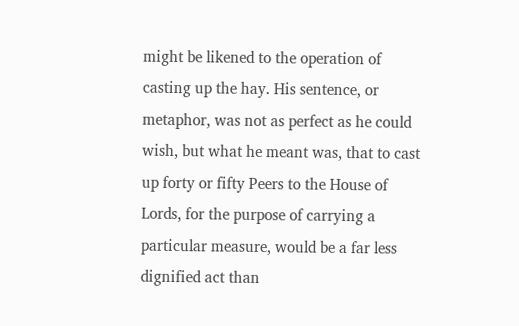might be likened to the operation of casting up the hay. His sentence, or metaphor, was not as perfect as he could wish, but what he meant was, that to cast up forty or fifty Peers to the House of Lords, for the purpose of carrying a particular measure, would be a far less dignified act than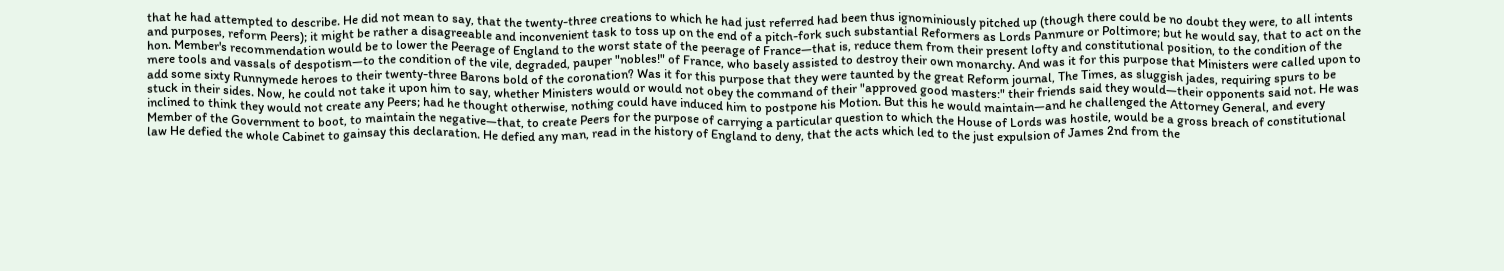that he had attempted to describe. He did not mean to say, that the twenty-three creations to which he had just referred had been thus ignominiously pitched up (though there could be no doubt they were, to all intents and purposes, reform Peers); it might be rather a disagreeable and inconvenient task to toss up on the end of a pitch-fork such substantial Reformers as Lords Panmure or Poltimore; but he would say, that to act on the hon. Member's recommendation would be to lower the Peerage of England to the worst state of the peerage of France—that is, reduce them from their present lofty and constitutional position, to the condition of the mere tools and vassals of despotism—to the condition of the vile, degraded, pauper "nobles!" of France, who basely assisted to destroy their own monarchy. And was it for this purpose that Ministers were called upon to add some sixty Runnymede heroes to their twenty-three Barons bold of the coronation? Was it for this purpose that they were taunted by the great Reform journal, The Times, as sluggish jades, requiring spurs to be stuck in their sides. Now, he could not take it upon him to say, whether Ministers would or would not obey the command of their "approved good masters:" their friends said they would—their opponents said not. He was inclined to think they would not create any Peers; had he thought otherwise, nothing could have induced him to postpone his Motion. But this he would maintain—and he challenged the Attorney General, and every Member of the Government to boot, to maintain the negative—that, to create Peers for the purpose of carrying a particular question to which the House of Lords was hostile, would be a gross breach of constitutional law He defied the whole Cabinet to gainsay this declaration. He defied any man, read in the history of England to deny, that the acts which led to the just expulsion of James 2nd from the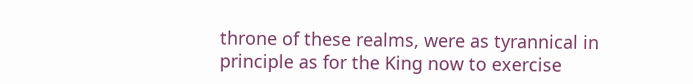throne of these realms, were as tyrannical in principle as for the King now to exercise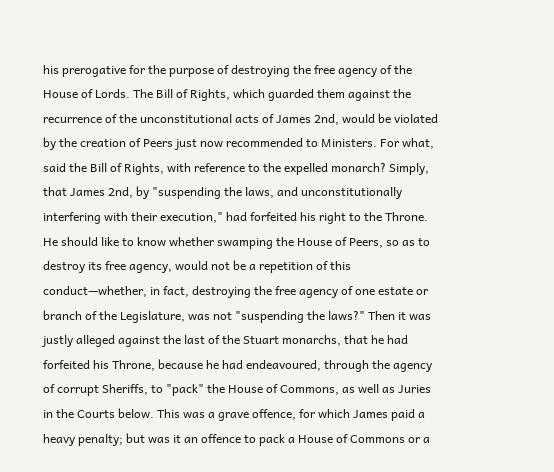his prerogative for the purpose of destroying the free agency of the House of Lords. The Bill of Rights, which guarded them against the recurrence of the unconstitutional acts of James 2nd, would be violated by the creation of Peers just now recommended to Ministers. For what, said the Bill of Rights, with reference to the expelled monarch? Simply, that James 2nd, by "suspending the laws, and unconstitutionally interfering with their execution," had forfeited his right to the Throne. He should like to know whether swamping the House of Peers, so as to destroy its free agency, would not be a repetition of this conduct—whether, in fact, destroying the free agency of one estate or branch of the Legislature, was not "suspending the laws?" Then it was justly alleged against the last of the Stuart monarchs, that he had forfeited his Throne, because he had endeavoured, through the agency of corrupt Sheriffs, to "pack" the House of Commons, as well as Juries in the Courts below. This was a grave offence, for which James paid a heavy penalty; but was it an offence to pack a House of Commons or a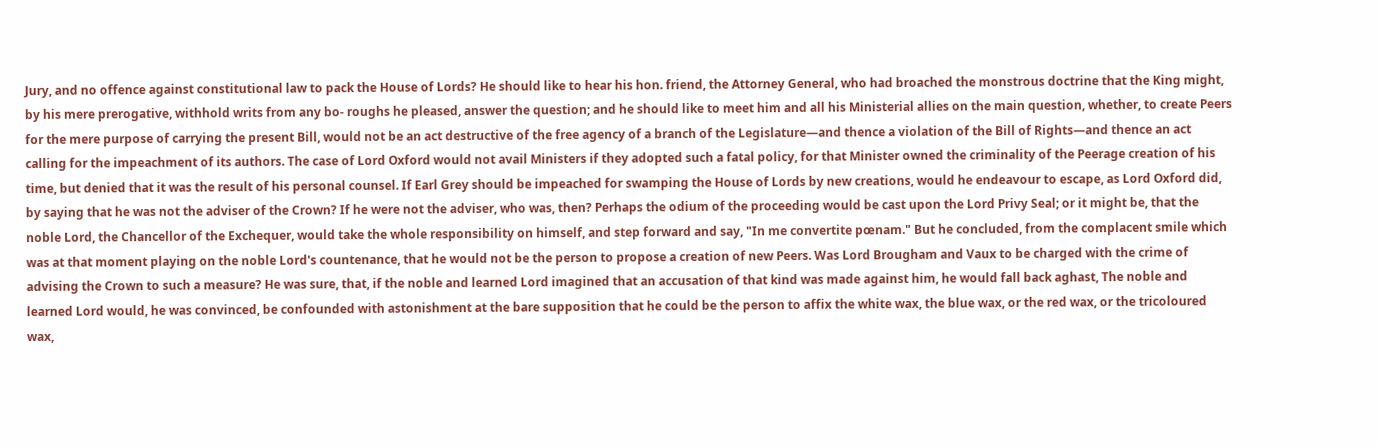Jury, and no offence against constitutional law to pack the House of Lords? He should like to hear his hon. friend, the Attorney General, who had broached the monstrous doctrine that the King might, by his mere prerogative, withhold writs from any bo- roughs he pleased, answer the question; and he should like to meet him and all his Ministerial allies on the main question, whether, to create Peers for the mere purpose of carrying the present Bill, would not be an act destructive of the free agency of a branch of the Legislature—and thence a violation of the Bill of Rights—and thence an act calling for the impeachment of its authors. The case of Lord Oxford would not avail Ministers if they adopted such a fatal policy, for that Minister owned the criminality of the Peerage creation of his time, but denied that it was the result of his personal counsel. If Earl Grey should be impeached for swamping the House of Lords by new creations, would he endeavour to escape, as Lord Oxford did, by saying that he was not the adviser of the Crown? If he were not the adviser, who was, then? Perhaps the odium of the proceeding would be cast upon the Lord Privy Seal; or it might be, that the noble Lord, the Chancellor of the Exchequer, would take the whole responsibility on himself, and step forward and say, "In me convertite pœnam." But he concluded, from the complacent smile which was at that moment playing on the noble Lord's countenance, that he would not be the person to propose a creation of new Peers. Was Lord Brougham and Vaux to be charged with the crime of advising the Crown to such a measure? He was sure, that, if the noble and learned Lord imagined that an accusation of that kind was made against him, he would fall back aghast, The noble and learned Lord would, he was convinced, be confounded with astonishment at the bare supposition that he could be the person to affix the white wax, the blue wax, or the red wax, or the tricoloured wax,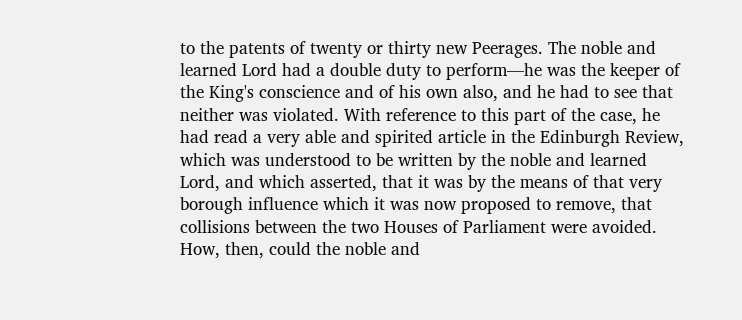to the patents of twenty or thirty new Peerages. The noble and learned Lord had a double duty to perform—he was the keeper of the King's conscience and of his own also, and he had to see that neither was violated. With reference to this part of the case, he had read a very able and spirited article in the Edinburgh Review, which was understood to be written by the noble and learned Lord, and which asserted, that it was by the means of that very borough influence which it was now proposed to remove, that collisions between the two Houses of Parliament were avoided. How, then, could the noble and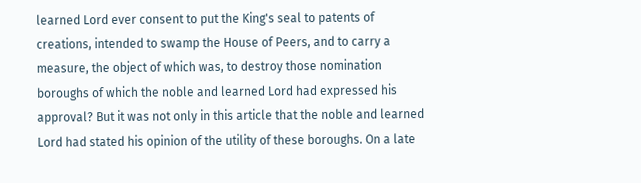learned Lord ever consent to put the King's seal to patents of creations, intended to swamp the House of Peers, and to carry a measure, the object of which was, to destroy those nomination boroughs of which the noble and learned Lord had expressed his approval? But it was not only in this article that the noble and learned Lord had stated his opinion of the utility of these boroughs. On a late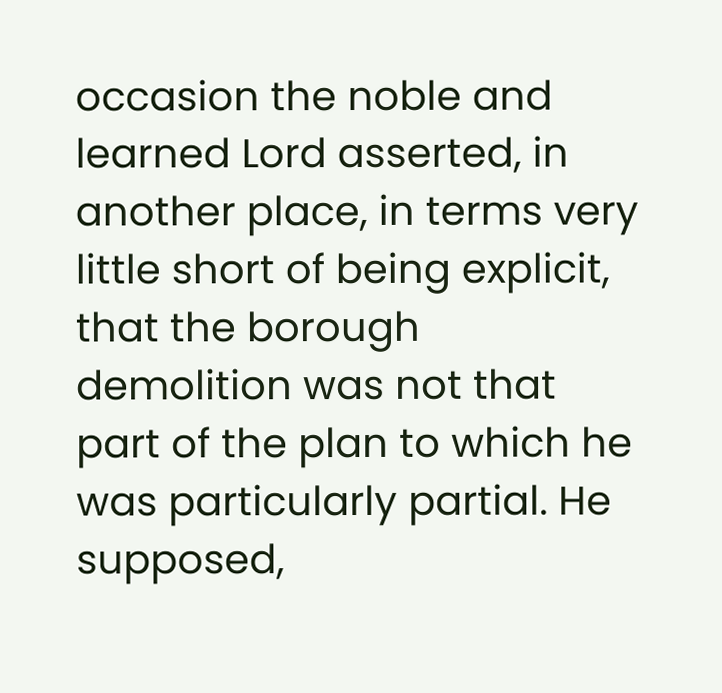occasion the noble and learned Lord asserted, in another place, in terms very little short of being explicit, that the borough demolition was not that part of the plan to which he was particularly partial. He supposed,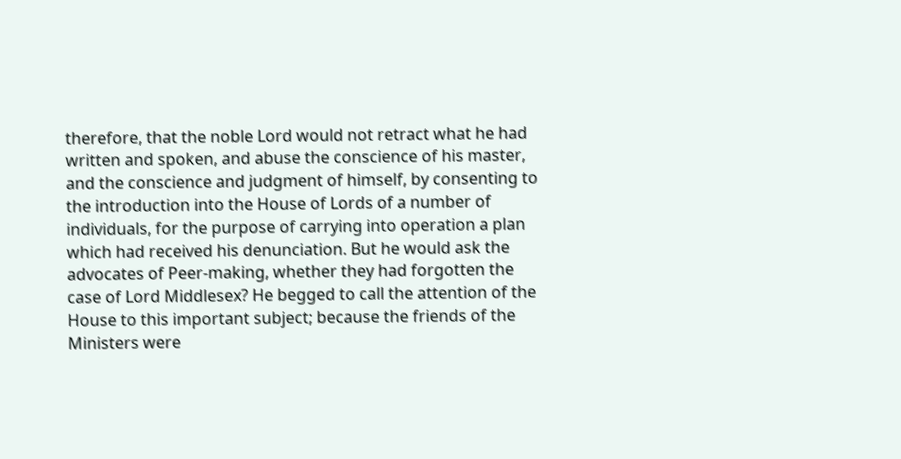therefore, that the noble Lord would not retract what he had written and spoken, and abuse the conscience of his master, and the conscience and judgment of himself, by consenting to the introduction into the House of Lords of a number of individuals, for the purpose of carrying into operation a plan which had received his denunciation. But he would ask the advocates of Peer-making, whether they had forgotten the case of Lord Middlesex? He begged to call the attention of the House to this important subject; because the friends of the Ministers were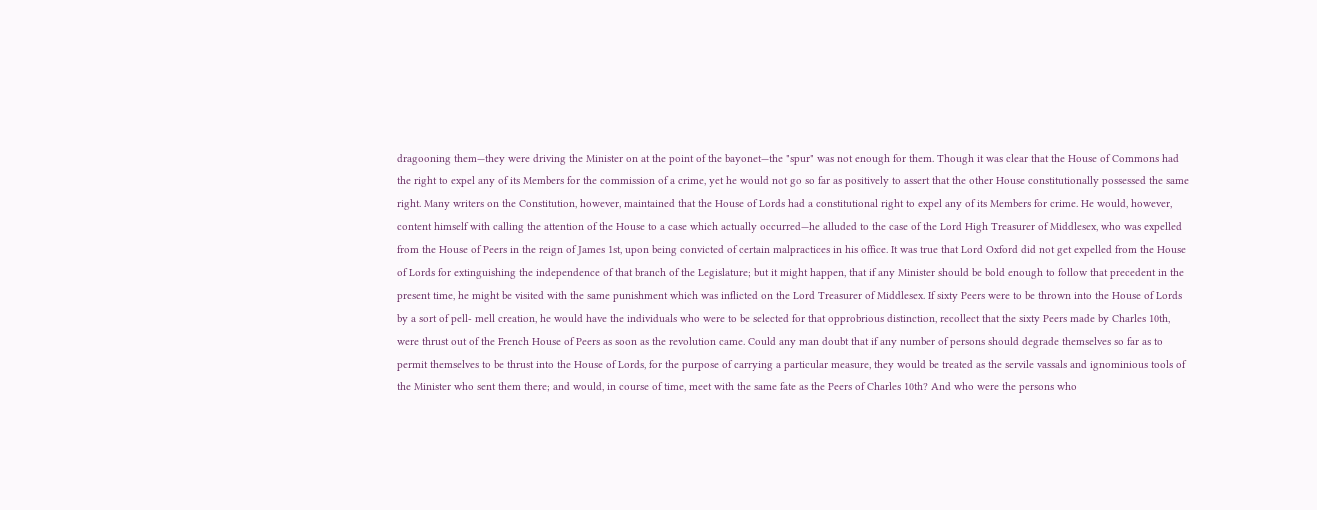dragooning them—they were driving the Minister on at the point of the bayonet—the "spur" was not enough for them. Though it was clear that the House of Commons had the right to expel any of its Members for the commission of a crime, yet he would not go so far as positively to assert that the other House constitutionally possessed the same right. Many writers on the Constitution, however, maintained that the House of Lords had a constitutional right to expel any of its Members for crime. He would, however, content himself with calling the attention of the House to a case which actually occurred—he alluded to the case of the Lord High Treasurer of Middlesex, who was expelled from the House of Peers in the reign of James 1st, upon being convicted of certain malpractices in his office. It was true that Lord Oxford did not get expelled from the House of Lords for extinguishing the independence of that branch of the Legislature; but it might happen, that if any Minister should be bold enough to follow that precedent in the present time, he might be visited with the same punishment which was inflicted on the Lord Treasurer of Middlesex. If sixty Peers were to be thrown into the House of Lords by a sort of pell- mell creation, he would have the individuals who were to be selected for that opprobrious distinction, recollect that the sixty Peers made by Charles 10th, were thrust out of the French House of Peers as soon as the revolution came. Could any man doubt that if any number of persons should degrade themselves so far as to permit themselves to be thrust into the House of Lords, for the purpose of carrying a particular measure, they would be treated as the servile vassals and ignominious tools of the Minister who sent them there; and would, in course of time, meet with the same fate as the Peers of Charles 10th? And who were the persons who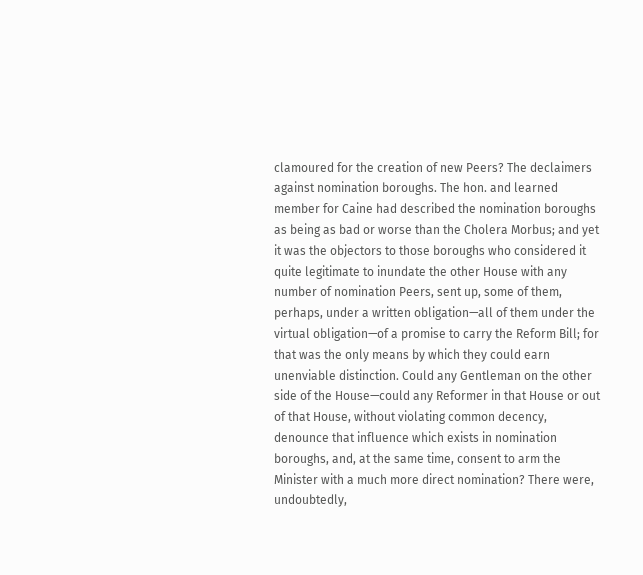clamoured for the creation of new Peers? The declaimers against nomination boroughs. The hon. and learned member for Caine had described the nomination boroughs as being as bad or worse than the Cholera Morbus; and yet it was the objectors to those boroughs who considered it quite legitimate to inundate the other House with any number of nomination Peers, sent up, some of them, perhaps, under a written obligation—all of them under the virtual obligation—of a promise to carry the Reform Bill; for that was the only means by which they could earn unenviable distinction. Could any Gentleman on the other side of the House—could any Reformer in that House or out of that House, without violating common decency, denounce that influence which exists in nomination boroughs, and, at the same time, consent to arm the Minister with a much more direct nomination? There were, undoubtedly,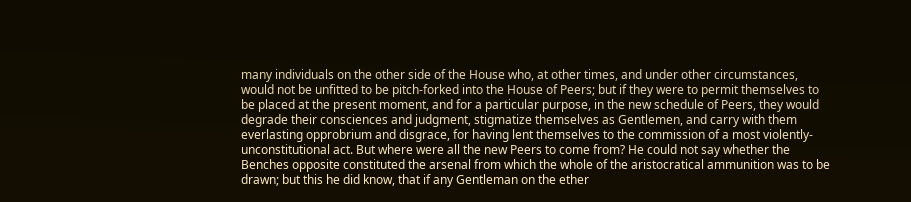many individuals on the other side of the House who, at other times, and under other circumstances, would not be unfitted to be pitch-forked into the House of Peers; but if they were to permit themselves to be placed at the present moment, and for a particular purpose, in the new schedule of Peers, they would degrade their consciences and judgment, stigmatize themselves as Gentlemen, and carry with them everlasting opprobrium and disgrace, for having lent themselves to the commission of a most violently-unconstitutional act. But where were all the new Peers to come from? He could not say whether the Benches opposite constituted the arsenal from which the whole of the aristocratical ammunition was to be drawn; but this he did know, that if any Gentleman on the ether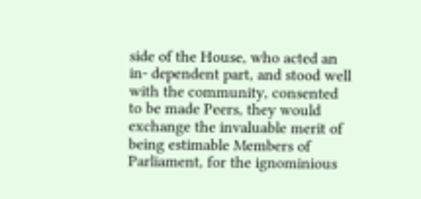side of the House, who acted an in- dependent part, and stood well with the community, consented to be made Peers, they would exchange the invaluable merit of being estimable Members of Parliament, for the ignominious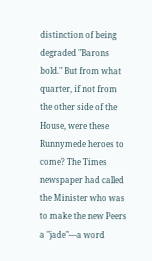distinction of being degraded "Barons bold." But from what quarter, if not from the other side of the House, were these Runnymede heroes to come? The Times newspaper had called the Minister who was to make the new Peers a "jade"—a word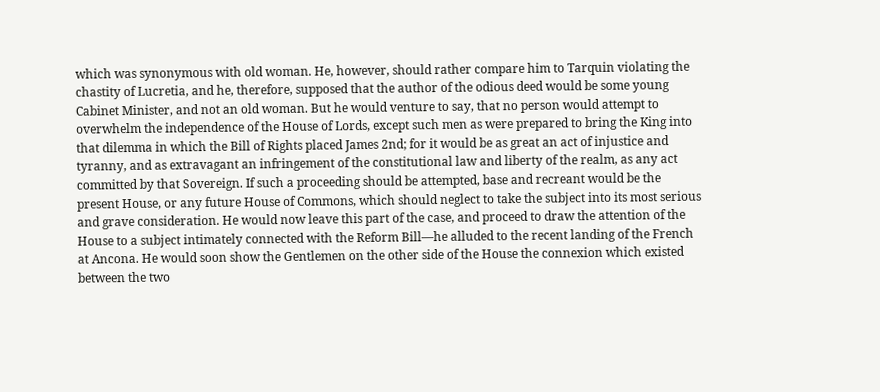which was synonymous with old woman. He, however, should rather compare him to Tarquin violating the chastity of Lucretia, and he, therefore, supposed that the author of the odious deed would be some young Cabinet Minister, and not an old woman. But he would venture to say, that no person would attempt to overwhelm the independence of the House of Lords, except such men as were prepared to bring the King into that dilemma in which the Bill of Rights placed James 2nd; for it would be as great an act of injustice and tyranny, and as extravagant an infringement of the constitutional law and liberty of the realm, as any act committed by that Sovereign. If such a proceeding should be attempted, base and recreant would be the present House, or any future House of Commons, which should neglect to take the subject into its most serious and grave consideration. He would now leave this part of the case, and proceed to draw the attention of the House to a subject intimately connected with the Reform Bill—he alluded to the recent landing of the French at Ancona. He would soon show the Gentlemen on the other side of the House the connexion which existed between the two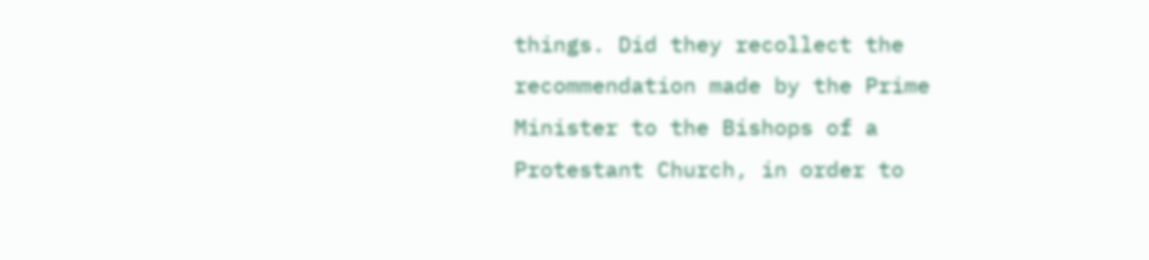things. Did they recollect the recommendation made by the Prime Minister to the Bishops of a Protestant Church, in order to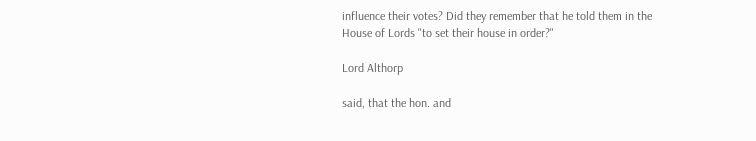influence their votes? Did they remember that he told them in the House of Lords "to set their house in order?"

Lord Althorp

said, that the hon. and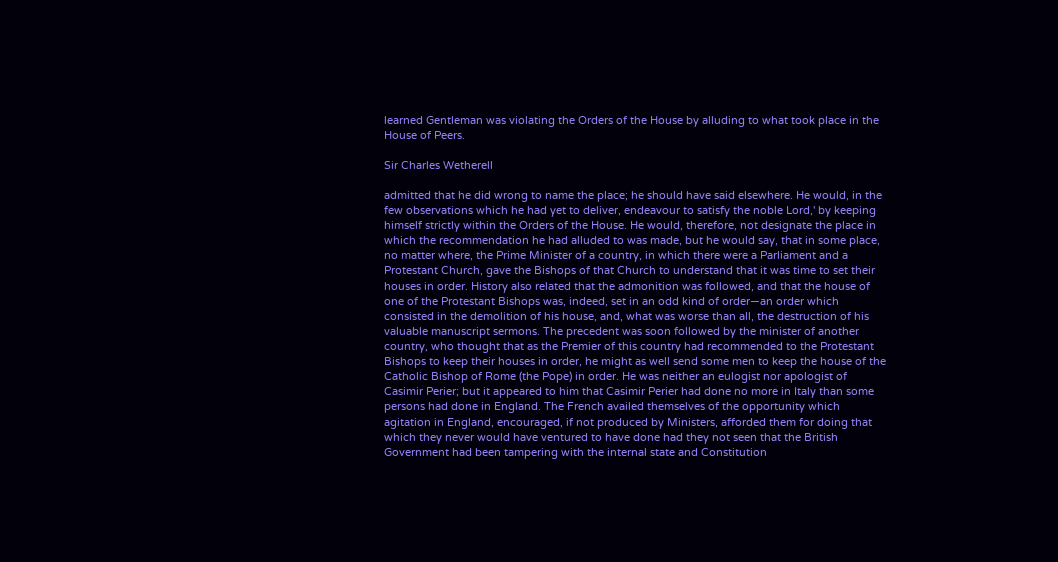learned Gentleman was violating the Orders of the House by alluding to what took place in the House of Peers.

Sir Charles Wetherell

admitted that he did wrong to name the place; he should have said elsewhere. He would, in the few observations which he had yet to deliver, endeavour to satisfy the noble Lord,' by keeping himself strictly within the Orders of the House. He would, therefore, not designate the place in which the recommendation he had alluded to was made, but he would say, that in some place, no matter where, the Prime Minister of a country, in which there were a Parliament and a Protestant Church, gave the Bishops of that Church to understand that it was time to set their houses in order. History also related that the admonition was followed, and that the house of one of the Protestant Bishops was, indeed, set in an odd kind of order—an order which consisted in the demolition of his house, and, what was worse than all, the destruction of his valuable manuscript sermons. The precedent was soon followed by the minister of another country, who thought that as the Premier of this country had recommended to the Protestant Bishops to keep their houses in order, he might as well send some men to keep the house of the Catholic Bishop of Rome (the Pope) in order. He was neither an eulogist nor apologist of Casimir Perier; but it appeared to him that Casimir Perier had done no more in Italy than some persons had done in England. The French availed themselves of the opportunity which agitation in England, encouraged, if not produced by Ministers, afforded them for doing that which they never would have ventured to have done had they not seen that the British Government had been tampering with the internal state and Constitution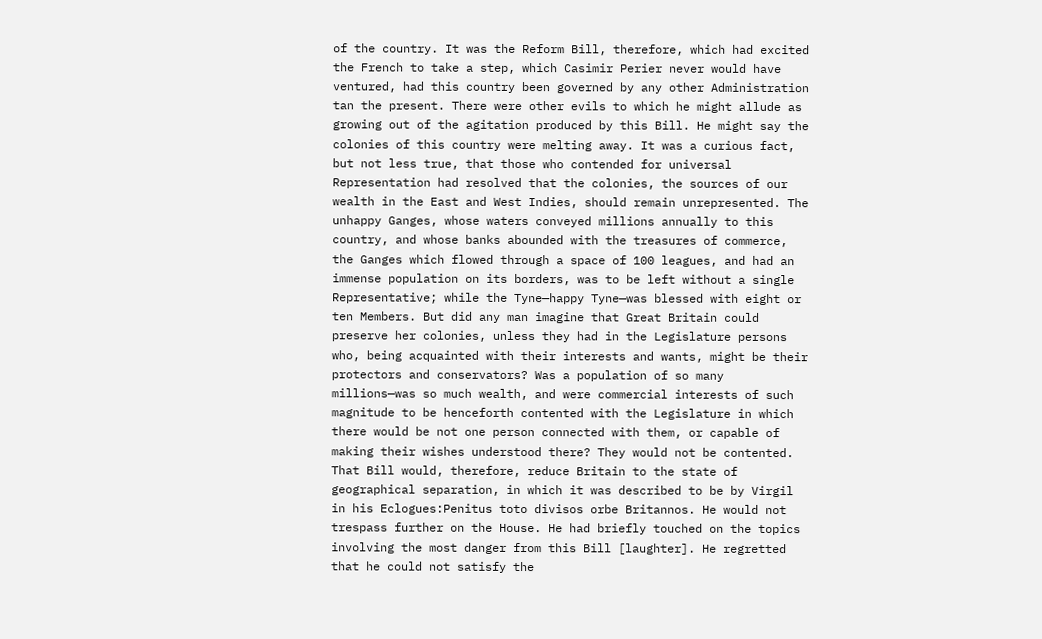of the country. It was the Reform Bill, therefore, which had excited the French to take a step, which Casimir Perier never would have ventured, had this country been governed by any other Administration tan the present. There were other evils to which he might allude as growing out of the agitation produced by this Bill. He might say the colonies of this country were melting away. It was a curious fact, but not less true, that those who contended for universal Representation had resolved that the colonies, the sources of our wealth in the East and West Indies, should remain unrepresented. The unhappy Ganges, whose waters conveyed millions annually to this country, and whose banks abounded with the treasures of commerce, the Ganges which flowed through a space of 100 leagues, and had an immense population on its borders, was to be left without a single Representative; while the Tyne—happy Tyne—was blessed with eight or ten Members. But did any man imagine that Great Britain could preserve her colonies, unless they had in the Legislature persons who, being acquainted with their interests and wants, might be their protectors and conservators? Was a population of so many millions—was so much wealth, and were commercial interests of such magnitude to be henceforth contented with the Legislature in which there would be not one person connected with them, or capable of making their wishes understood there? They would not be contented. That Bill would, therefore, reduce Britain to the state of geographical separation, in which it was described to be by Virgil in his Eclogues:Penitus toto divisos orbe Britannos. He would not trespass further on the House. He had briefly touched on the topics involving the most danger from this Bill [laughter]. He regretted that he could not satisfy the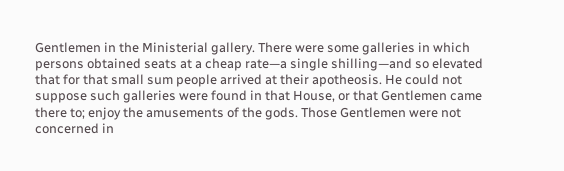Gentlemen in the Ministerial gallery. There were some galleries in which persons obtained seats at a cheap rate—a single shilling—and so elevated that for that small sum people arrived at their apotheosis. He could not suppose such galleries were found in that House, or that Gentlemen came there to; enjoy the amusements of the gods. Those Gentlemen were not concerned in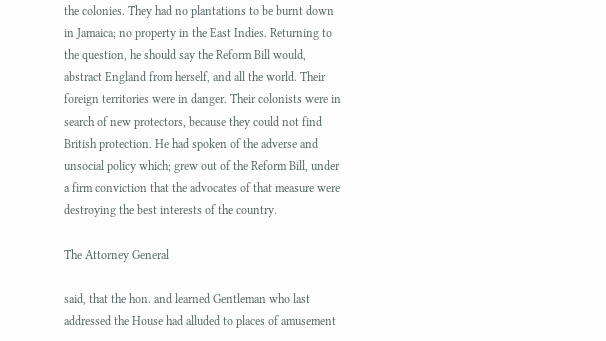the colonies. They had no plantations to be burnt down in Jamaica; no property in the East Indies. Returning to the question, he should say the Reform Bill would, abstract England from herself, and all the world. Their foreign territories were in danger. Their colonists were in search of new protectors, because they could not find British protection. He had spoken of the adverse and unsocial policy which; grew out of the Reform Bill, under a firm conviction that the advocates of that measure were destroying the best interests of the country.

The Attorney General

said, that the hon. and learned Gentleman who last addressed the House had alluded to places of amusement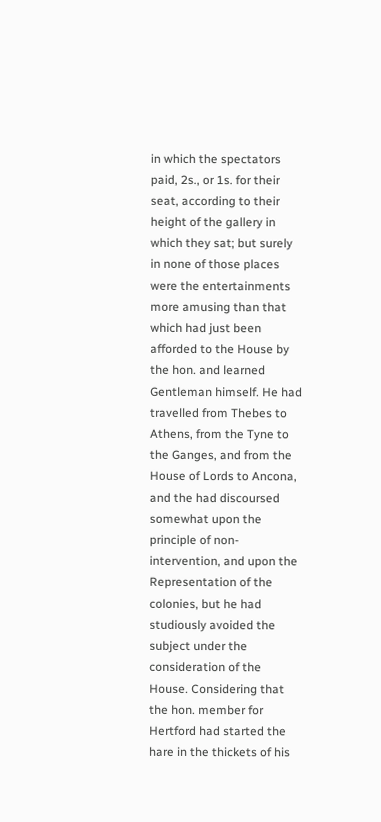in which the spectators paid, 2s., or 1s. for their seat, according to their height of the gallery in which they sat; but surely in none of those places were the entertainments more amusing than that which had just been afforded to the House by the hon. and learned Gentleman himself. He had travelled from Thebes to Athens, from the Tyne to the Ganges, and from the House of Lords to Ancona, and the had discoursed somewhat upon the principle of non-intervention, and upon the Representation of the colonies, but he had studiously avoided the subject under the consideration of the House. Considering that the hon. member for Hertford had started the hare in the thickets of his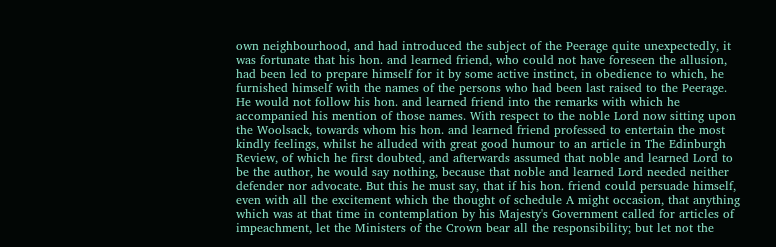own neighbourhood, and had introduced the subject of the Peerage quite unexpectedly, it was fortunate that his hon. and learned friend, who could not have foreseen the allusion, had been led to prepare himself for it by some active instinct, in obedience to which, he furnished himself with the names of the persons who had been last raised to the Peerage. He would not follow his hon. and learned friend into the remarks with which he accompanied his mention of those names. With respect to the noble Lord now sitting upon the Woolsack, towards whom his hon. and learned friend professed to entertain the most kindly feelings, whilst he alluded with great good humour to an article in The Edinburgh Review, of which he first doubted, and afterwards assumed that noble and learned Lord to be the author, he would say nothing, because that noble and learned Lord needed neither defender nor advocate. But this he must say, that if his hon. friend could persuade himself, even with all the excitement which the thought of schedule A might occasion, that anything which was at that time in contemplation by his Majesty's Government called for articles of impeachment, let the Ministers of the Crown bear all the responsibility; but let not the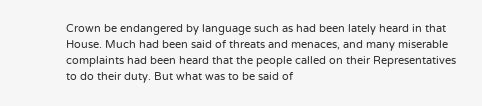Crown be endangered by language such as had been lately heard in that House. Much had been said of threats and menaces, and many miserable complaints had been heard that the people called on their Representatives to do their duty. But what was to be said of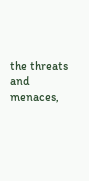the threats and menaces,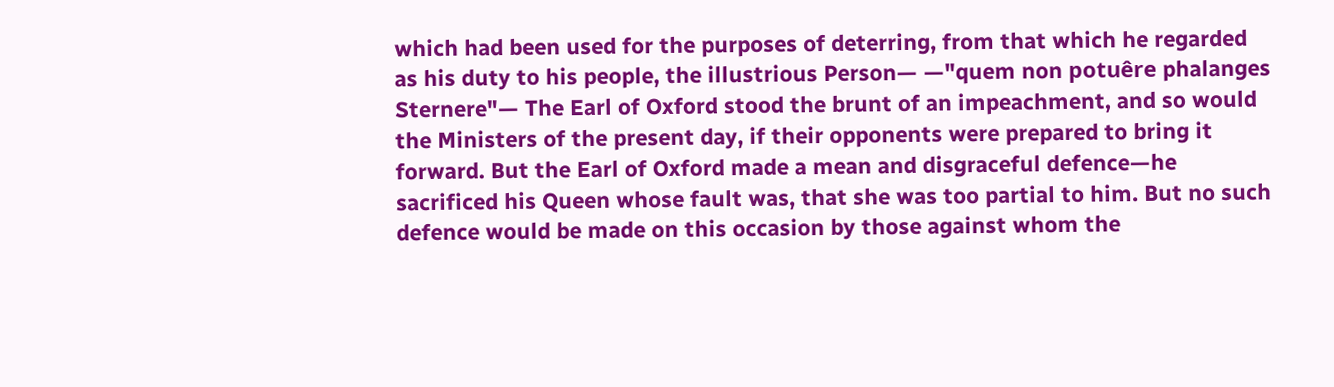which had been used for the purposes of deterring, from that which he regarded as his duty to his people, the illustrious Person— —"quem non potuêre phalanges Sternere"— The Earl of Oxford stood the brunt of an impeachment, and so would the Ministers of the present day, if their opponents were prepared to bring it forward. But the Earl of Oxford made a mean and disgraceful defence—he sacrificed his Queen whose fault was, that she was too partial to him. But no such defence would be made on this occasion by those against whom the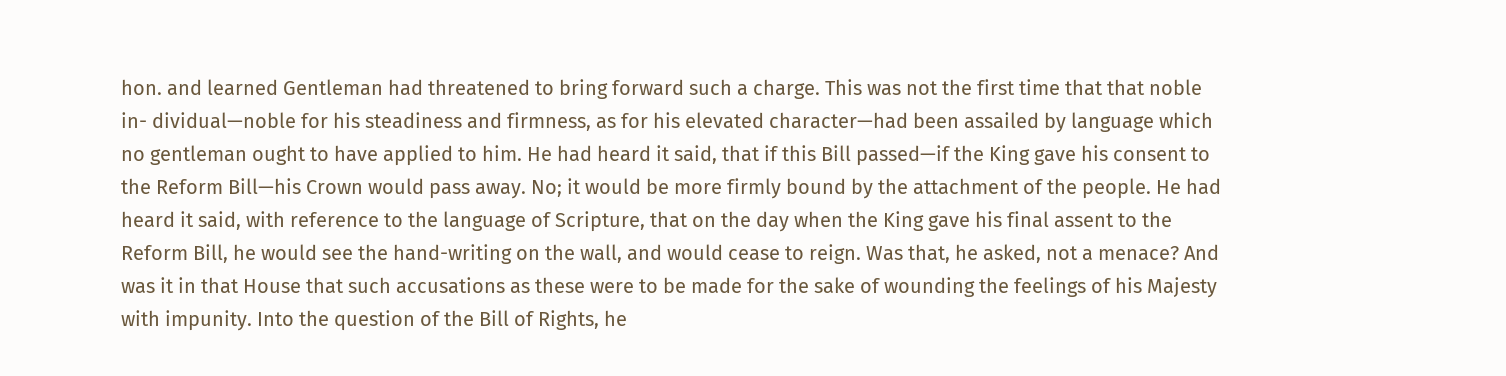hon. and learned Gentleman had threatened to bring forward such a charge. This was not the first time that that noble in- dividual—noble for his steadiness and firmness, as for his elevated character—had been assailed by language which no gentleman ought to have applied to him. He had heard it said, that if this Bill passed—if the King gave his consent to the Reform Bill—his Crown would pass away. No; it would be more firmly bound by the attachment of the people. He had heard it said, with reference to the language of Scripture, that on the day when the King gave his final assent to the Reform Bill, he would see the hand-writing on the wall, and would cease to reign. Was that, he asked, not a menace? And was it in that House that such accusations as these were to be made for the sake of wounding the feelings of his Majesty with impunity. Into the question of the Bill of Rights, he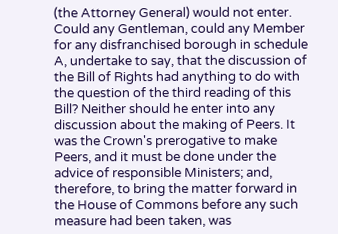(the Attorney General) would not enter. Could any Gentleman, could any Member for any disfranchised borough in schedule A, undertake to say, that the discussion of the Bill of Rights had anything to do with the question of the third reading of this Bill? Neither should he enter into any discussion about the making of Peers. It was the Crown's prerogative to make Peers, and it must be done under the advice of responsible Ministers; and, therefore, to bring the matter forward in the House of Commons before any such measure had been taken, was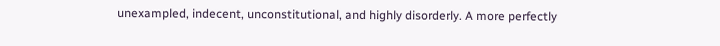unexampled, indecent, unconstitutional, and highly disorderly. A more perfectly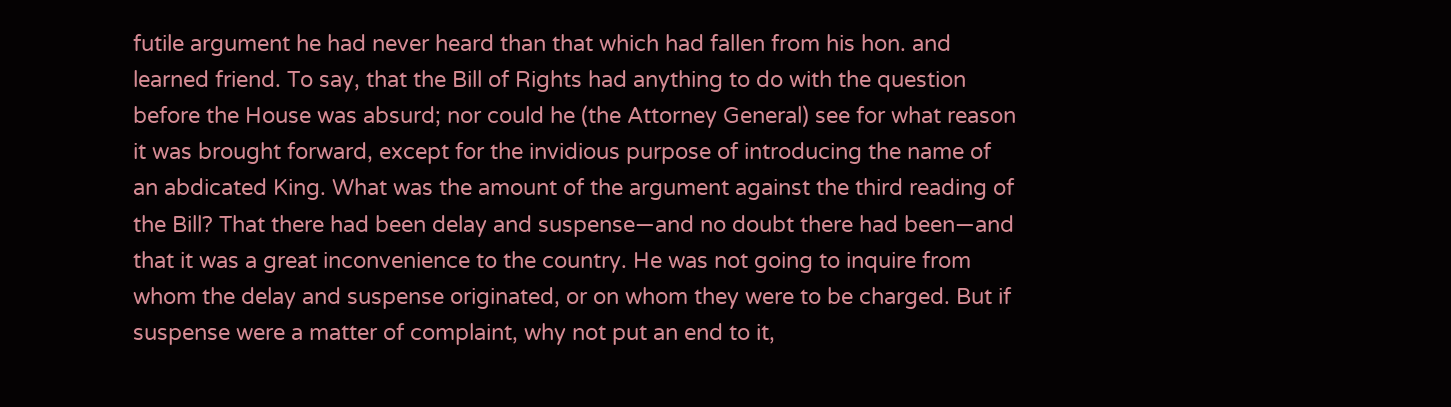futile argument he had never heard than that which had fallen from his hon. and learned friend. To say, that the Bill of Rights had anything to do with the question before the House was absurd; nor could he (the Attorney General) see for what reason it was brought forward, except for the invidious purpose of introducing the name of an abdicated King. What was the amount of the argument against the third reading of the Bill? That there had been delay and suspense—and no doubt there had been—and that it was a great inconvenience to the country. He was not going to inquire from whom the delay and suspense originated, or on whom they were to be charged. But if suspense were a matter of complaint, why not put an end to it,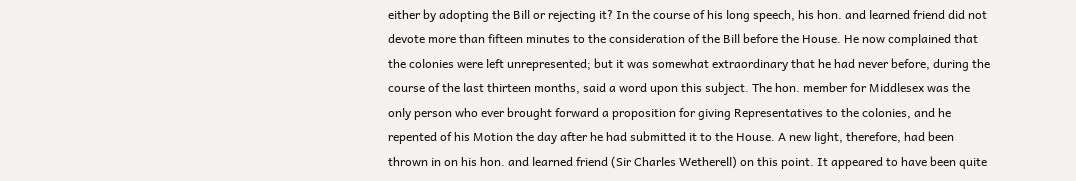either by adopting the Bill or rejecting it? In the course of his long speech, his hon. and learned friend did not devote more than fifteen minutes to the consideration of the Bill before the House. He now complained that the colonies were left unrepresented; but it was somewhat extraordinary that he had never before, during the course of the last thirteen months, said a word upon this subject. The hon. member for Middlesex was the only person who ever brought forward a proposition for giving Representatives to the colonies, and he repented of his Motion the day after he had submitted it to the House. A new light, therefore, had been thrown in on his hon. and learned friend (Sir Charles Wetherell) on this point. It appeared to have been quite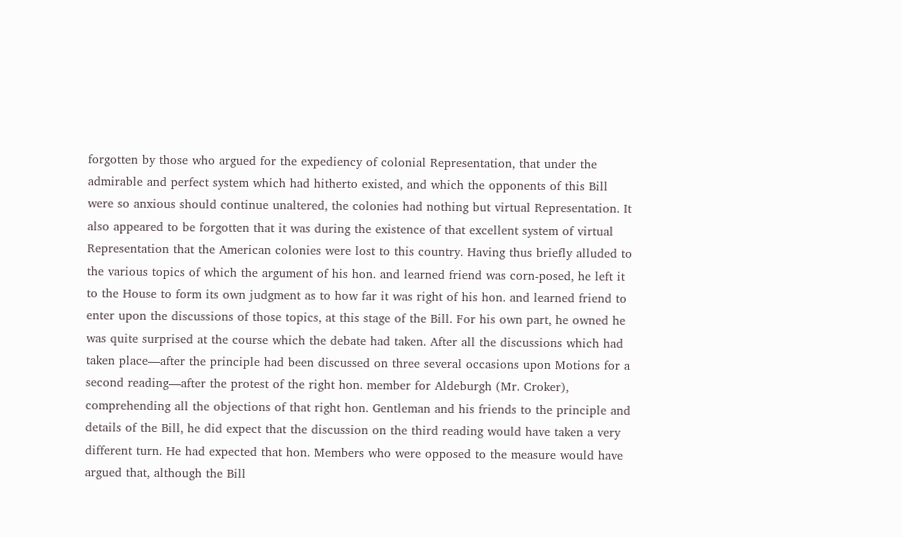forgotten by those who argued for the expediency of colonial Representation, that under the admirable and perfect system which had hitherto existed, and which the opponents of this Bill were so anxious should continue unaltered, the colonies had nothing but virtual Representation. It also appeared to be forgotten that it was during the existence of that excellent system of virtual Representation that the American colonies were lost to this country. Having thus briefly alluded to the various topics of which the argument of his hon. and learned friend was corn-posed, he left it to the House to form its own judgment as to how far it was right of his hon. and learned friend to enter upon the discussions of those topics, at this stage of the Bill. For his own part, he owned he was quite surprised at the course which the debate had taken. After all the discussions which had taken place—after the principle had been discussed on three several occasions upon Motions for a second reading—after the protest of the right hon. member for Aldeburgh (Mr. Croker), comprehending all the objections of that right hon. Gentleman and his friends to the principle and details of the Bill, he did expect that the discussion on the third reading would have taken a very different turn. He had expected that hon. Members who were opposed to the measure would have argued that, although the Bill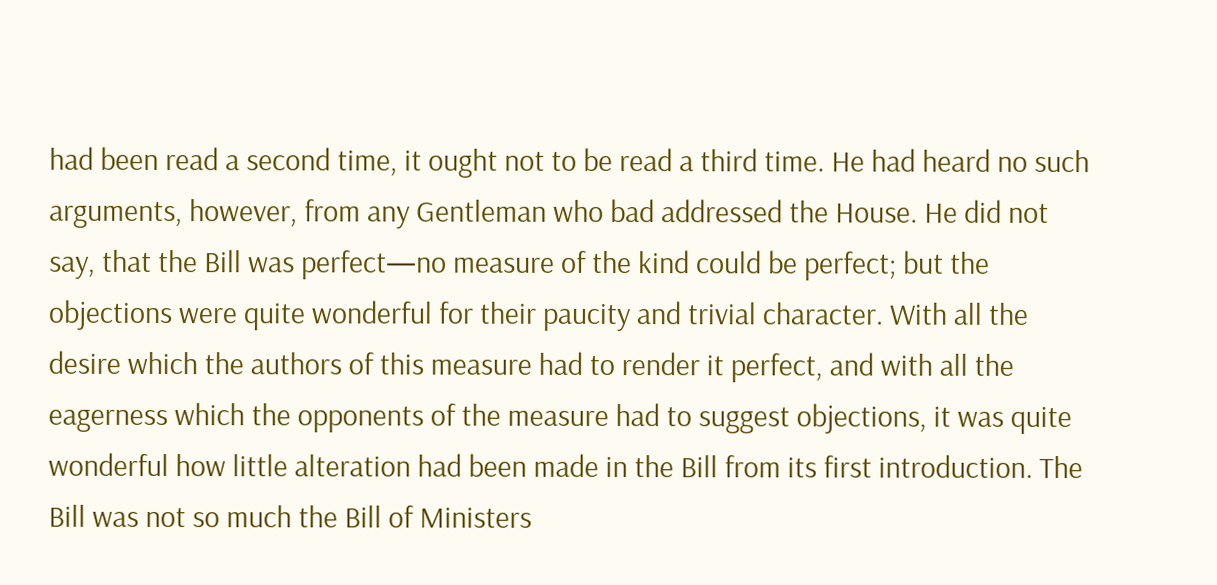had been read a second time, it ought not to be read a third time. He had heard no such arguments, however, from any Gentleman who bad addressed the House. He did not say, that the Bill was perfect—no measure of the kind could be perfect; but the objections were quite wonderful for their paucity and trivial character. With all the desire which the authors of this measure had to render it perfect, and with all the eagerness which the opponents of the measure had to suggest objections, it was quite wonderful how little alteration had been made in the Bill from its first introduction. The Bill was not so much the Bill of Ministers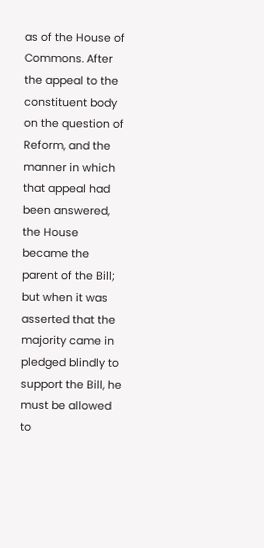as of the House of Commons. After the appeal to the constituent body on the question of Reform, and the manner in which that appeal had been answered, the House became the parent of the Bill; but when it was asserted that the majority came in pledged blindly to support the Bill, he must be allowed to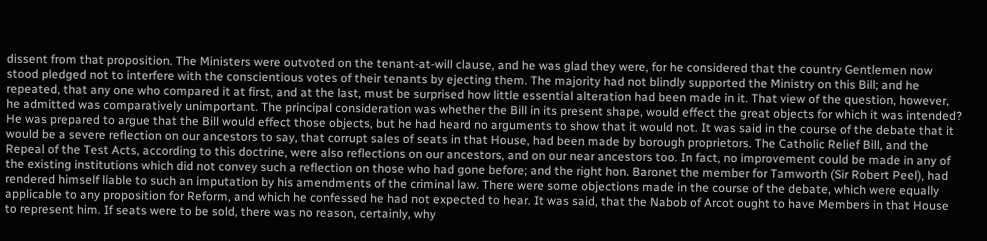dissent from that proposition. The Ministers were outvoted on the tenant-at-will clause, and he was glad they were, for he considered that the country Gentlemen now stood pledged not to interfere with the conscientious votes of their tenants by ejecting them. The majority had not blindly supported the Ministry on this Bill; and he repeated, that any one who compared it at first, and at the last, must be surprised how little essential alteration had been made in it. That view of the question, however, he admitted was comparatively unimportant. The principal consideration was whether the Bill in its present shape, would effect the great objects for which it was intended? He was prepared to argue that the Bill would effect those objects, but he had heard no arguments to show that it would not. It was said in the course of the debate that it would be a severe reflection on our ancestors to say, that corrupt sales of seats in that House, had been made by borough proprietors. The Catholic Relief Bill, and the Repeal of the Test Acts, according to this doctrine, were also reflections on our ancestors, and on our near ancestors too. In fact, no improvement could be made in any of the existing institutions which did not convey such a reflection on those who had gone before; and the right hon. Baronet the member for Tamworth (Sir Robert Peel), had rendered himself liable to such an imputation by his amendments of the criminal law. There were some objections made in the course of the debate, which were equally applicable to any proposition for Reform, and which he confessed he had not expected to hear. It was said, that the Nabob of Arcot ought to have Members in that House to represent him. If seats were to be sold, there was no reason, certainly, why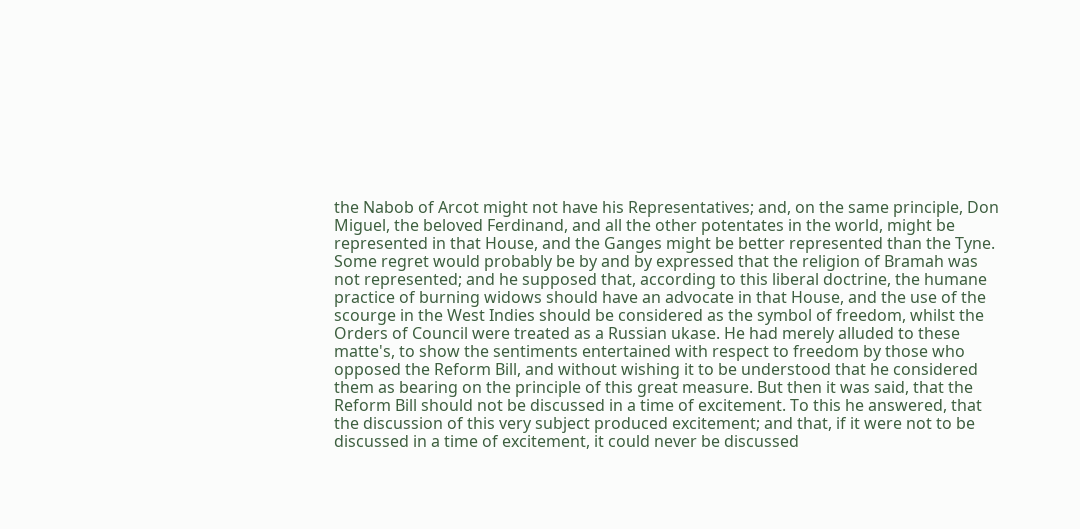the Nabob of Arcot might not have his Representatives; and, on the same principle, Don Miguel, the beloved Ferdinand, and all the other potentates in the world, might be represented in that House, and the Ganges might be better represented than the Tyne. Some regret would probably be by and by expressed that the religion of Bramah was not represented; and he supposed that, according to this liberal doctrine, the humane practice of burning widows should have an advocate in that House, and the use of the scourge in the West Indies should be considered as the symbol of freedom, whilst the Orders of Council were treated as a Russian ukase. He had merely alluded to these matte's, to show the sentiments entertained with respect to freedom by those who opposed the Reform Bill, and without wishing it to be understood that he considered them as bearing on the principle of this great measure. But then it was said, that the Reform Bill should not be discussed in a time of excitement. To this he answered, that the discussion of this very subject produced excitement; and that, if it were not to be discussed in a time of excitement, it could never be discussed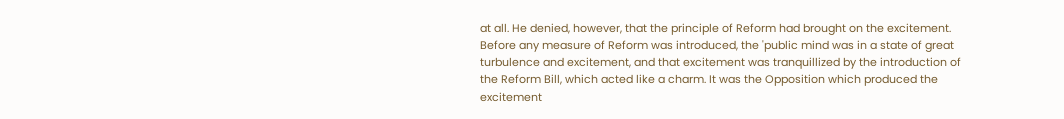at all. He denied, however, that the principle of Reform had brought on the excitement. Before any measure of Reform was introduced, the 'public mind was in a state of great turbulence and excitement, and that excitement was tranquillized by the introduction of the Reform Bill, which acted like a charm. It was the Opposition which produced the excitement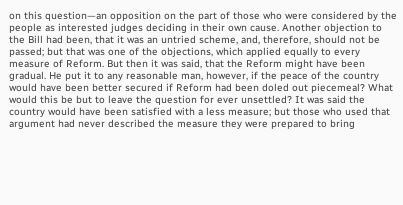on this question—an opposition on the part of those who were considered by the people as interested judges deciding in their own cause. Another objection to the Bill had been, that it was an untried scheme, and, therefore, should not be passed; but that was one of the objections, which applied equally to every measure of Reform. But then it was said, that the Reform might have been gradual. He put it to any reasonable man, however, if the peace of the country would have been better secured if Reform had been doled out piecemeal? What would this be but to leave the question for ever unsettled? It was said the country would have been satisfied with a less measure; but those who used that argument had never described the measure they were prepared to bring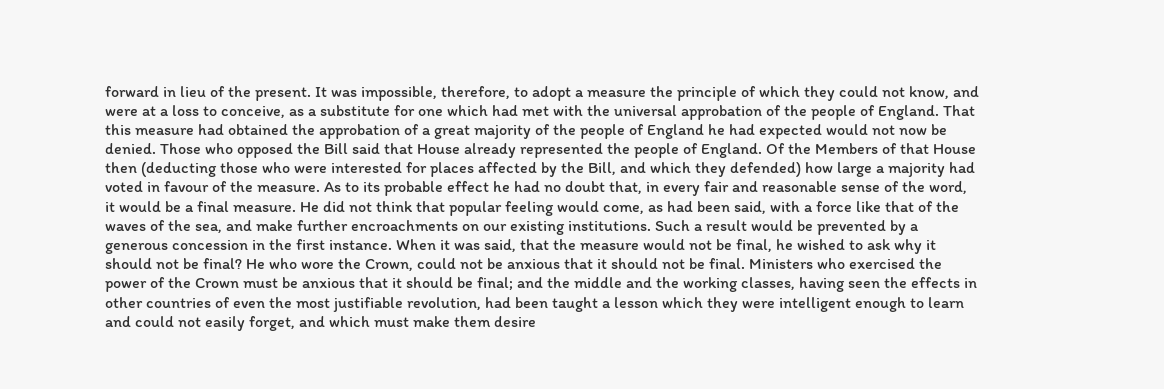forward in lieu of the present. It was impossible, therefore, to adopt a measure the principle of which they could not know, and were at a loss to conceive, as a substitute for one which had met with the universal approbation of the people of England. That this measure had obtained the approbation of a great majority of the people of England he had expected would not now be denied. Those who opposed the Bill said that House already represented the people of England. Of the Members of that House then (deducting those who were interested for places affected by the Bill, and which they defended) how large a majority had voted in favour of the measure. As to its probable effect he had no doubt that, in every fair and reasonable sense of the word, it would be a final measure. He did not think that popular feeling would come, as had been said, with a force like that of the waves of the sea, and make further encroachments on our existing institutions. Such a result would be prevented by a generous concession in the first instance. When it was said, that the measure would not be final, he wished to ask why it should not be final? He who wore the Crown, could not be anxious that it should not be final. Ministers who exercised the power of the Crown must be anxious that it should be final; and the middle and the working classes, having seen the effects in other countries of even the most justifiable revolution, had been taught a lesson which they were intelligent enough to learn and could not easily forget, and which must make them desire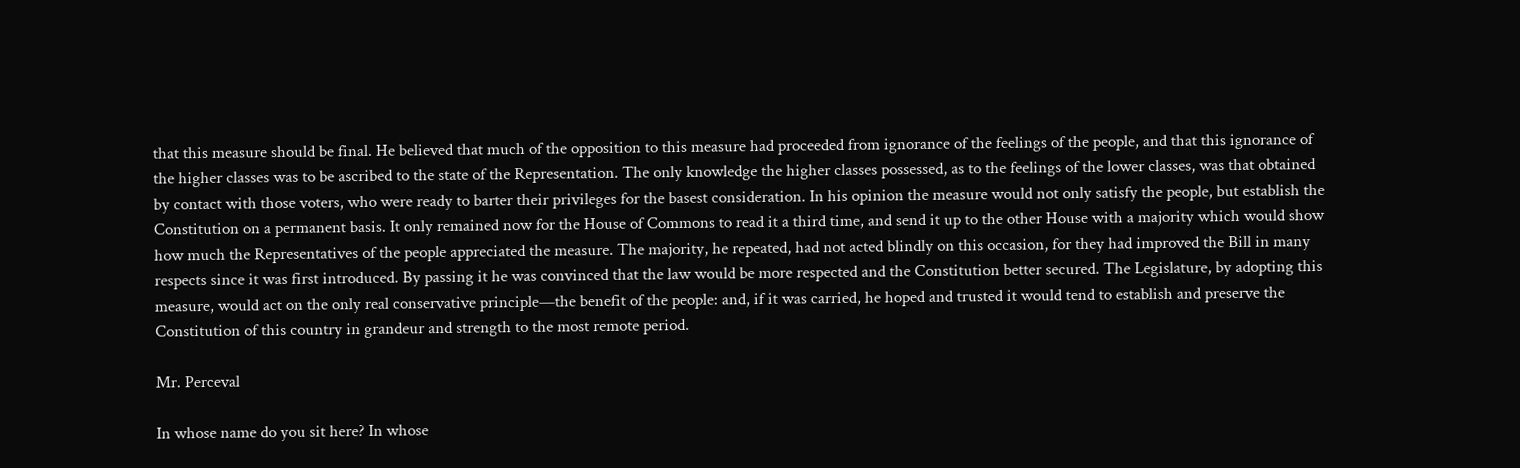that this measure should be final. He believed that much of the opposition to this measure had proceeded from ignorance of the feelings of the people, and that this ignorance of the higher classes was to be ascribed to the state of the Representation. The only knowledge the higher classes possessed, as to the feelings of the lower classes, was that obtained by contact with those voters, who were ready to barter their privileges for the basest consideration. In his opinion the measure would not only satisfy the people, but establish the Constitution on a permanent basis. It only remained now for the House of Commons to read it a third time, and send it up to the other House with a majority which would show how much the Representatives of the people appreciated the measure. The majority, he repeated, had not acted blindly on this occasion, for they had improved the Bill in many respects since it was first introduced. By passing it he was convinced that the law would be more respected and the Constitution better secured. The Legislature, by adopting this measure, would act on the only real conservative principle—the benefit of the people: and, if it was carried, he hoped and trusted it would tend to establish and preserve the Constitution of this country in grandeur and strength to the most remote period.

Mr. Perceval

In whose name do you sit here? In whose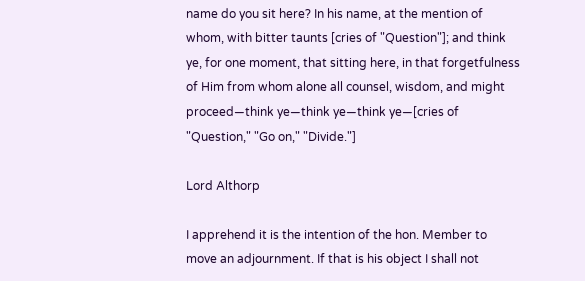name do you sit here? In his name, at the mention of whom, with bitter taunts [cries of "Question"]; and think ye, for one moment, that sitting here, in that forgetfulness of Him from whom alone all counsel, wisdom, and might proceed—think ye—think ye—think ye—[cries of "Question," "Go on," "Divide."]

Lord Althorp

I apprehend it is the intention of the hon. Member to move an adjournment. If that is his object I shall not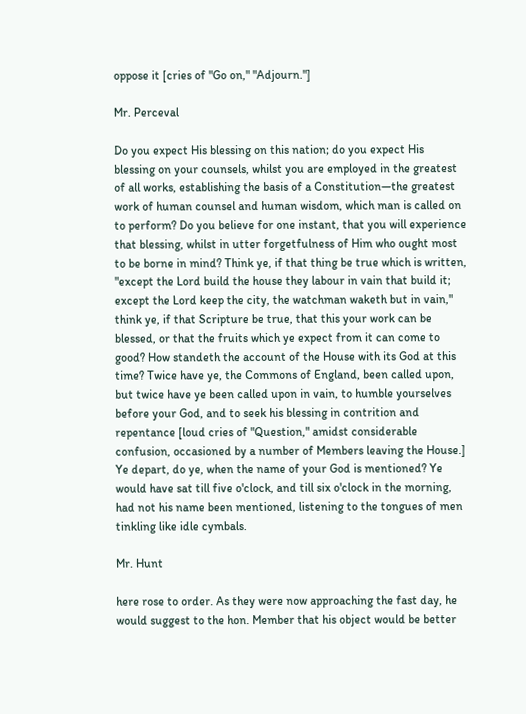oppose it [cries of "Go on," "Adjourn."]

Mr. Perceval

Do you expect His blessing on this nation; do you expect His blessing on your counsels, whilst you are employed in the greatest of all works, establishing the basis of a Constitution—the greatest work of human counsel and human wisdom, which man is called on to perform? Do you believe for one instant, that you will experience that blessing, whilst in utter forgetfulness of Him who ought most to be borne in mind? Think ye, if that thing be true which is written, "except the Lord build the house they labour in vain that build it; except the Lord keep the city, the watchman waketh but in vain," think ye, if that Scripture be true, that this your work can be blessed, or that the fruits which ye expect from it can come to good? How standeth the account of the House with its God at this time? Twice have ye, the Commons of England, been called upon, but twice have ye been called upon in vain, to humble yourselves before your God, and to seek his blessing in contrition and repentance [loud cries of "Question," amidst considerable confusion, occasioned by a number of Members leaving the House.] Ye depart, do ye, when the name of your God is mentioned? Ye would have sat till five o'clock, and till six o'clock in the morning, had not his name been mentioned, listening to the tongues of men tinkling like idle cymbals.

Mr. Hunt

here rose to order. As they were now approaching the fast day, he would suggest to the hon. Member that his object would be better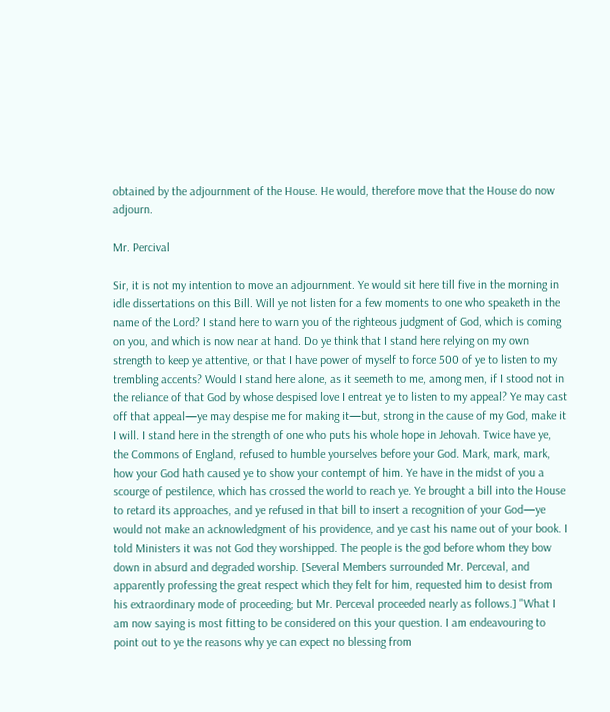obtained by the adjournment of the House. He would, therefore move that the House do now adjourn.

Mr. Percival

Sir, it is not my intention to move an adjournment. Ye would sit here till five in the morning in idle dissertations on this Bill. Will ye not listen for a few moments to one who speaketh in the name of the Lord? I stand here to warn you of the righteous judgment of God, which is coming on you, and which is now near at hand. Do ye think that I stand here relying on my own strength to keep ye attentive, or that I have power of myself to force 500 of ye to listen to my trembling accents? Would I stand here alone, as it seemeth to me, among men, if I stood not in the reliance of that God by whose despised love I entreat ye to listen to my appeal? Ye may cast off that appeal—ye may despise me for making it—but, strong in the cause of my God, make it I will. I stand here in the strength of one who puts his whole hope in Jehovah. Twice have ye, the Commons of England, refused to humble yourselves before your God. Mark, mark, mark, how your God hath caused ye to show your contempt of him. Ye have in the midst of you a scourge of pestilence, which has crossed the world to reach ye. Ye brought a bill into the House to retard its approaches, and ye refused in that bill to insert a recognition of your God—ye would not make an acknowledgment of his providence, and ye cast his name out of your book. I told Ministers it was not God they worshipped. The people is the god before whom they bow down in absurd and degraded worship. [Several Members surrounded Mr. Perceval, and apparently professing the great respect which they felt for him, requested him to desist from his extraordinary mode of proceeding; but Mr. Perceval proceeded nearly as follows.] "What I am now saying is most fitting to be considered on this your question. I am endeavouring to point out to ye the reasons why ye can expect no blessing from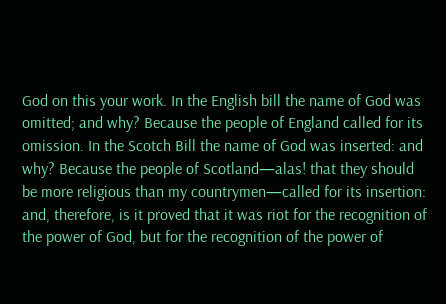God on this your work. In the English bill the name of God was omitted; and why? Because the people of England called for its omission. In the Scotch Bill the name of God was inserted: and why? Because the people of Scotland—alas! that they should be more religious than my countrymen—called for its insertion: and, therefore, is it proved that it was riot for the recognition of the power of God, but for the recognition of the power of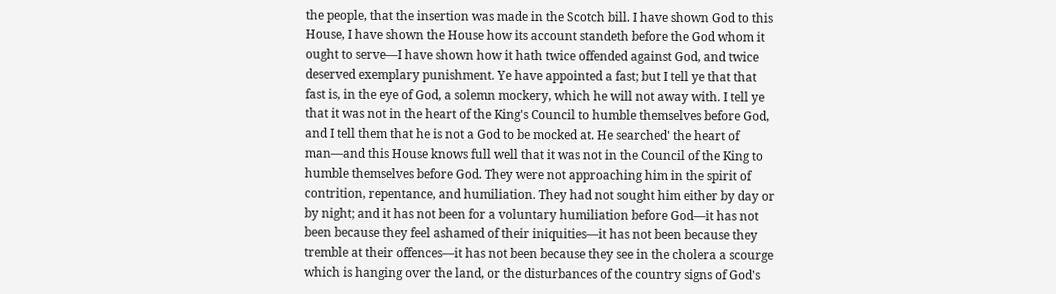the people, that the insertion was made in the Scotch bill. I have shown God to this House, I have shown the House how its account standeth before the God whom it ought to serve—I have shown how it hath twice offended against God, and twice deserved exemplary punishment. Ye have appointed a fast; but I tell ye that that fast is, in the eye of God, a solemn mockery, which he will not away with. I tell ye that it was not in the heart of the King's Council to humble themselves before God, and I tell them that he is not a God to be mocked at. He searched' the heart of man—and this House knows full well that it was not in the Council of the King to humble themselves before God. They were not approaching him in the spirit of contrition, repentance, and humiliation. They had not sought him either by day or by night; and it has not been for a voluntary humiliation before God—it has not been because they feel ashamed of their iniquities—it has not been because they tremble at their offences—it has not been because they see in the cholera a scourge which is hanging over the land, or the disturbances of the country signs of God's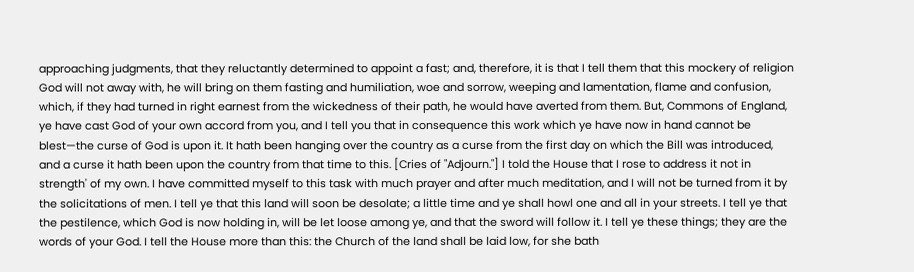approaching judgments, that they reluctantly determined to appoint a fast; and, therefore, it is that I tell them that this mockery of religion God will not away with, he will bring on them fasting and humiliation, woe and sorrow, weeping and lamentation, flame and confusion, which, if they had turned in right earnest from the wickedness of their path, he would have averted from them. But, Commons of England, ye have cast God of your own accord from you, and I tell you that in consequence this work which ye have now in hand cannot be blest—the curse of God is upon it. It hath been hanging over the country as a curse from the first day on which the Bill was introduced, and a curse it hath been upon the country from that time to this. [Cries of "Adjourn."] I told the House that I rose to address it not in strength' of my own. I have committed myself to this task with much prayer and after much meditation, and I will not be turned from it by the solicitations of men. I tell ye that this land will soon be desolate; a little time and ye shall howl one and all in your streets. I tell ye that the pestilence, which God is now holding in, will be let loose among ye, and that the sword will follow it. I tell ye these things; they are the words of your God. I tell the House more than this: the Church of the land shall be laid low, for she bath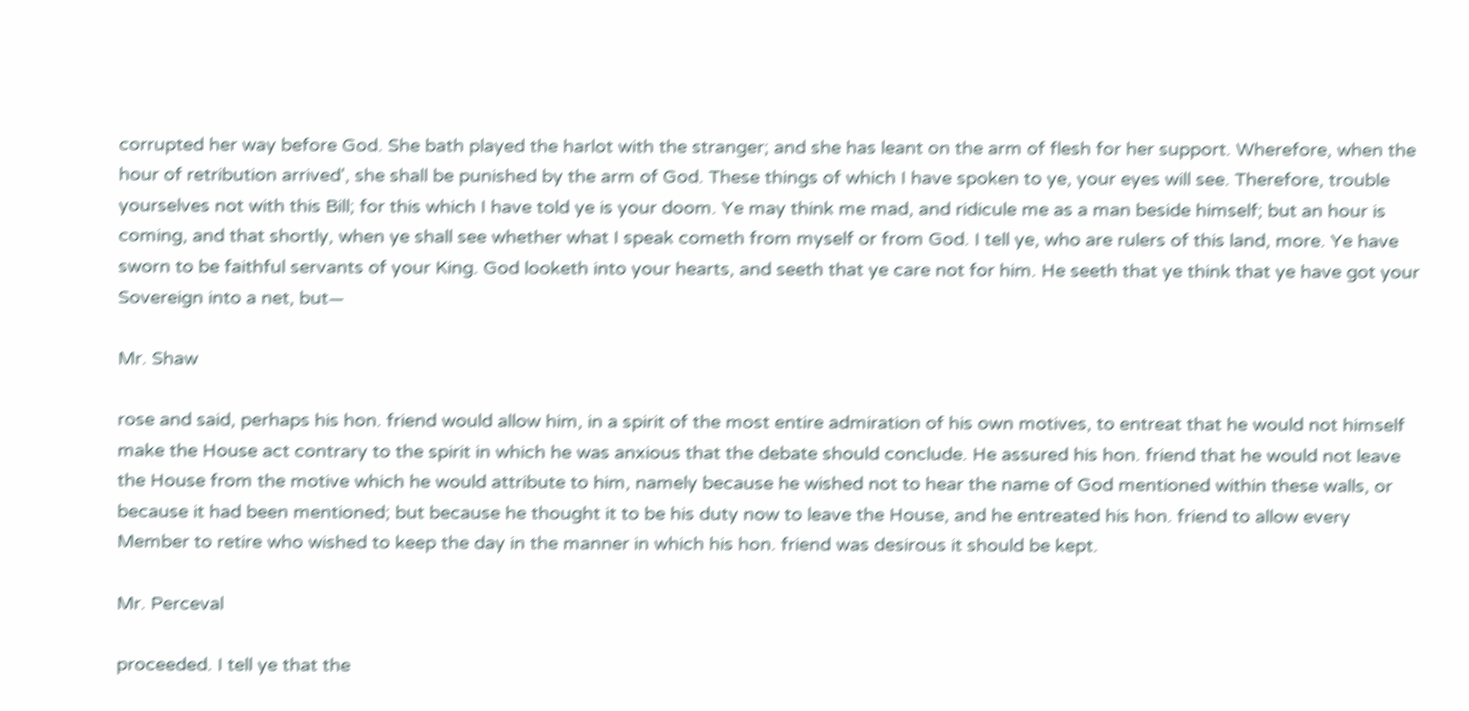corrupted her way before God. She bath played the harlot with the stranger; and she has leant on the arm of flesh for her support. Wherefore, when the hour of retribution arrived', she shall be punished by the arm of God. These things of which I have spoken to ye, your eyes will see. Therefore, trouble yourselves not with this Bill; for this which I have told ye is your doom. Ye may think me mad, and ridicule me as a man beside himself; but an hour is coming, and that shortly, when ye shall see whether what I speak cometh from myself or from God. I tell ye, who are rulers of this land, more. Ye have sworn to be faithful servants of your King. God looketh into your hearts, and seeth that ye care not for him. He seeth that ye think that ye have got your Sovereign into a net, but—

Mr. Shaw

rose and said, perhaps his hon. friend would allow him, in a spirit of the most entire admiration of his own motives, to entreat that he would not himself make the House act contrary to the spirit in which he was anxious that the debate should conclude. He assured his hon. friend that he would not leave the House from the motive which he would attribute to him, namely because he wished not to hear the name of God mentioned within these walls, or because it had been mentioned; but because he thought it to be his duty now to leave the House, and he entreated his hon. friend to allow every Member to retire who wished to keep the day in the manner in which his hon. friend was desirous it should be kept.

Mr. Perceval

proceeded. I tell ye that the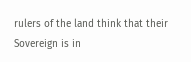rulers of the land think that their Sovereign is in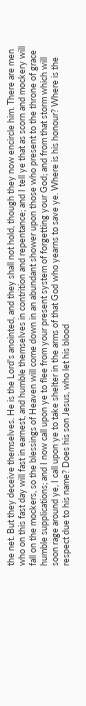the net. But they deceive themselves. He is the Lord's anointed, and they shall not hold, though they now encircle him. There are men who on this fast day will fast in earnest, and humble themselves in contrition and repentance; and I tell ye that as scorn and mockery will fall on the mockers, so the blessings of Heaven will come down in an abundant shower upon those who present to the throne of grace humble supplications; and I now call upon ye to flee from your present system of forgetting your God; and from that storm which will soon rage around ye, I call upon ye to take shelter in the arms of that God who yearns to save ye. Where is his honour? Where is the respect due to his name? Does his son Jesus, who let his blood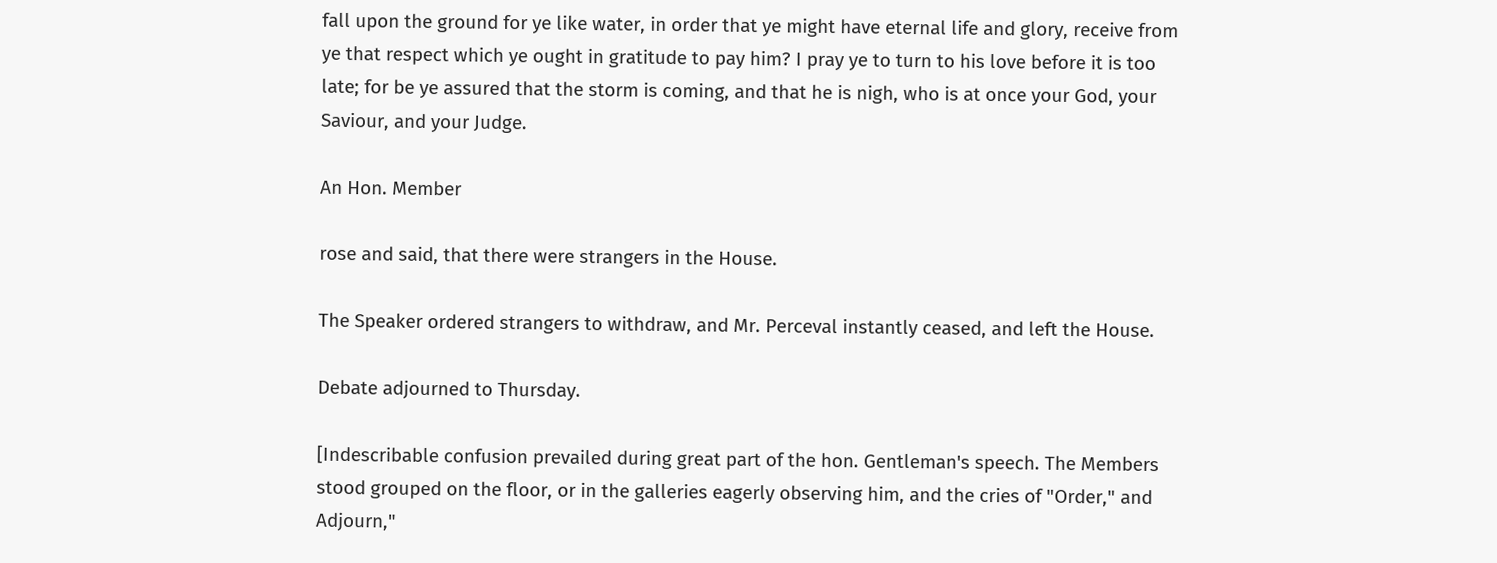fall upon the ground for ye like water, in order that ye might have eternal life and glory, receive from ye that respect which ye ought in gratitude to pay him? I pray ye to turn to his love before it is too late; for be ye assured that the storm is coming, and that he is nigh, who is at once your God, your Saviour, and your Judge.

An Hon. Member

rose and said, that there were strangers in the House.

The Speaker ordered strangers to withdraw, and Mr. Perceval instantly ceased, and left the House.

Debate adjourned to Thursday.

[Indescribable confusion prevailed during great part of the hon. Gentleman's speech. The Members stood grouped on the floor, or in the galleries eagerly observing him, and the cries of "Order," and Adjourn,"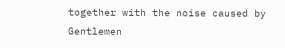together with the noise caused by Gentlemen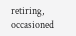retiring, occasioned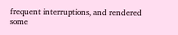frequent interruptions, and rendered some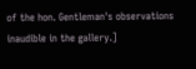of the hon. Gentleman's observations inaudible in the gallery.]